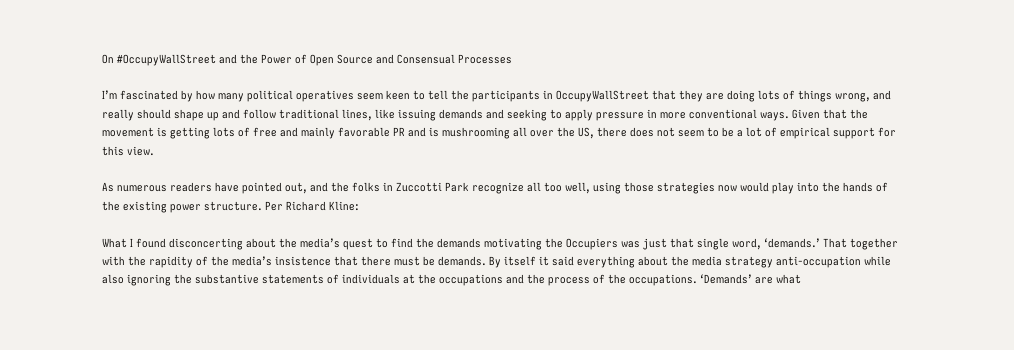On #OccupyWallStreet and the Power of Open Source and Consensual Processes

I’m fascinated by how many political operatives seem keen to tell the participants in OccupyWallStreet that they are doing lots of things wrong, and really should shape up and follow traditional lines, like issuing demands and seeking to apply pressure in more conventional ways. Given that the movement is getting lots of free and mainly favorable PR and is mushrooming all over the US, there does not seem to be a lot of empirical support for this view.

As numerous readers have pointed out, and the folks in Zuccotti Park recognize all too well, using those strategies now would play into the hands of the existing power structure. Per Richard Kline:

What I found disconcerting about the media’s quest to find the demands motivating the Occupiers was just that single word, ‘demands.’ That together with the rapidity of the media’s insistence that there must be demands. By itself it said everything about the media strategy anti-occupation while also ignoring the substantive statements of individuals at the occupations and the process of the occupations. ‘Demands’ are what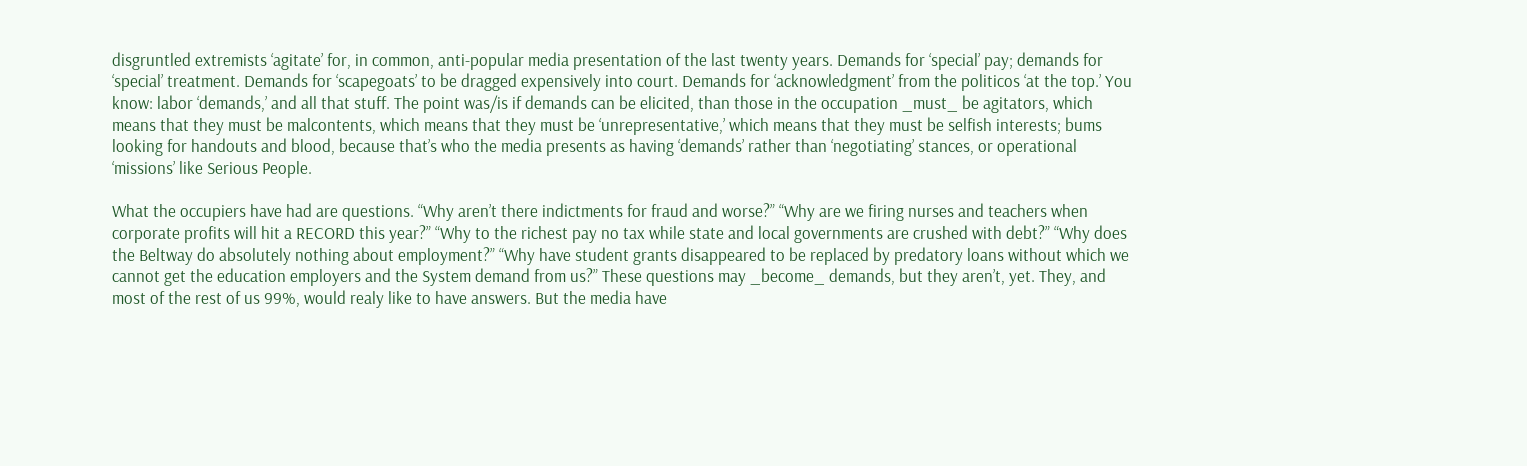disgruntled extremists ‘agitate’ for, in common, anti-popular media presentation of the last twenty years. Demands for ‘special’ pay; demands for ‘special’ treatment. Demands for ‘scapegoats’ to be dragged expensively into court. Demands for ‘acknowledgment’ from the politicos ‘at the top.’ You know: labor ‘demands,’ and all that stuff. The point was/is if demands can be elicited, than those in the occupation _must_ be agitators, which means that they must be malcontents, which means that they must be ‘unrepresentative,’ which means that they must be selfish interests; bums looking for handouts and blood, because that’s who the media presents as having ‘demands’ rather than ‘negotiating’ stances, or operational ‘missions’ like Serious People.

What the occupiers have had are questions. “Why aren’t there indictments for fraud and worse?” “Why are we firing nurses and teachers when corporate profits will hit a RECORD this year?” “Why to the richest pay no tax while state and local governments are crushed with debt?” “Why does the Beltway do absolutely nothing about employment?” “Why have student grants disappeared to be replaced by predatory loans without which we cannot get the education employers and the System demand from us?” These questions may _become_ demands, but they aren’t, yet. They, and most of the rest of us 99%, would realy like to have answers. But the media have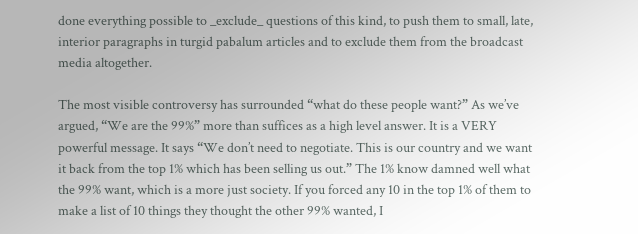done everything possible to _exclude_ questions of this kind, to push them to small, late, interior paragraphs in turgid pabalum articles and to exclude them from the broadcast media altogether.

The most visible controversy has surrounded “what do these people want?” As we’ve argued, “We are the 99%” more than suffices as a high level answer. It is a VERY powerful message. It says “We don’t need to negotiate. This is our country and we want it back from the top 1% which has been selling us out.” The 1% know damned well what the 99% want, which is a more just society. If you forced any 10 in the top 1% of them to make a list of 10 things they thought the other 99% wanted, I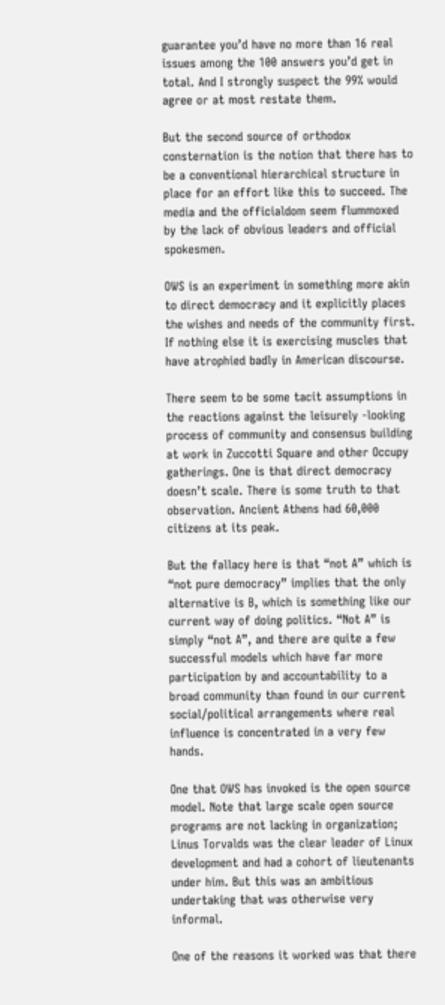guarantee you’d have no more than 16 real issues among the 100 answers you’d get in total. And I strongly suspect the 99% would agree or at most restate them.

But the second source of orthodox consternation is the notion that there has to be a conventional hierarchical structure in place for an effort like this to succeed. The media and the officialdom seem flummoxed by the lack of obvious leaders and official spokesmen.

OWS is an experiment in something more akin to direct democracy and it explicitly places the wishes and needs of the community first. If nothing else it is exercising muscles that have atrophied badly in American discourse.

There seem to be some tacit assumptions in the reactions against the leisurely -looking process of community and consensus building at work in Zuccotti Square and other Occupy gatherings. One is that direct democracy doesn’t scale. There is some truth to that observation. Ancient Athens had 60,000 citizens at its peak.

But the fallacy here is that “not A” which is “not pure democracy” implies that the only alternative is B, which is something like our current way of doing politics. “Not A” is simply “not A”, and there are quite a few successful models which have far more participation by and accountability to a broad community than found in our current social/political arrangements where real influence is concentrated in a very few hands.

One that OWS has invoked is the open source model. Note that large scale open source programs are not lacking in organization; Linus Torvalds was the clear leader of Linux development and had a cohort of lieutenants under him. But this was an ambitious undertaking that was otherwise very informal.

One of the reasons it worked was that there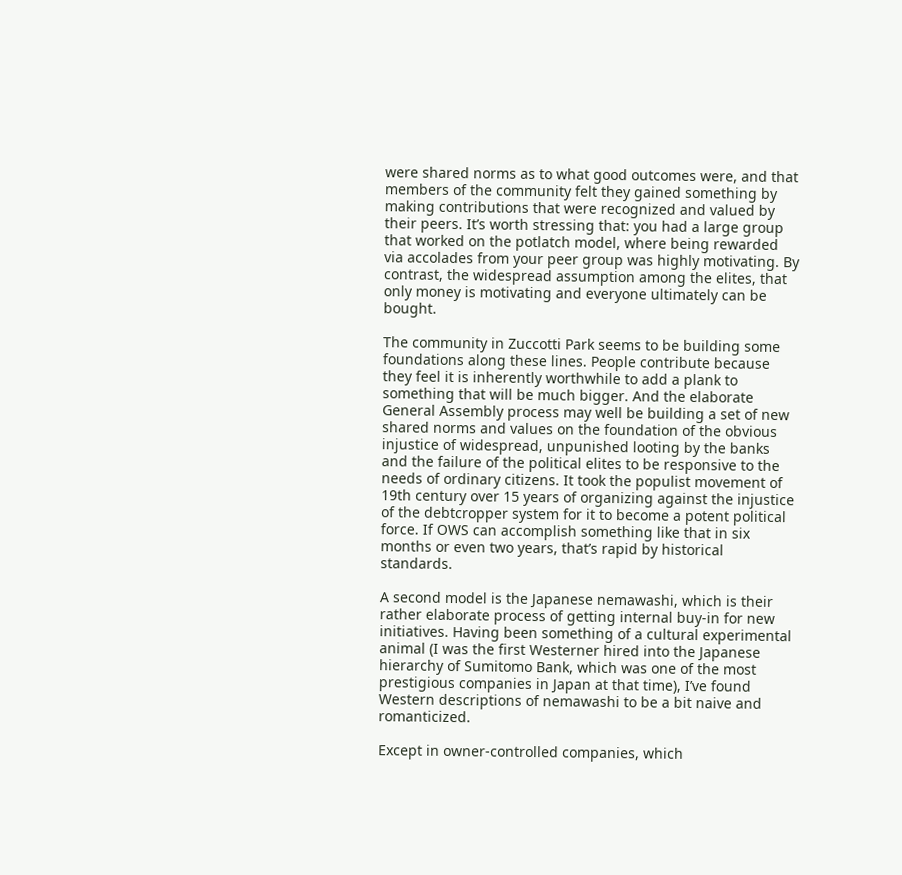were shared norms as to what good outcomes were, and that members of the community felt they gained something by making contributions that were recognized and valued by their peers. It’s worth stressing that: you had a large group that worked on the potlatch model, where being rewarded via accolades from your peer group was highly motivating. By contrast, the widespread assumption among the elites, that only money is motivating and everyone ultimately can be bought.

The community in Zuccotti Park seems to be building some foundations along these lines. People contribute because they feel it is inherently worthwhile to add a plank to something that will be much bigger. And the elaborate General Assembly process may well be building a set of new shared norms and values on the foundation of the obvious injustice of widespread, unpunished looting by the banks and the failure of the political elites to be responsive to the needs of ordinary citizens. It took the populist movement of 19th century over 15 years of organizing against the injustice of the debtcropper system for it to become a potent political force. If OWS can accomplish something like that in six months or even two years, that’s rapid by historical standards.

A second model is the Japanese nemawashi, which is their rather elaborate process of getting internal buy-in for new initiatives. Having been something of a cultural experimental animal (I was the first Westerner hired into the Japanese hierarchy of Sumitomo Bank, which was one of the most prestigious companies in Japan at that time), I’ve found Western descriptions of nemawashi to be a bit naive and romanticized.

Except in owner-controlled companies, which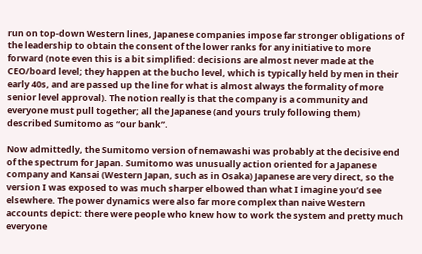run on top-down Western lines, Japanese companies impose far stronger obligations of the leadership to obtain the consent of the lower ranks for any initiative to more forward (note even this is a bit simplified: decisions are almost never made at the CEO/board level; they happen at the bucho level, which is typically held by men in their early 40s, and are passed up the line for what is almost always the formality of more senior level approval). The notion really is that the company is a community and everyone must pull together; all the Japanese (and yours truly following them) described Sumitomo as “our bank”.

Now admittedly, the Sumitomo version of nemawashi was probably at the decisive end of the spectrum for Japan. Sumitomo was unusually action oriented for a Japanese company and Kansai (Western Japan, such as in Osaka) Japanese are very direct, so the version I was exposed to was much sharper elbowed than what I imagine you’d see elsewhere. The power dynamics were also far more complex than naive Western accounts depict: there were people who knew how to work the system and pretty much everyone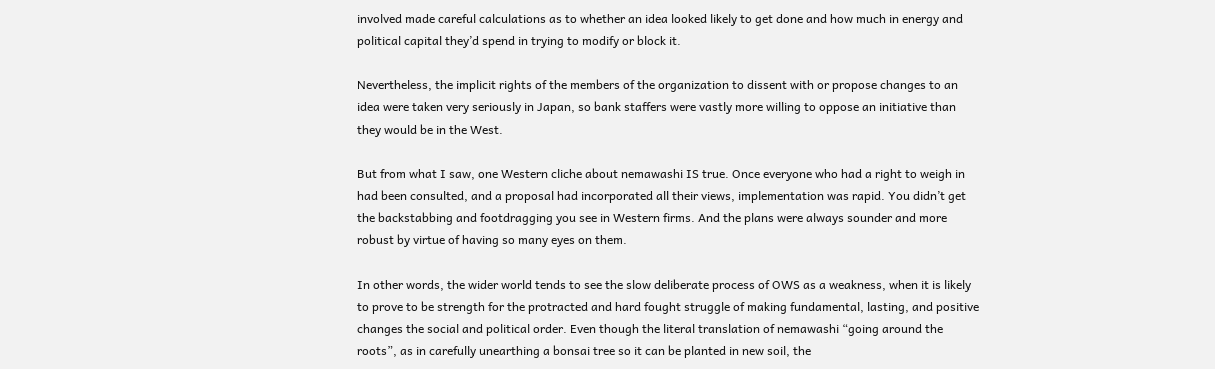involved made careful calculations as to whether an idea looked likely to get done and how much in energy and political capital they’d spend in trying to modify or block it.

Nevertheless, the implicit rights of the members of the organization to dissent with or propose changes to an idea were taken very seriously in Japan, so bank staffers were vastly more willing to oppose an initiative than they would be in the West.

But from what I saw, one Western cliche about nemawashi IS true. Once everyone who had a right to weigh in had been consulted, and a proposal had incorporated all their views, implementation was rapid. You didn’t get the backstabbing and footdragging you see in Western firms. And the plans were always sounder and more robust by virtue of having so many eyes on them.

In other words, the wider world tends to see the slow deliberate process of OWS as a weakness, when it is likely to prove to be strength for the protracted and hard fought struggle of making fundamental, lasting, and positive changes the social and political order. Even though the literal translation of nemawashi “going around the roots”, as in carefully unearthing a bonsai tree so it can be planted in new soil, the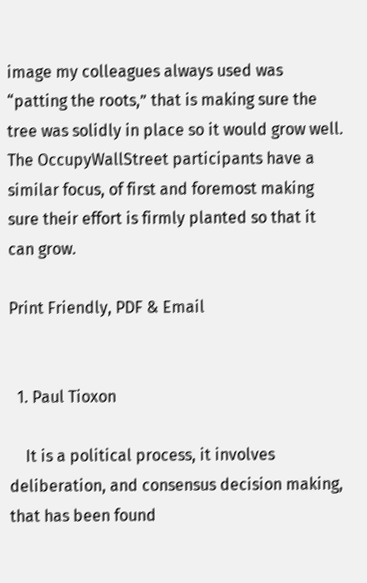image my colleagues always used was “patting the roots,” that is making sure the tree was solidly in place so it would grow well. The OccupyWallStreet participants have a similar focus, of first and foremost making sure their effort is firmly planted so that it can grow.

Print Friendly, PDF & Email


  1. Paul Tioxon

    It is a political process, it involves deliberation, and consensus decision making, that has been found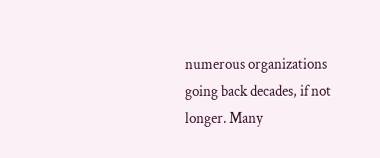numerous organizations going back decades, if not longer. Many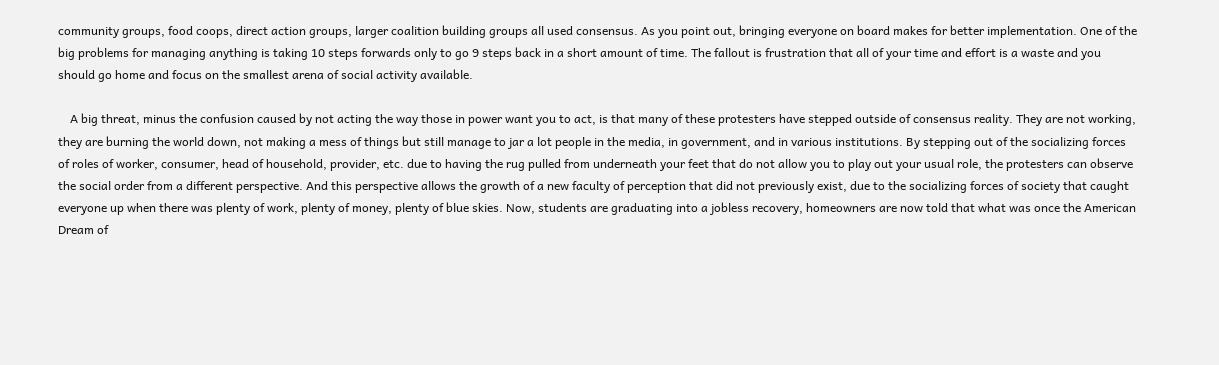community groups, food coops, direct action groups, larger coalition building groups all used consensus. As you point out, bringing everyone on board makes for better implementation. One of the big problems for managing anything is taking 10 steps forwards only to go 9 steps back in a short amount of time. The fallout is frustration that all of your time and effort is a waste and you should go home and focus on the smallest arena of social activity available.

    A big threat, minus the confusion caused by not acting the way those in power want you to act, is that many of these protesters have stepped outside of consensus reality. They are not working, they are burning the world down, not making a mess of things but still manage to jar a lot people in the media, in government, and in various institutions. By stepping out of the socializing forces of roles of worker, consumer, head of household, provider, etc. due to having the rug pulled from underneath your feet that do not allow you to play out your usual role, the protesters can observe the social order from a different perspective. And this perspective allows the growth of a new faculty of perception that did not previously exist, due to the socializing forces of society that caught everyone up when there was plenty of work, plenty of money, plenty of blue skies. Now, students are graduating into a jobless recovery, homeowners are now told that what was once the American Dream of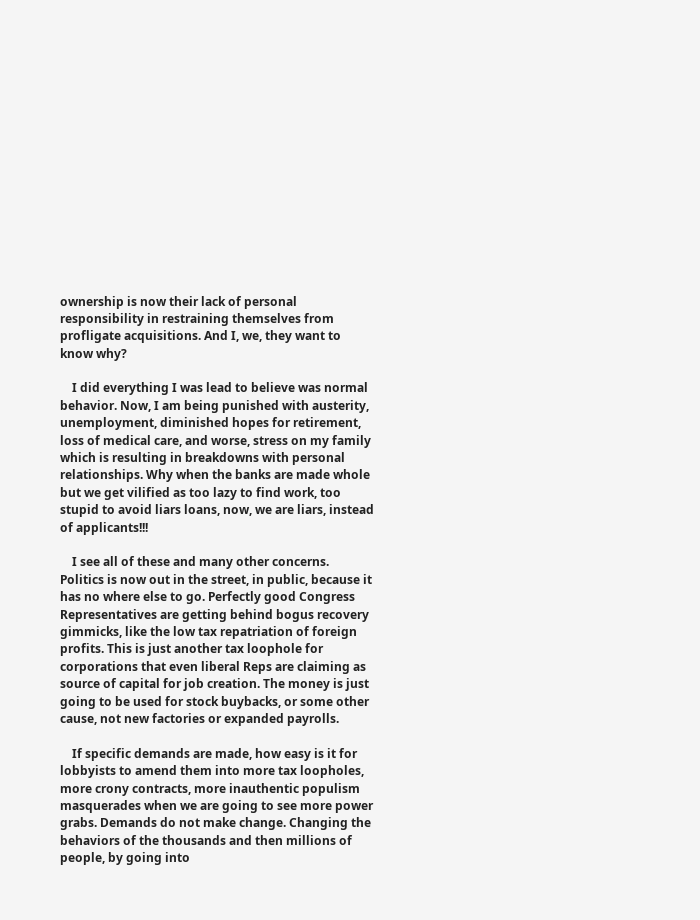ownership is now their lack of personal responsibility in restraining themselves from profligate acquisitions. And I, we, they want to know why?

    I did everything I was lead to believe was normal behavior. Now, I am being punished with austerity, unemployment, diminished hopes for retirement, loss of medical care, and worse, stress on my family which is resulting in breakdowns with personal relationships. Why when the banks are made whole but we get vilified as too lazy to find work, too stupid to avoid liars loans, now, we are liars, instead of applicants!!!

    I see all of these and many other concerns. Politics is now out in the street, in public, because it has no where else to go. Perfectly good Congress Representatives are getting behind bogus recovery gimmicks, like the low tax repatriation of foreign profits. This is just another tax loophole for corporations that even liberal Reps are claiming as source of capital for job creation. The money is just going to be used for stock buybacks, or some other cause, not new factories or expanded payrolls.

    If specific demands are made, how easy is it for lobbyists to amend them into more tax loopholes, more crony contracts, more inauthentic populism masquerades when we are going to see more power grabs. Demands do not make change. Changing the behaviors of the thousands and then millions of people, by going into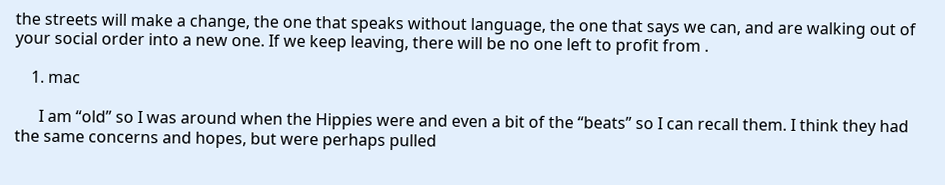the streets will make a change, the one that speaks without language, the one that says we can, and are walking out of your social order into a new one. If we keep leaving, there will be no one left to profit from .

    1. mac

      I am “old” so I was around when the Hippies were and even a bit of the “beats” so I can recall them. I think they had the same concerns and hopes, but were perhaps pulled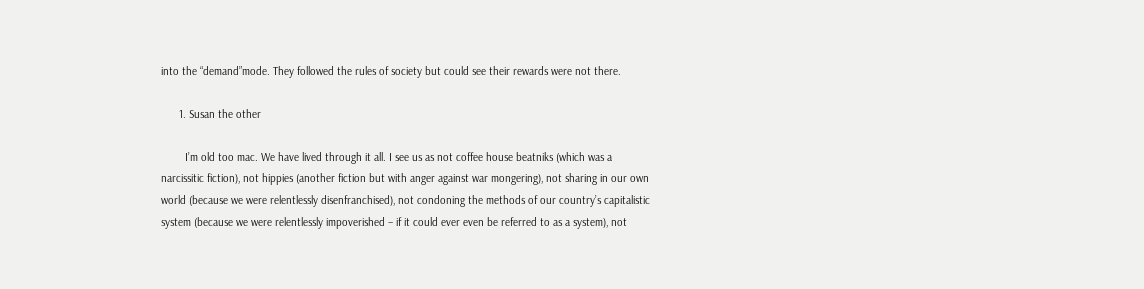into the “demand”mode. They followed the rules of society but could see their rewards were not there.

      1. Susan the other

        I’m old too mac. We have lived through it all. I see us as not coffee house beatniks (which was a narcissitic fiction), not hippies (another fiction but with anger against war mongering), not sharing in our own world (because we were relentlessly disenfranchised), not condoning the methods of our country’s capitalistic system (because we were relentlessly impoverished – if it could ever even be referred to as a system), not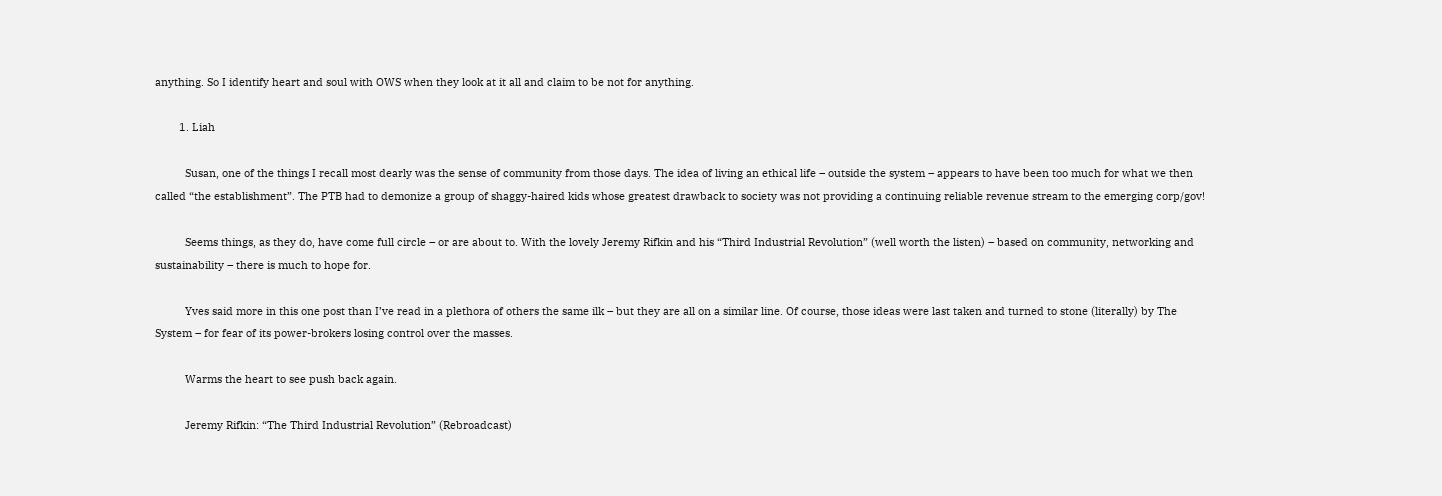anything. So I identify heart and soul with OWS when they look at it all and claim to be not for anything.

        1. Liah

          Susan, one of the things I recall most dearly was the sense of community from those days. The idea of living an ethical life – outside the system – appears to have been too much for what we then called “the establishment”. The PTB had to demonize a group of shaggy-haired kids whose greatest drawback to society was not providing a continuing reliable revenue stream to the emerging corp/gov!

          Seems things, as they do, have come full circle – or are about to. With the lovely Jeremy Rifkin and his “Third Industrial Revolution” (well worth the listen) – based on community, networking and sustainability – there is much to hope for.

          Yves said more in this one post than I’ve read in a plethora of others the same ilk – but they are all on a similar line. Of course, those ideas were last taken and turned to stone (literally) by The System – for fear of its power-brokers losing control over the masses.

          Warms the heart to see push back again.

          Jeremy Rifkin: “The Third Industrial Revolution” (Rebroadcast)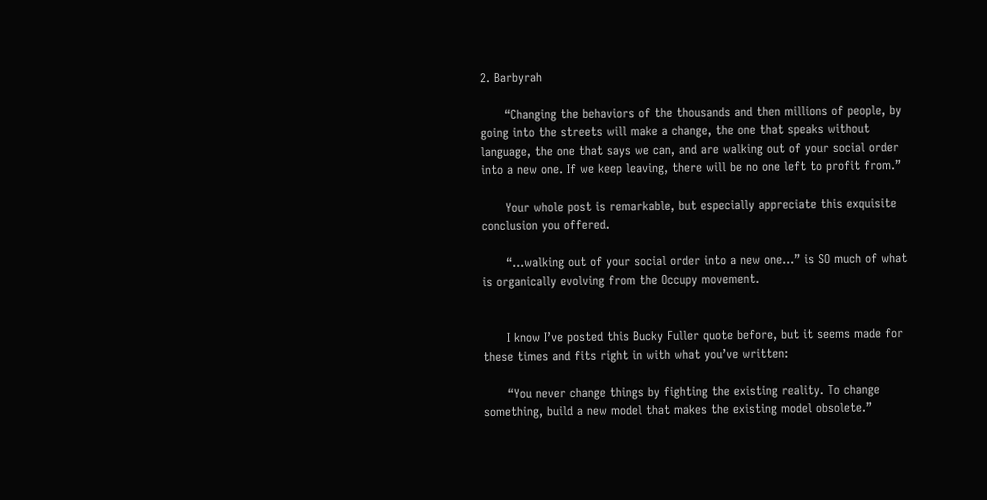2. Barbyrah

      “Changing the behaviors of the thousands and then millions of people, by going into the streets will make a change, the one that speaks without language, the one that says we can, and are walking out of your social order into a new one. If we keep leaving, there will be no one left to profit from.”

      Your whole post is remarkable, but especially appreciate this exquisite conclusion you offered.

      “…walking out of your social order into a new one…” is SO much of what is organically evolving from the Occupy movement.


      I know I’ve posted this Bucky Fuller quote before, but it seems made for these times and fits right in with what you’ve written:

      “You never change things by fighting the existing reality. To change something, build a new model that makes the existing model obsolete.”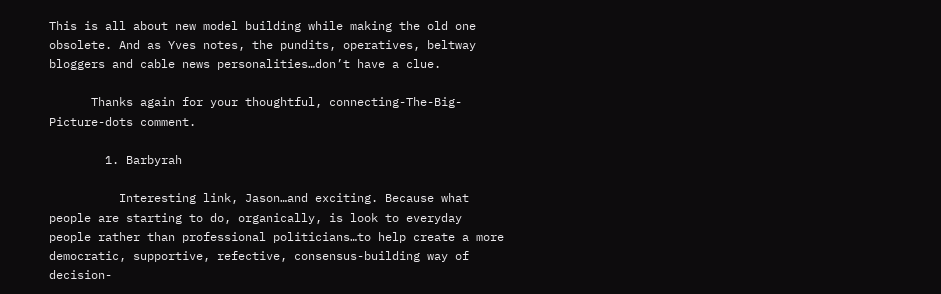This is all about new model building while making the old one obsolete. And as Yves notes, the pundits, operatives, beltway bloggers and cable news personalities…don’t have a clue.

      Thanks again for your thoughtful, connecting-The-Big-Picture-dots comment.

        1. Barbyrah

          Interesting link, Jason…and exciting. Because what people are starting to do, organically, is look to everyday people rather than professional politicians…to help create a more democratic, supportive, refective, consensus-building way of decision-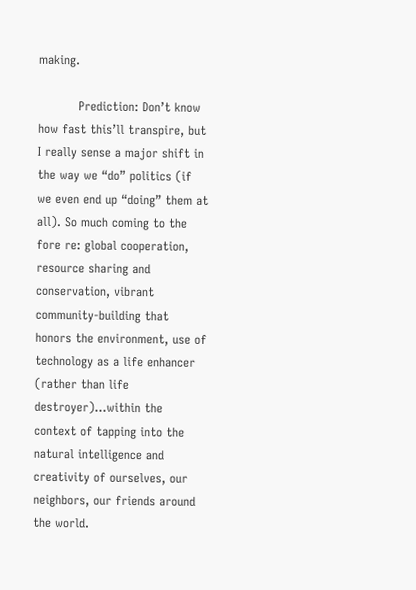making.

          Prediction: Don’t know how fast this’ll transpire, but I really sense a major shift in the way we “do” politics (if we even end up “doing” them at all). So much coming to the fore re: global cooperation, resource sharing and conservation, vibrant community-building that honors the environment, use of technology as a life enhancer (rather than life destroyer)…within the context of tapping into the natural intelligence and creativity of ourselves, our neighbors, our friends around the world.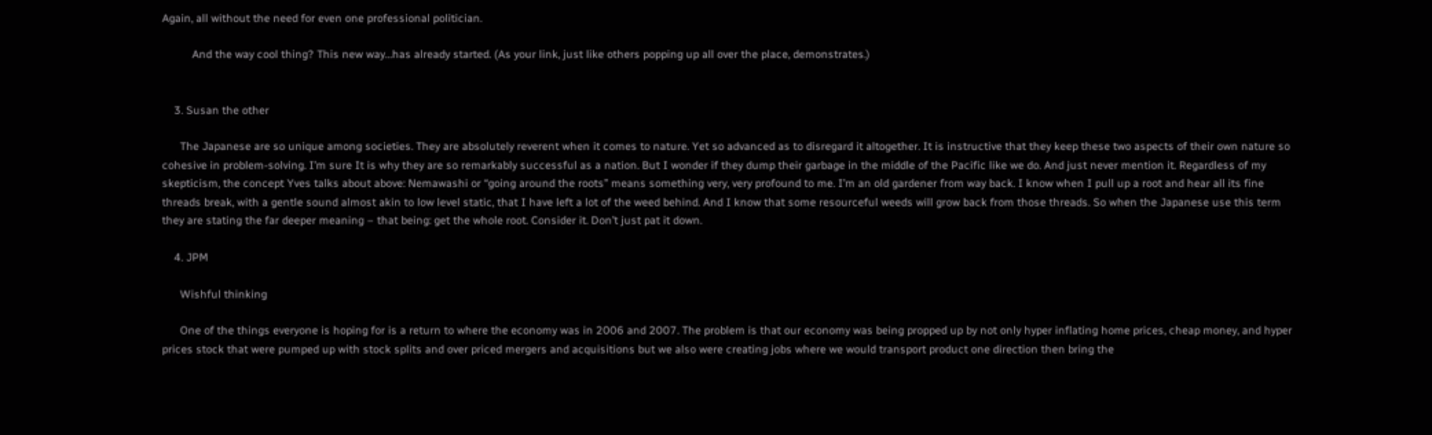Again, all without the need for even one professional politician.

          And the way cool thing? This new way…has already started. (As your link, just like others popping up all over the place, demonstrates.)


    3. Susan the other

      The Japanese are so unique among societies. They are absolutely reverent when it comes to nature. Yet so advanced as to disregard it altogether. It is instructive that they keep these two aspects of their own nature so cohesive in problem-solving. I’m sure It is why they are so remarkably successful as a nation. But I wonder if they dump their garbage in the middle of the Pacific like we do. And just never mention it. Regardless of my skepticism, the concept Yves talks about above: Nemawashi or “going around the roots” means something very, very profound to me. I’m an old gardener from way back. I know when I pull up a root and hear all its fine threads break, with a gentle sound almost akin to low level static, that I have left a lot of the weed behind. And I know that some resourceful weeds will grow back from those threads. So when the Japanese use this term they are stating the far deeper meaning – that being: get the whole root. Consider it. Don’t just pat it down.

    4. JPM

      Wishful thinking

      One of the things everyone is hoping for is a return to where the economy was in 2006 and 2007. The problem is that our economy was being propped up by not only hyper inflating home prices, cheap money, and hyper prices stock that were pumped up with stock splits and over priced mergers and acquisitions but we also were creating jobs where we would transport product one direction then bring the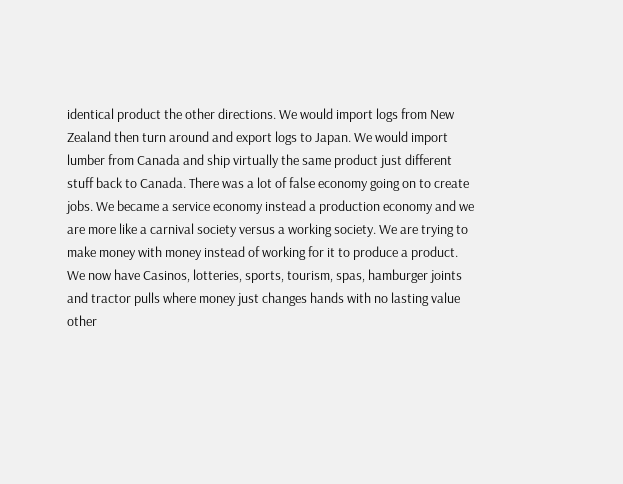identical product the other directions. We would import logs from New Zealand then turn around and export logs to Japan. We would import lumber from Canada and ship virtually the same product just different stuff back to Canada. There was a lot of false economy going on to create jobs. We became a service economy instead a production economy and we are more like a carnival society versus a working society. We are trying to make money with money instead of working for it to produce a product. We now have Casinos, lotteries, sports, tourism, spas, hamburger joints and tractor pulls where money just changes hands with no lasting value other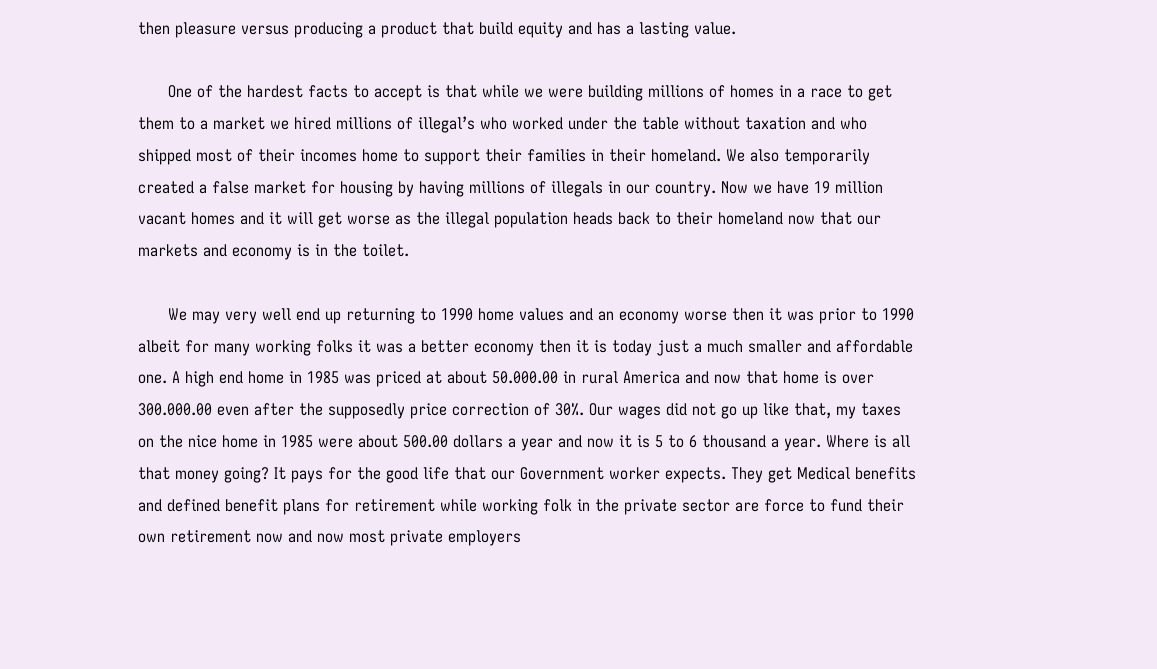then pleasure versus producing a product that build equity and has a lasting value.

      One of the hardest facts to accept is that while we were building millions of homes in a race to get them to a market we hired millions of illegal’s who worked under the table without taxation and who shipped most of their incomes home to support their families in their homeland. We also temporarily created a false market for housing by having millions of illegals in our country. Now we have 19 million vacant homes and it will get worse as the illegal population heads back to their homeland now that our markets and economy is in the toilet.

      We may very well end up returning to 1990 home values and an economy worse then it was prior to 1990 albeit for many working folks it was a better economy then it is today just a much smaller and affordable one. A high end home in 1985 was priced at about 50.000.00 in rural America and now that home is over 300.000.00 even after the supposedly price correction of 30%. Our wages did not go up like that, my taxes on the nice home in 1985 were about 500.00 dollars a year and now it is 5 to 6 thousand a year. Where is all that money going? It pays for the good life that our Government worker expects. They get Medical benefits and defined benefit plans for retirement while working folk in the private sector are force to fund their own retirement now and now most private employers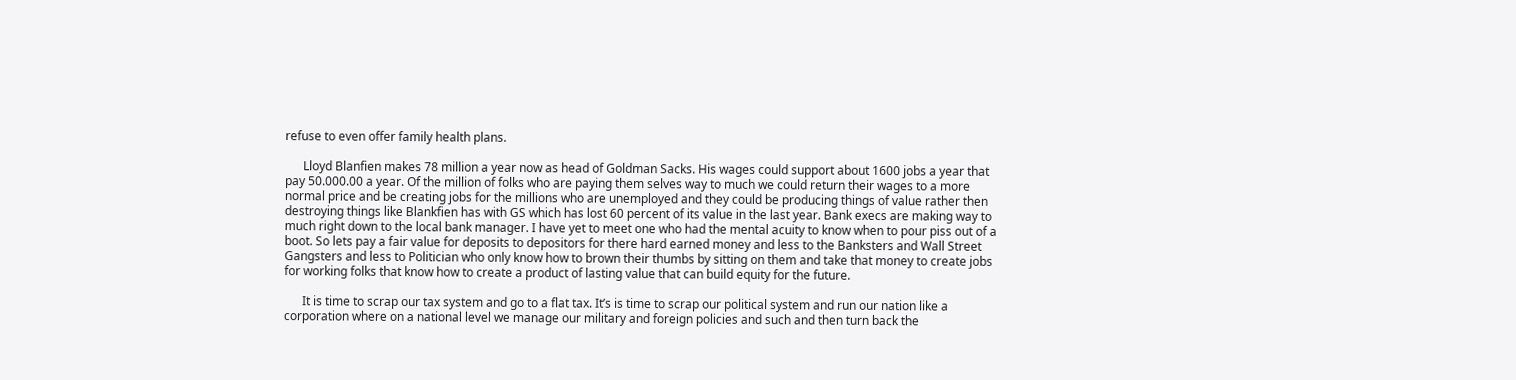refuse to even offer family health plans.

      Lloyd Blanfien makes 78 million a year now as head of Goldman Sacks. His wages could support about 1600 jobs a year that pay 50.000.00 a year. Of the million of folks who are paying them selves way to much we could return their wages to a more normal price and be creating jobs for the millions who are unemployed and they could be producing things of value rather then destroying things like Blankfien has with GS which has lost 60 percent of its value in the last year. Bank execs are making way to much right down to the local bank manager. I have yet to meet one who had the mental acuity to know when to pour piss out of a boot. So lets pay a fair value for deposits to depositors for there hard earned money and less to the Banksters and Wall Street Gangsters and less to Politician who only know how to brown their thumbs by sitting on them and take that money to create jobs for working folks that know how to create a product of lasting value that can build equity for the future.

      It is time to scrap our tax system and go to a flat tax. It’s is time to scrap our political system and run our nation like a corporation where on a national level we manage our military and foreign policies and such and then turn back the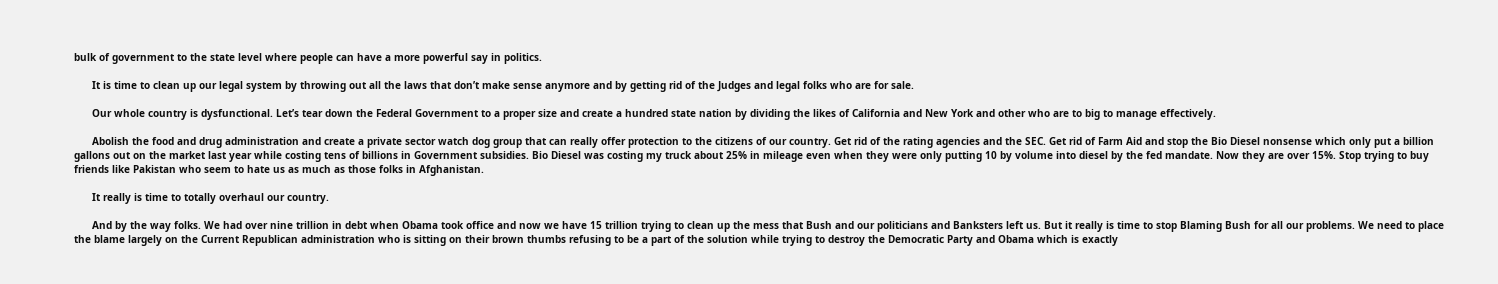bulk of government to the state level where people can have a more powerful say in politics.

      It is time to clean up our legal system by throwing out all the laws that don’t make sense anymore and by getting rid of the Judges and legal folks who are for sale.

      Our whole country is dysfunctional. Let’s tear down the Federal Government to a proper size and create a hundred state nation by dividing the likes of California and New York and other who are to big to manage effectively.

      Abolish the food and drug administration and create a private sector watch dog group that can really offer protection to the citizens of our country. Get rid of the rating agencies and the SEC. Get rid of Farm Aid and stop the Bio Diesel nonsense which only put a billion gallons out on the market last year while costing tens of billions in Government subsidies. Bio Diesel was costing my truck about 25% in mileage even when they were only putting 10 by volume into diesel by the fed mandate. Now they are over 15%. Stop trying to buy friends like Pakistan who seem to hate us as much as those folks in Afghanistan.

      It really is time to totally overhaul our country.

      And by the way folks. We had over nine trillion in debt when Obama took office and now we have 15 trillion trying to clean up the mess that Bush and our politicians and Banksters left us. But it really is time to stop Blaming Bush for all our problems. We need to place the blame largely on the Current Republican administration who is sitting on their brown thumbs refusing to be a part of the solution while trying to destroy the Democratic Party and Obama which is exactly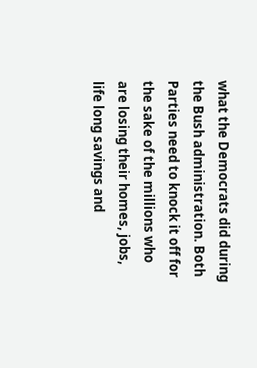what the Democrats did during the Bush administration. Both Parties need to knock it off for the sake of the millions who are losing their homes, jobs, life long savings and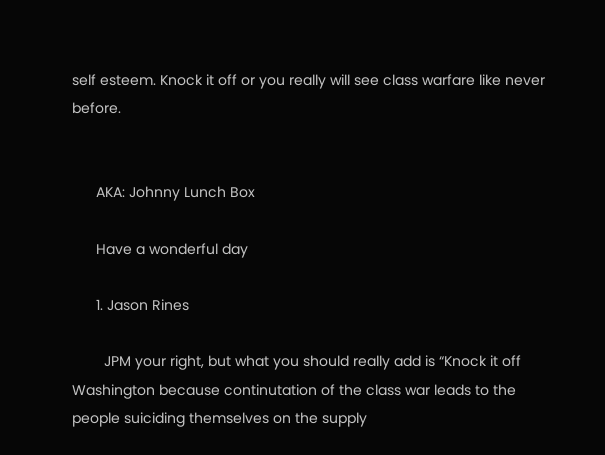self esteem. Knock it off or you really will see class warfare like never before.


      AKA: Johnny Lunch Box

      Have a wonderful day

      1. Jason Rines

        JPM your right, but what you should really add is “Knock it off Washington because continutation of the class war leads to the people suiciding themselves on the supply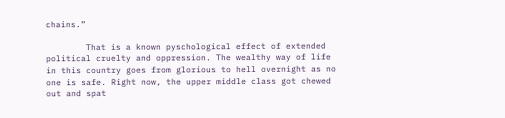chains.”

        That is a known pyschological effect of extended political cruelty and oppression. The wealthy way of life in this country goes from glorious to hell overnight as no one is safe. Right now, the upper middle class got chewed out and spat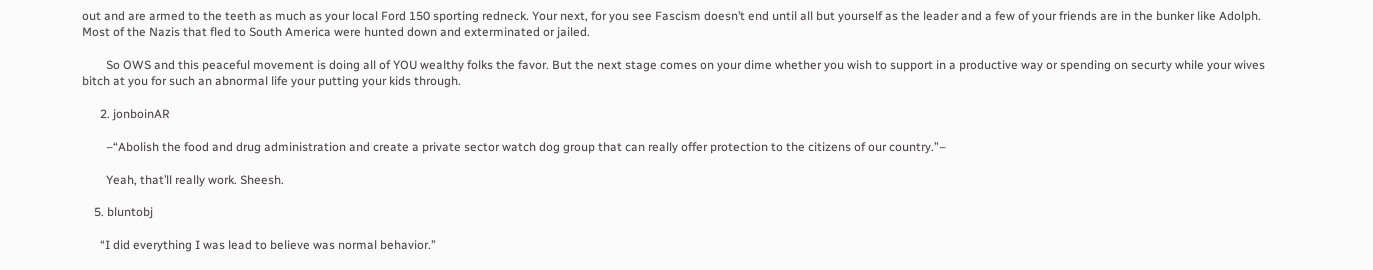out and are armed to the teeth as much as your local Ford 150 sporting redneck. Your next, for you see Fascism doesn’t end until all but yourself as the leader and a few of your friends are in the bunker like Adolph. Most of the Nazis that fled to South America were hunted down and exterminated or jailed.

        So OWS and this peaceful movement is doing all of YOU wealthy folks the favor. But the next stage comes on your dime whether you wish to support in a productive way or spending on securty while your wives bitch at you for such an abnormal life your putting your kids through.

      2. jonboinAR

        –“Abolish the food and drug administration and create a private sector watch dog group that can really offer protection to the citizens of our country.”–

        Yeah, that’ll really work. Sheesh.

    5. bluntobj

      “I did everything I was lead to believe was normal behavior.”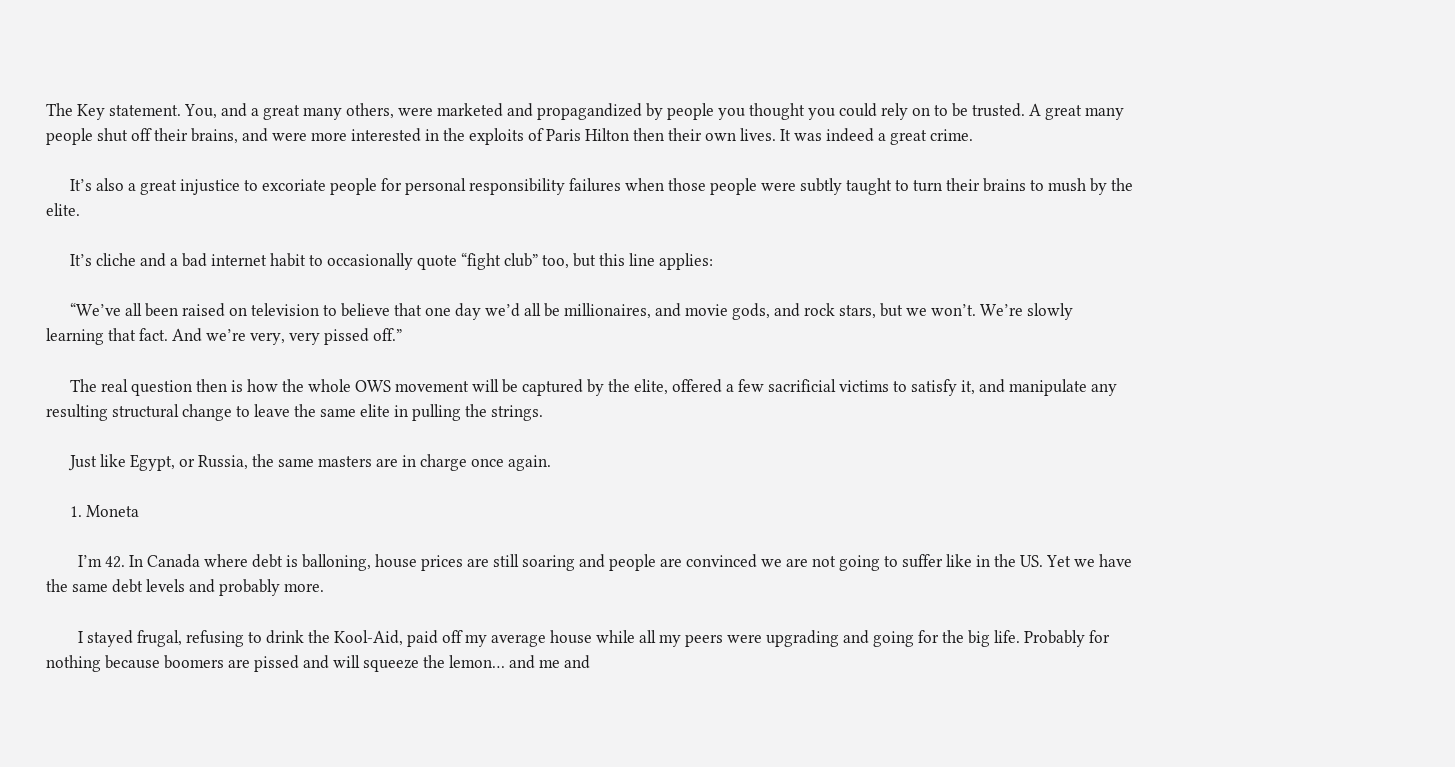The Key statement. You, and a great many others, were marketed and propagandized by people you thought you could rely on to be trusted. A great many people shut off their brains, and were more interested in the exploits of Paris Hilton then their own lives. It was indeed a great crime.

      It’s also a great injustice to excoriate people for personal responsibility failures when those people were subtly taught to turn their brains to mush by the elite.

      It’s cliche and a bad internet habit to occasionally quote “fight club” too, but this line applies:

      “We’ve all been raised on television to believe that one day we’d all be millionaires, and movie gods, and rock stars, but we won’t. We’re slowly learning that fact. And we’re very, very pissed off.”

      The real question then is how the whole OWS movement will be captured by the elite, offered a few sacrificial victims to satisfy it, and manipulate any resulting structural change to leave the same elite in pulling the strings.

      Just like Egypt, or Russia, the same masters are in charge once again.

      1. Moneta

        I’m 42. In Canada where debt is balloning, house prices are still soaring and people are convinced we are not going to suffer like in the US. Yet we have the same debt levels and probably more.

        I stayed frugal, refusing to drink the Kool-Aid, paid off my average house while all my peers were upgrading and going for the big life. Probably for nothing because boomers are pissed and will squeeze the lemon… and me and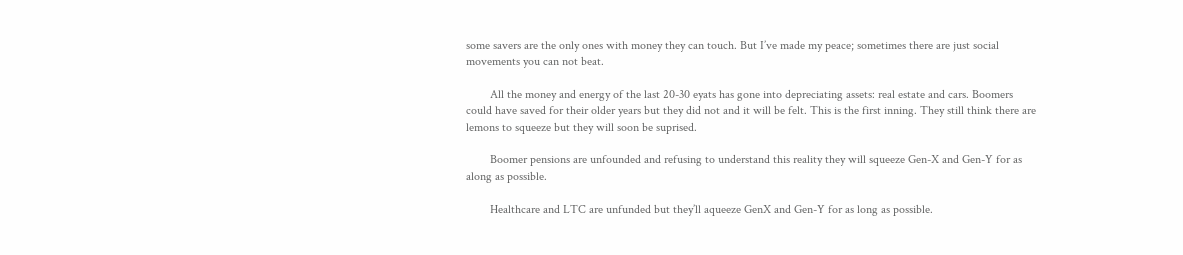some savers are the only ones with money they can touch. But I’ve made my peace; sometimes there are just social movements you can not beat.

        All the money and energy of the last 20-30 eyats has gone into depreciating assets: real estate and cars. Boomers could have saved for their older years but they did not and it will be felt. This is the first inning. They still think there are lemons to squeeze but they will soon be suprised.

        Boomer pensions are unfounded and refusing to understand this reality they will squeeze Gen-X and Gen-Y for as along as possible.

        Healthcare and LTC are unfunded but they’ll aqueeze GenX and Gen-Y for as long as possible.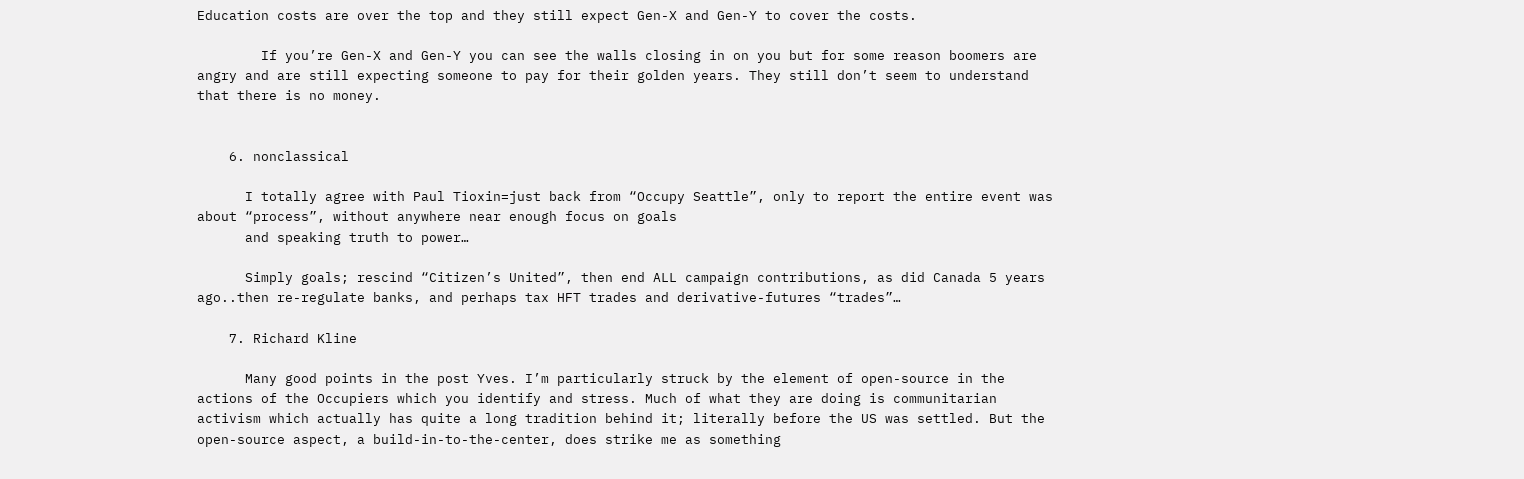Education costs are over the top and they still expect Gen-X and Gen-Y to cover the costs.

        If you’re Gen-X and Gen-Y you can see the walls closing in on you but for some reason boomers are angry and are still expecting someone to pay for their golden years. They still don’t seem to understand that there is no money.


    6. nonclassical

      I totally agree with Paul Tioxin=just back from “Occupy Seattle”, only to report the entire event was about “process”, without anywhere near enough focus on goals
      and speaking truth to power…

      Simply goals; rescind “Citizen’s United”, then end ALL campaign contributions, as did Canada 5 years ago..then re-regulate banks, and perhaps tax HFT trades and derivative-futures “trades”…

    7. Richard Kline

      Many good points in the post Yves. I’m particularly struck by the element of open-source in the actions of the Occupiers which you identify and stress. Much of what they are doing is communitarian activism which actually has quite a long tradition behind it; literally before the US was settled. But the open-source aspect, a build-in-to-the-center, does strike me as something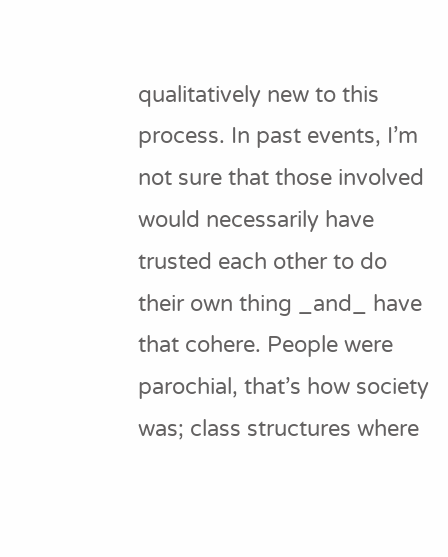qualitatively new to this process. In past events, I’m not sure that those involved would necessarily have trusted each other to do their own thing _and_ have that cohere. People were parochial, that’s how society was; class structures where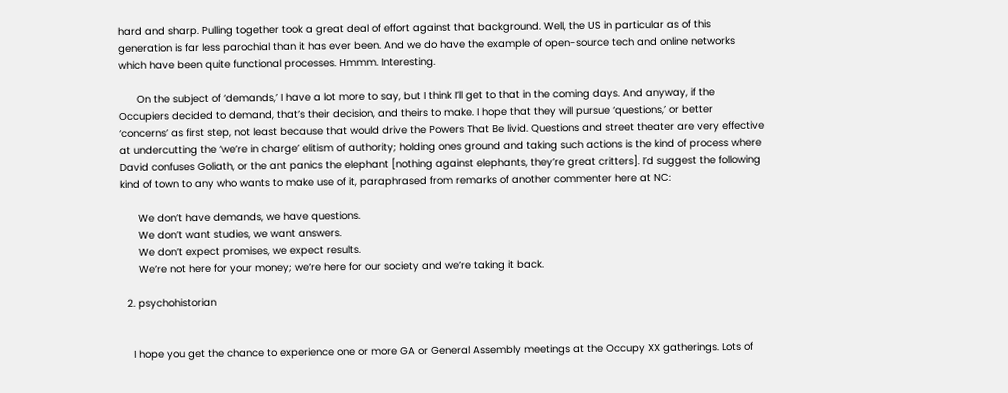hard and sharp. Pulling together took a great deal of effort against that background. Well, the US in particular as of this generation is far less parochial than it has ever been. And we do have the example of open-source tech and online networks which have been quite functional processes. Hmmm. Interesting.

      On the subject of ‘demands,’ I have a lot more to say, but I think I’ll get to that in the coming days. And anyway, if the Occupiers decided to demand, that’s their decision, and theirs to make. I hope that they will pursue ‘questions,’ or better ‘concerns’ as first step, not least because that would drive the Powers That Be livid. Questions and street theater are very effective at undercutting the ‘we’re in charge’ elitism of authority; holding ones ground and taking such actions is the kind of process where David confuses Goliath, or the ant panics the elephant [nothing against elephants, they’re great critters]. I’d suggest the following kind of town to any who wants to make use of it, paraphrased from remarks of another commenter here at NC:

      We don’t have demands, we have questions.
      We don’t want studies, we want answers.
      We don’t expect promises, we expect results.
      We’re not here for your money; we’re here for our society and we’re taking it back.

  2. psychohistorian


    I hope you get the chance to experience one or more GA or General Assembly meetings at the Occupy XX gatherings. Lots of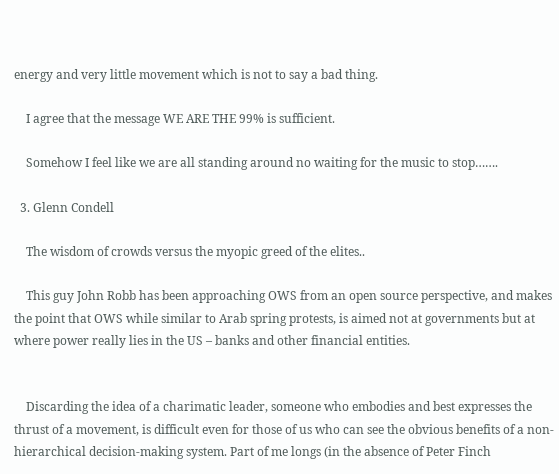energy and very little movement which is not to say a bad thing.

    I agree that the message WE ARE THE 99% is sufficient.

    Somehow I feel like we are all standing around no waiting for the music to stop…….

  3. Glenn Condell

    The wisdom of crowds versus the myopic greed of the elites..

    This guy John Robb has been approaching OWS from an open source perspective, and makes the point that OWS while similar to Arab spring protests, is aimed not at governments but at where power really lies in the US – banks and other financial entities.


    Discarding the idea of a charimatic leader, someone who embodies and best expresses the thrust of a movement, is difficult even for those of us who can see the obvious benefits of a non-hierarchical decision-making system. Part of me longs (in the absence of Peter Finch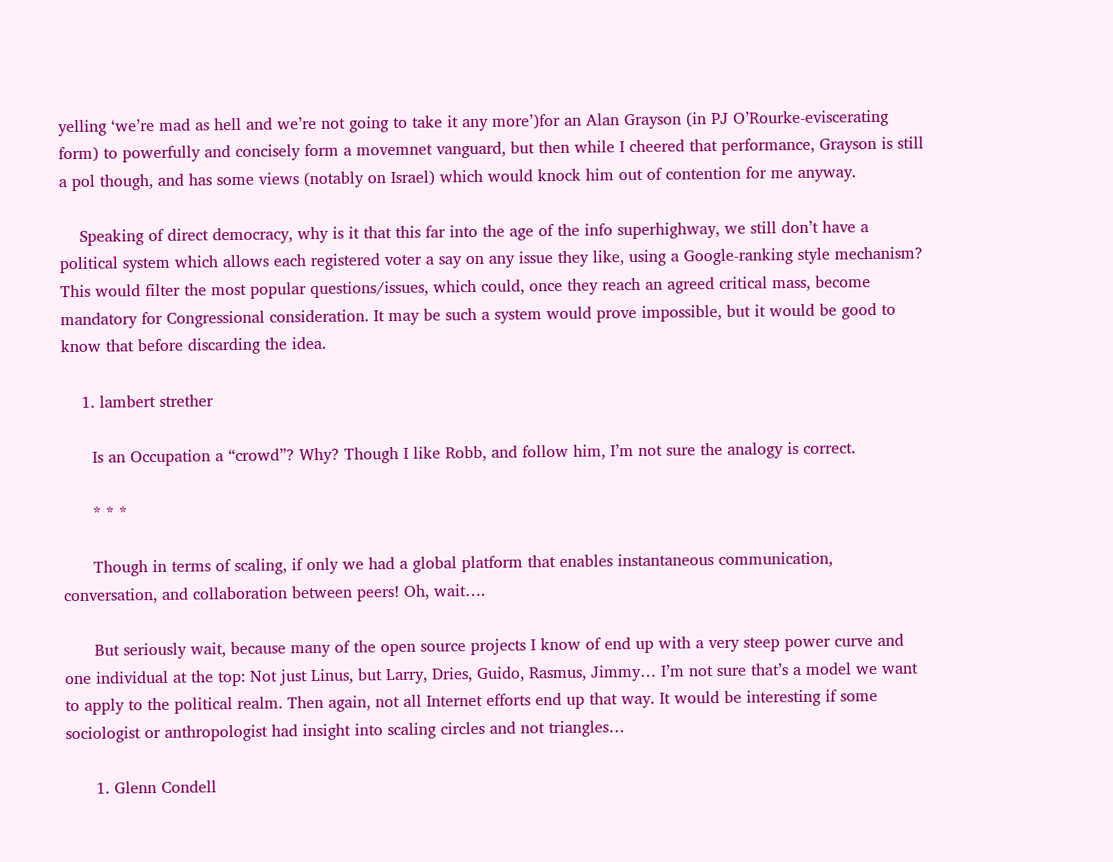yelling ‘we’re mad as hell and we’re not going to take it any more’)for an Alan Grayson (in PJ O’Rourke-eviscerating form) to powerfully and concisely form a movemnet vanguard, but then while I cheered that performance, Grayson is still a pol though, and has some views (notably on Israel) which would knock him out of contention for me anyway.

    Speaking of direct democracy, why is it that this far into the age of the info superhighway, we still don’t have a political system which allows each registered voter a say on any issue they like, using a Google-ranking style mechanism? This would filter the most popular questions/issues, which could, once they reach an agreed critical mass, become mandatory for Congressional consideration. It may be such a system would prove impossible, but it would be good to know that before discarding the idea.

    1. lambert strether

      Is an Occupation a “crowd”? Why? Though I like Robb, and follow him, I’m not sure the analogy is correct.

      * * *

      Though in terms of scaling, if only we had a global platform that enables instantaneous communication, conversation, and collaboration between peers! Oh, wait….

      But seriously wait, because many of the open source projects I know of end up with a very steep power curve and one individual at the top: Not just Linus, but Larry, Dries, Guido, Rasmus, Jimmy… I’m not sure that’s a model we want to apply to the political realm. Then again, not all Internet efforts end up that way. It would be interesting if some sociologist or anthropologist had insight into scaling circles and not triangles…

      1. Glenn Condell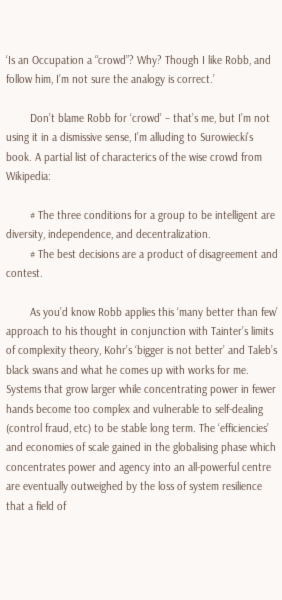‘Is an Occupation a “crowd”? Why? Though I like Robb, and follow him, I’m not sure the analogy is correct.’

        Don’t blame Robb for ‘crowd’ – that’s me, but I’m not using it in a dismissive sense, I’m alluding to Surowiecki’s book. A partial list of characterics of the wise crowd from Wikipedia:

        # The three conditions for a group to be intelligent are diversity, independence, and decentralization.
        # The best decisions are a product of disagreement and contest.

        As you’d know Robb applies this ‘many better than few’ approach to his thought in conjunction with Tainter’s limits of complexity theory, Kohr’s ‘bigger is not better’ and Taleb’s black swans and what he comes up with works for me. Systems that grow larger while concentrating power in fewer hands become too complex and vulnerable to self-dealing (control fraud, etc) to be stable long term. The ‘efficiencies’ and economies of scale gained in the globalising phase which concentrates power and agency into an all-powerful centre are eventually outweighed by the loss of system resilience that a field of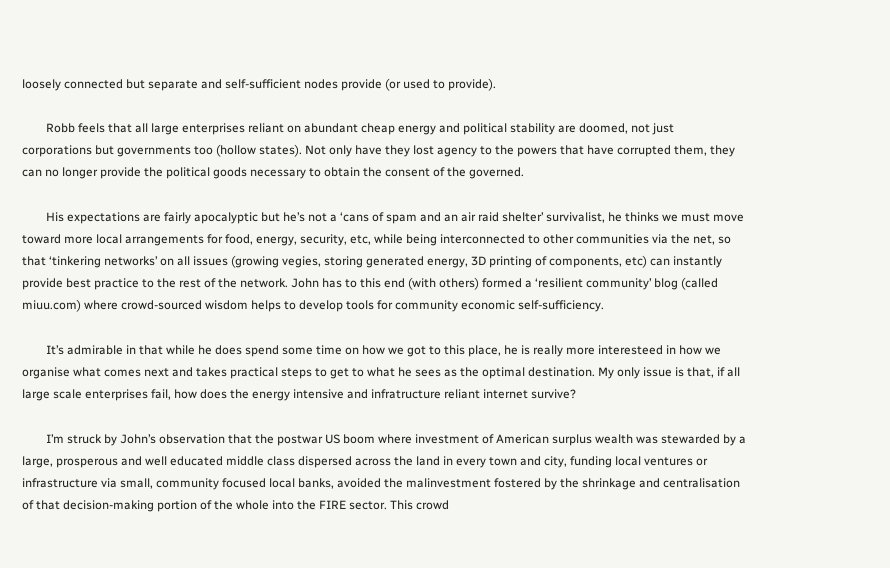loosely connected but separate and self-sufficient nodes provide (or used to provide).

        Robb feels that all large enterprises reliant on abundant cheap energy and political stability are doomed, not just corporations but governments too (hollow states). Not only have they lost agency to the powers that have corrupted them, they can no longer provide the political goods necessary to obtain the consent of the governed.

        His expectations are fairly apocalyptic but he’s not a ‘cans of spam and an air raid shelter’ survivalist, he thinks we must move toward more local arrangements for food, energy, security, etc, while being interconnected to other communities via the net, so that ‘tinkering networks’ on all issues (growing vegies, storing generated energy, 3D printing of components, etc) can instantly provide best practice to the rest of the network. John has to this end (with others) formed a ‘resilient community’ blog (called miuu.com) where crowd-sourced wisdom helps to develop tools for community economic self-sufficiency.

        It’s admirable in that while he does spend some time on how we got to this place, he is really more interesteed in how we organise what comes next and takes practical steps to get to what he sees as the optimal destination. My only issue is that, if all large scale enterprises fail, how does the energy intensive and infratructure reliant internet survive?

        I’m struck by John’s observation that the postwar US boom where investment of American surplus wealth was stewarded by a large, prosperous and well educated middle class dispersed across the land in every town and city, funding local ventures or infrastructure via small, community focused local banks, avoided the malinvestment fostered by the shrinkage and centralisation of that decision-making portion of the whole into the FIRE sector. This crowd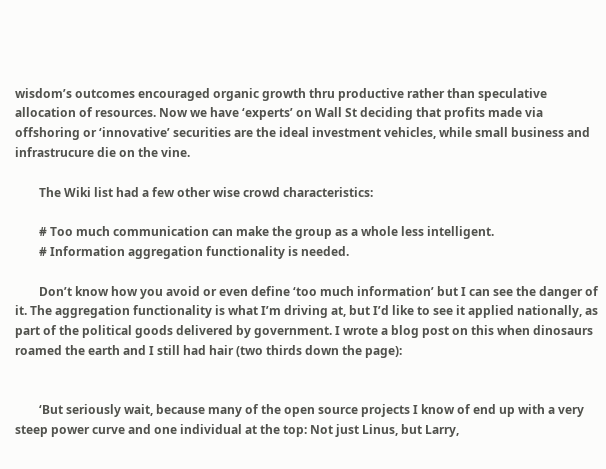wisdom’s outcomes encouraged organic growth thru productive rather than speculative allocation of resources. Now we have ‘experts’ on Wall St deciding that profits made via offshoring or ‘innovative’ securities are the ideal investment vehicles, while small business and infrastrucure die on the vine.

        The Wiki list had a few other wise crowd characteristics:

        # Too much communication can make the group as a whole less intelligent.
        # Information aggregation functionality is needed.

        Don’t know how you avoid or even define ‘too much information’ but I can see the danger of it. The aggregation functionality is what I’m driving at, but I’d like to see it applied nationally, as part of the political goods delivered by government. I wrote a blog post on this when dinosaurs roamed the earth and I still had hair (two thirds down the page):


        ‘But seriously wait, because many of the open source projects I know of end up with a very steep power curve and one individual at the top: Not just Linus, but Larry,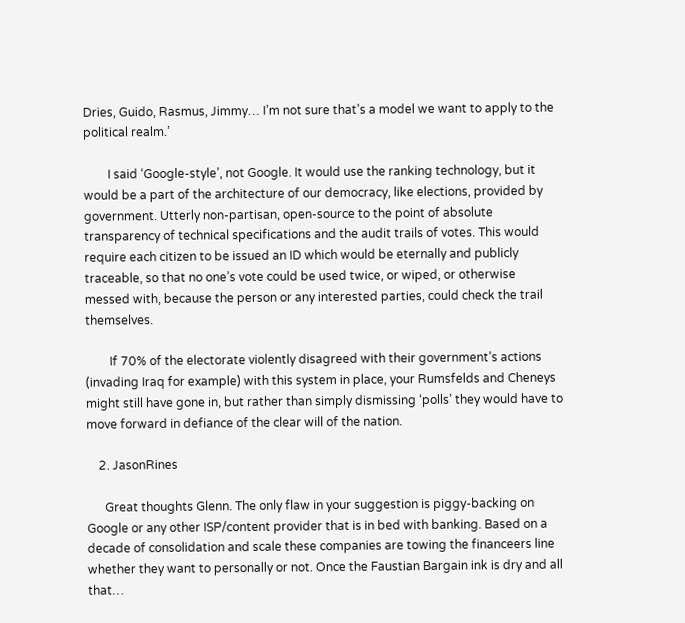Dries, Guido, Rasmus, Jimmy… I’m not sure that’s a model we want to apply to the political realm.’

        I said ‘Google-style’, not Google. It would use the ranking technology, but it would be a part of the architecture of our democracy, like elections, provided by government. Utterly non-partisan, open-source to the point of absolute transparency of technical specifications and the audit trails of votes. This would require each citizen to be issued an ID which would be eternally and publicly traceable, so that no one’s vote could be used twice, or wiped, or otherwise messed with, because the person or any interested parties, could check the trail themselves.

        If 70% of the electorate violently disagreed with their government’s actions (invading Iraq for example) with this system in place, your Rumsfelds and Cheneys might still have gone in, but rather than simply dismissing ‘polls’ they would have to move forward in defiance of the clear will of the nation.

    2. JasonRines

      Great thoughts Glenn. The only flaw in your suggestion is piggy-backing on Google or any other ISP/content provider that is in bed with banking. Based on a decade of consolidation and scale these companies are towing the financeers line whether they want to personally or not. Once the Faustian Bargain ink is dry and all that…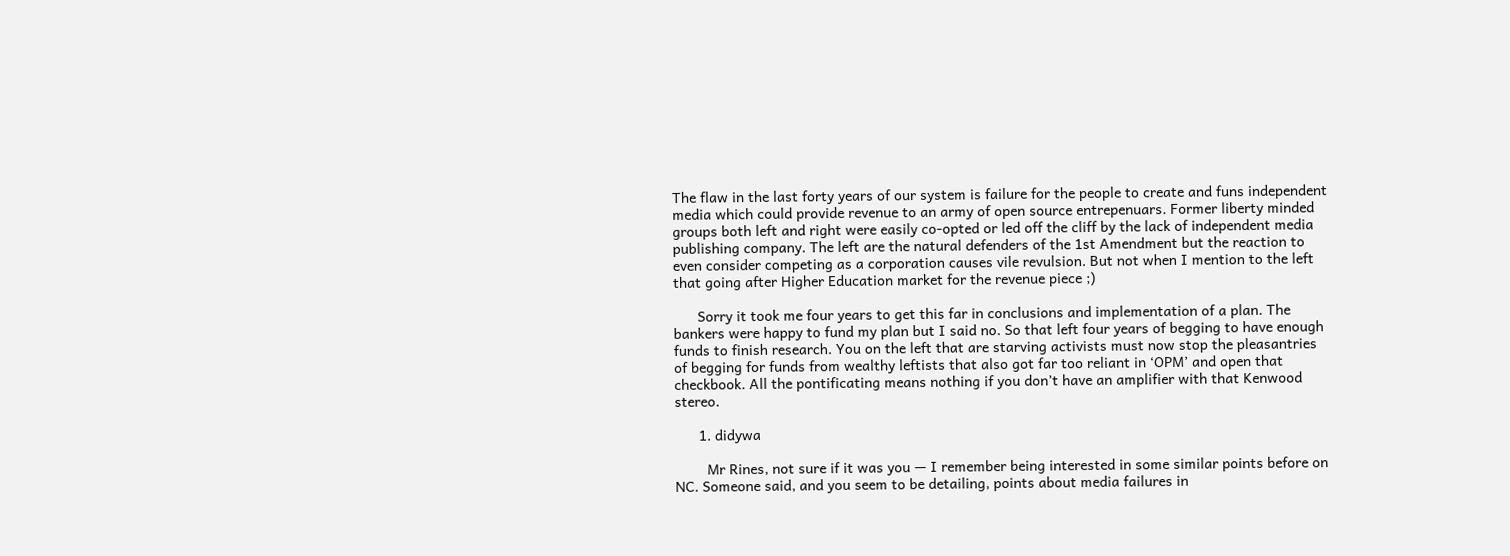The flaw in the last forty years of our system is failure for the people to create and funs independent media which could provide revenue to an army of open source entrepenuars. Former liberty minded groups both left and right were easily co-opted or led off the cliff by the lack of independent media publishing company. The left are the natural defenders of the 1st Amendment but the reaction to even consider competing as a corporation causes vile revulsion. But not when I mention to the left that going after Higher Education market for the revenue piece ;)

      Sorry it took me four years to get this far in conclusions and implementation of a plan. The bankers were happy to fund my plan but I said no. So that left four years of begging to have enough funds to finish research. You on the left that are starving activists must now stop the pleasantries of begging for funds from wealthy leftists that also got far too reliant in ‘OPM’ and open that checkbook. All the pontificating means nothing if you don’t have an amplifier with that Kenwood stereo.

      1. didywa

        Mr Rines, not sure if it was you — I remember being interested in some similar points before on NC. Someone said, and you seem to be detailing, points about media failures in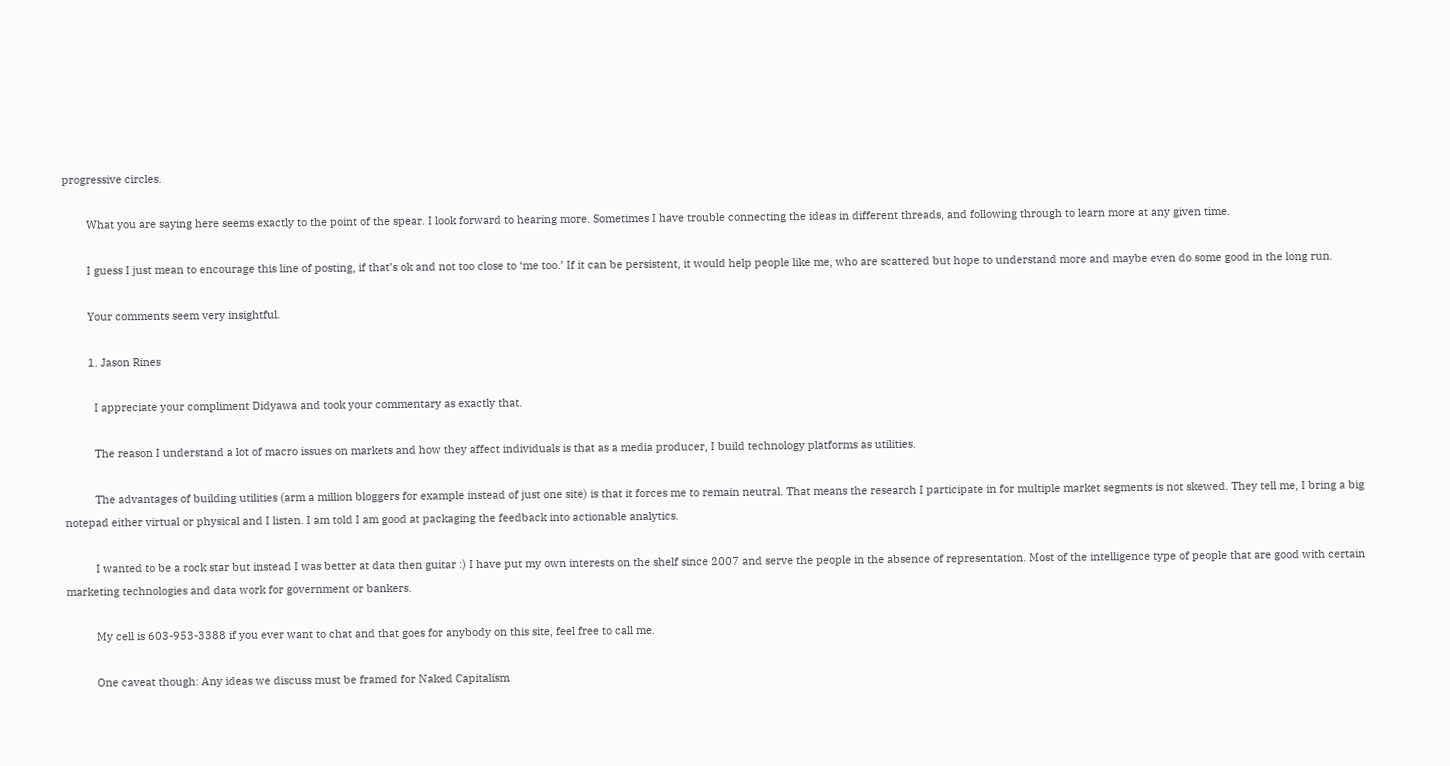progressive circles.

        What you are saying here seems exactly to the point of the spear. I look forward to hearing more. Sometimes I have trouble connecting the ideas in different threads, and following through to learn more at any given time.

        I guess I just mean to encourage this line of posting, if that’s ok and not too close to ‘me too.’ If it can be persistent, it would help people like me, who are scattered but hope to understand more and maybe even do some good in the long run.

        Your comments seem very insightful.

        1. Jason Rines

          I appreciate your compliment Didyawa and took your commentary as exactly that.

          The reason I understand a lot of macro issues on markets and how they affect individuals is that as a media producer, I build technology platforms as utilities.

          The advantages of building utilities (arm a million bloggers for example instead of just one site) is that it forces me to remain neutral. That means the research I participate in for multiple market segments is not skewed. They tell me, I bring a big notepad either virtual or physical and I listen. I am told I am good at packaging the feedback into actionable analytics.

          I wanted to be a rock star but instead I was better at data then guitar :) I have put my own interests on the shelf since 2007 and serve the people in the absence of representation. Most of the intelligence type of people that are good with certain marketing technologies and data work for government or bankers.

          My cell is 603-953-3388 if you ever want to chat and that goes for anybody on this site, feel free to call me.

          One caveat though: Any ideas we discuss must be framed for Naked Capitalism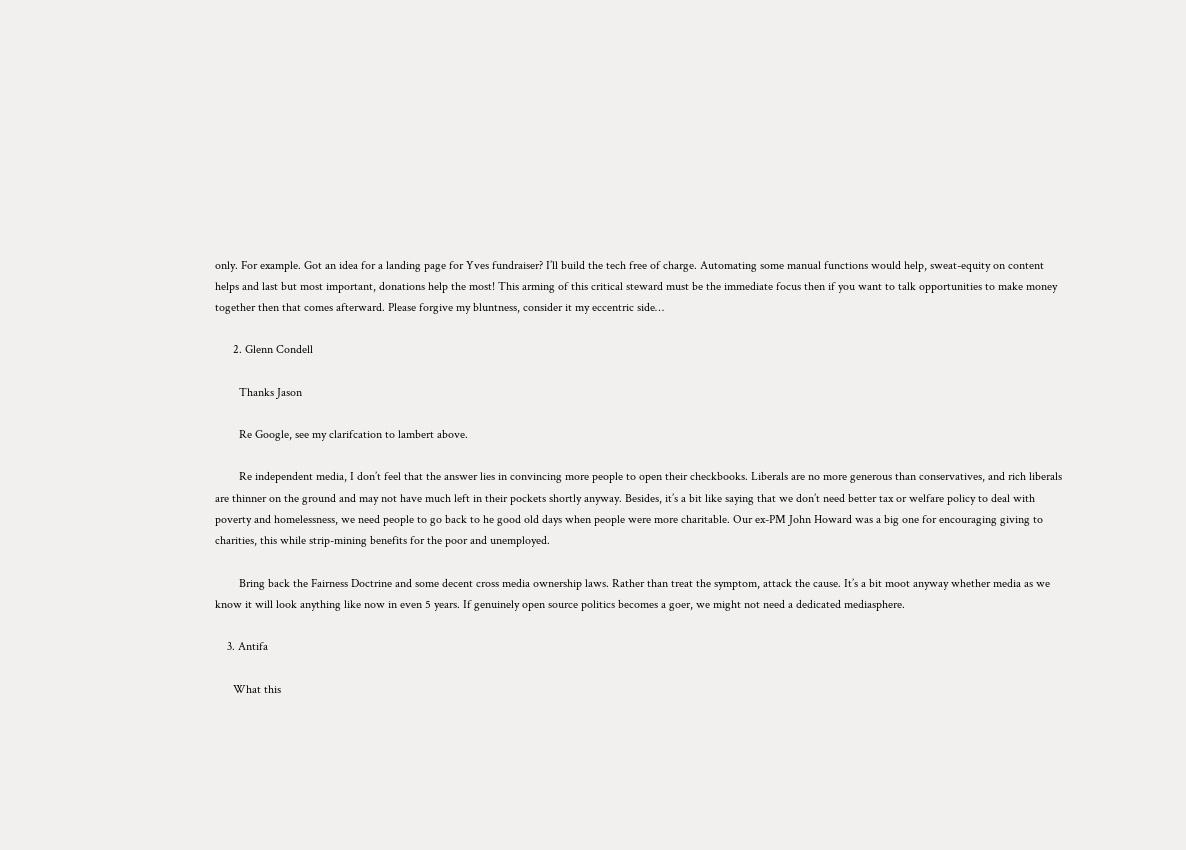only. For example. Got an idea for a landing page for Yves fundraiser? I’ll build the tech free of charge. Automating some manual functions would help, sweat-equity on content helps and last but most important, donations help the most! This arming of this critical steward must be the immediate focus then if you want to talk opportunities to make money together then that comes afterward. Please forgive my bluntness, consider it my eccentric side…

      2. Glenn Condell

        Thanks Jason

        Re Google, see my clarifcation to lambert above.

        Re independent media, I don’t feel that the answer lies in convincing more people to open their checkbooks. Liberals are no more generous than conservatives, and rich liberals are thinner on the ground and may not have much left in their pockets shortly anyway. Besides, it’s a bit like saying that we don’t need better tax or welfare policy to deal with poverty and homelessness, we need people to go back to he good old days when people were more charitable. Our ex-PM John Howard was a big one for encouraging giving to charities, this while strip-mining benefits for the poor and unemployed.

        Bring back the Fairness Doctrine and some decent cross media ownership laws. Rather than treat the symptom, attack the cause. It’s a bit moot anyway whether media as we know it will look anything like now in even 5 years. If genuinely open source politics becomes a goer, we might not need a dedicated mediasphere.

    3. Antifa

      What this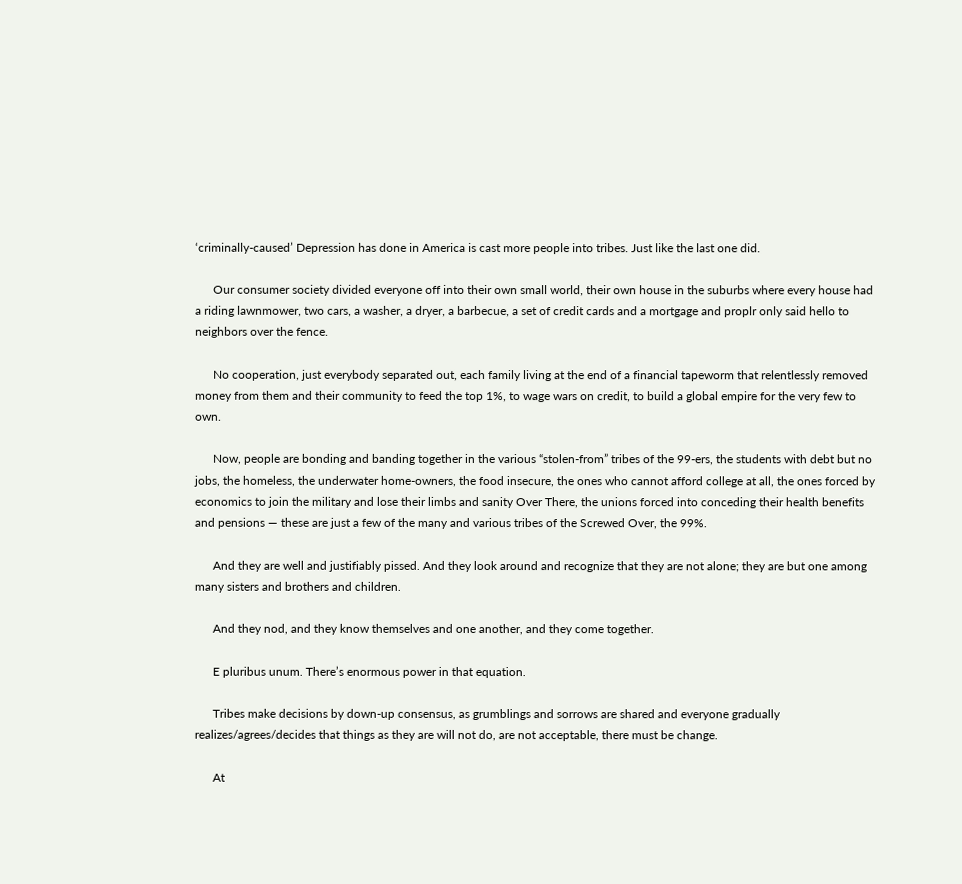‘criminally-caused’ Depression has done in America is cast more people into tribes. Just like the last one did.

      Our consumer society divided everyone off into their own small world, their own house in the suburbs where every house had a riding lawnmower, two cars, a washer, a dryer, a barbecue, a set of credit cards and a mortgage and proplr only said hello to neighbors over the fence.

      No cooperation, just everybody separated out, each family living at the end of a financial tapeworm that relentlessly removed money from them and their community to feed the top 1%, to wage wars on credit, to build a global empire for the very few to own.

      Now, people are bonding and banding together in the various “stolen-from” tribes of the 99-ers, the students with debt but no jobs, the homeless, the underwater home-owners, the food insecure, the ones who cannot afford college at all, the ones forced by economics to join the military and lose their limbs and sanity Over There, the unions forced into conceding their health benefits and pensions — these are just a few of the many and various tribes of the Screwed Over, the 99%.

      And they are well and justifiably pissed. And they look around and recognize that they are not alone; they are but one among many sisters and brothers and children.

      And they nod, and they know themselves and one another, and they come together.

      E pluribus unum. There’s enormous power in that equation.

      Tribes make decisions by down-up consensus, as grumblings and sorrows are shared and everyone gradually realizes/agrees/decides that things as they are will not do, are not acceptable, there must be change.

      At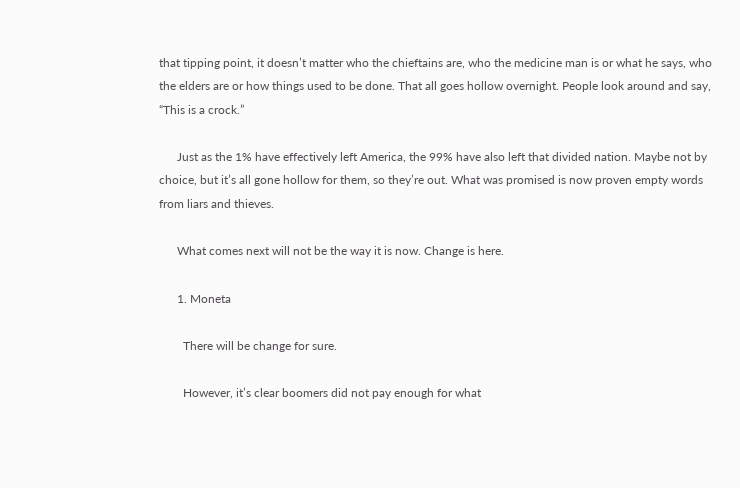that tipping point, it doesn’t matter who the chieftains are, who the medicine man is or what he says, who the elders are or how things used to be done. That all goes hollow overnight. People look around and say, “This is a crock.”

      Just as the 1% have effectively left America, the 99% have also left that divided nation. Maybe not by choice, but it’s all gone hollow for them, so they’re out. What was promised is now proven empty words from liars and thieves.

      What comes next will not be the way it is now. Change is here.

      1. Moneta

        There will be change for sure.

        However, it’s clear boomers did not pay enough for what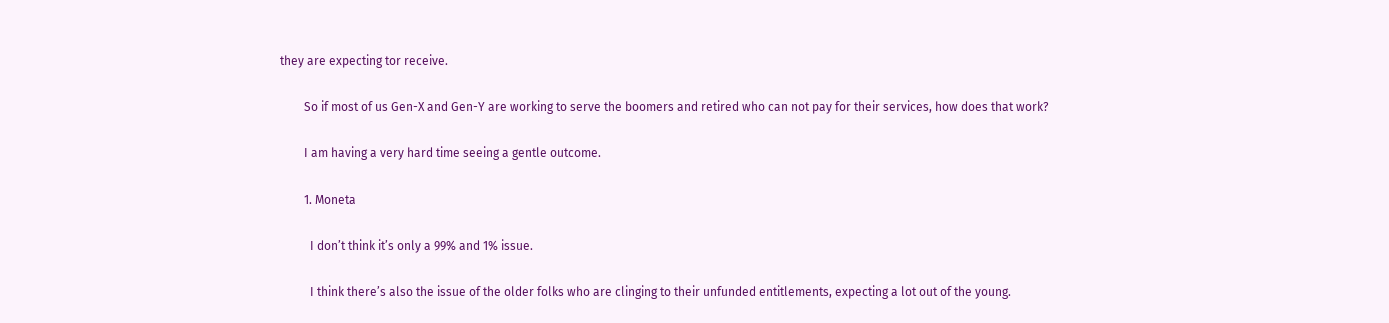they are expecting tor receive.

        So if most of us Gen-X and Gen-Y are working to serve the boomers and retired who can not pay for their services, how does that work?

        I am having a very hard time seeing a gentle outcome.

        1. Moneta

          I don’t think it’s only a 99% and 1% issue.

          I think there’s also the issue of the older folks who are clinging to their unfunded entitlements, expecting a lot out of the young.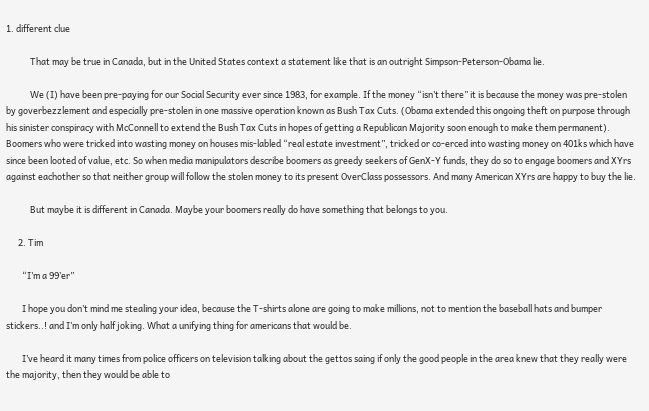1. different clue

            That may be true in Canada, but in the United States context a statement like that is an outright Simpson-Peterson-Obama lie.

            We (I) have been pre-paying for our Social Security ever since 1983, for example. If the money “isn’t there” it is because the money was pre-stolen by goverbezzlement and especially pre-stolen in one massive operation known as Bush Tax Cuts. (Obama extended this ongoing theft on purpose through his sinister conspiracy with McConnell to extend the Bush Tax Cuts in hopes of getting a Republican Majority soon enough to make them permanent). Boomers who were tricked into wasting money on houses mis-labled “real estate investment”, tricked or co-erced into wasting money on 401ks which have since been looted of value, etc. So when media manipulators describe boomers as greedy seekers of GenX-Y funds, they do so to engage boomers and XYrs against eachother so that neither group will follow the stolen money to its present OverClass possessors. And many American XYrs are happy to buy the lie.

            But maybe it is different in Canada. Maybe your boomers really do have something that belongs to you.

      2. Tim

        “I’m a 99’er”

        I hope you don’t mind me stealing your idea, because the T-shirts alone are going to make millions, not to mention the baseball hats and bumper stickers..! and I’m only half joking. What a unifying thing for americans that would be.

        I’ve heard it many times from police officers on television talking about the gettos saing if only the good people in the area knew that they really were the majority, then they would be able to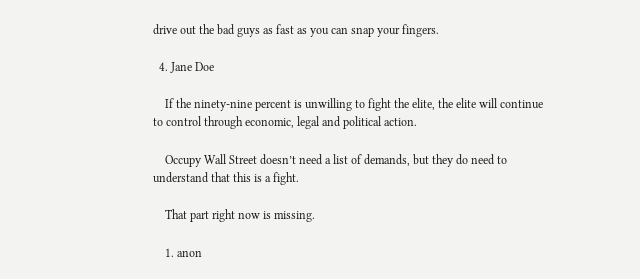drive out the bad guys as fast as you can snap your fingers.

  4. Jane Doe

    If the ninety-nine percent is unwilling to fight the elite, the elite will continue to control through economic, legal and political action.

    Occupy Wall Street doesn’t need a list of demands, but they do need to understand that this is a fight.

    That part right now is missing.

    1. anon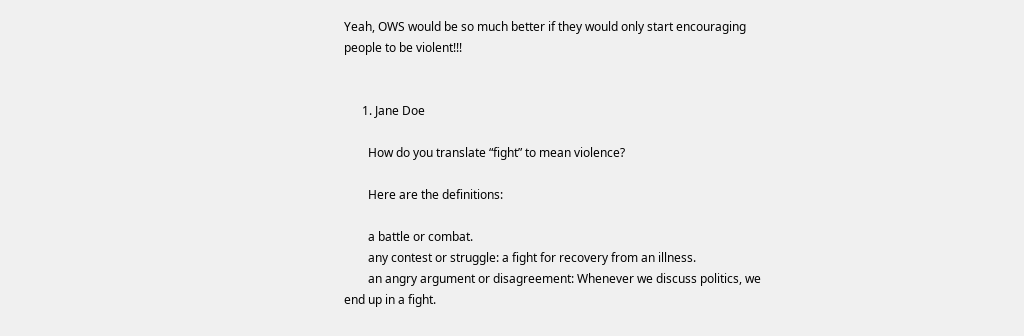Yeah, OWS would be so much better if they would only start encouraging people to be violent!!!


      1. Jane Doe

        How do you translate “fight” to mean violence?

        Here are the definitions:

        a battle or combat.
        any contest or struggle: a fight for recovery from an illness.
        an angry argument or disagreement: Whenever we discuss politics, we end up in a fight.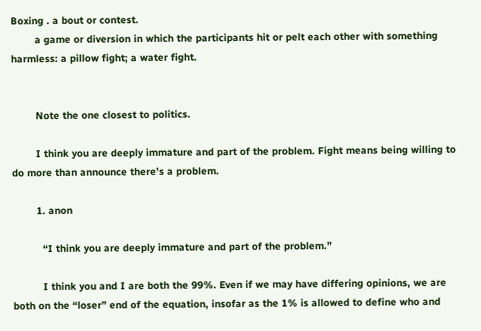Boxing . a bout or contest.
        a game or diversion in which the participants hit or pelt each other with something harmless: a pillow fight; a water fight.


        Note the one closest to politics.

        I think you are deeply immature and part of the problem. Fight means being willing to do more than announce there’s a problem.

        1. anon

          “I think you are deeply immature and part of the problem.”

          I think you and I are both the 99%. Even if we may have differing opinions, we are both on the “loser” end of the equation, insofar as the 1% is allowed to define who and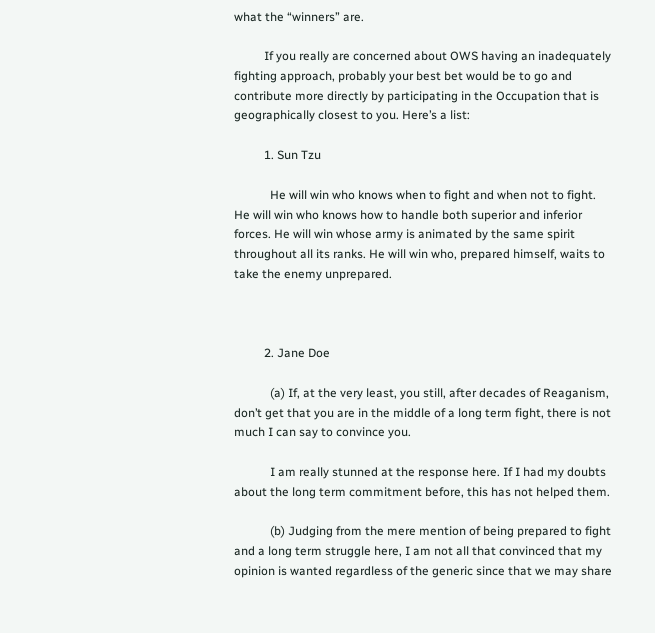what the “winners” are.

          If you really are concerned about OWS having an inadequately fighting approach, probably your best bet would be to go and contribute more directly by participating in the Occupation that is geographically closest to you. Here’s a list:

          1. Sun Tzu

            He will win who knows when to fight and when not to fight. He will win who knows how to handle both superior and inferior forces. He will win whose army is animated by the same spirit throughout all its ranks. He will win who, prepared himself, waits to take the enemy unprepared.



          2. Jane Doe

            (a) If, at the very least, you still, after decades of Reaganism, don’t get that you are in the middle of a long term fight, there is not much I can say to convince you.

            I am really stunned at the response here. If I had my doubts about the long term commitment before, this has not helped them.

            (b) Judging from the mere mention of being prepared to fight and a long term struggle here, I am not all that convinced that my opinion is wanted regardless of the generic since that we may share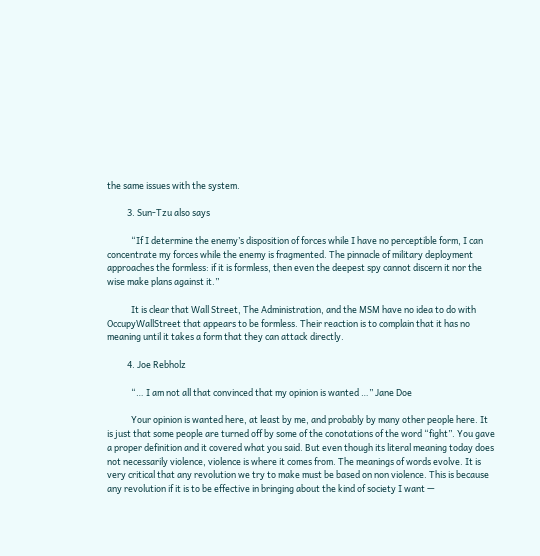the same issues with the system.

          3. Sun-Tzu also says

            “If I determine the enemy’s disposition of forces while I have no perceptible form, I can concentrate my forces while the enemy is fragmented. The pinnacle of military deployment approaches the formless: if it is formless, then even the deepest spy cannot discern it nor the wise make plans against it.”

            It is clear that Wall Street, The Administration, and the MSM have no idea to do with OccupyWallStreet that appears to be formless. Their reaction is to complain that it has no meaning until it takes a form that they can attack directly.

          4. Joe Rebholz

            “… I am not all that convinced that my opinion is wanted …” Jane Doe

            Your opinion is wanted here, at least by me, and probably by many other people here. It is just that some people are turned off by some of the conotations of the word “fight”. You gave a proper definition and it covered what you said. But even though its literal meaning today does not necessarily violence, violence is where it comes from. The meanings of words evolve. It is very critical that any revolution we try to make must be based on non violence. This is because any revolution if it is to be effective in bringing about the kind of society I want —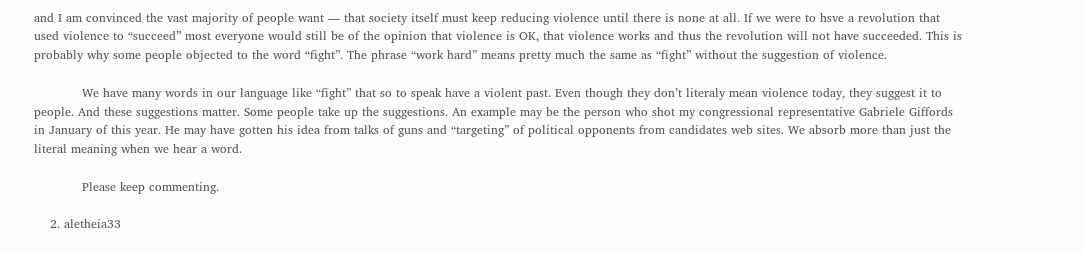and I am convinced the vast majority of people want — that society itself must keep reducing violence until there is none at all. If we were to hsve a revolution that used violence to “succeed” most everyone would still be of the opinion that violence is OK, that violence works and thus the revolution will not have succeeded. This is probably why some people objected to the word “fight”. The phrase “work hard” means pretty much the same as “fight” without the suggestion of violence.

            We have many words in our language like “fight” that so to speak have a violent past. Even though they don’t literaly mean violence today, they suggest it to people. And these suggestions matter. Some people take up the suggestions. An example may be the person who shot my congressional representative Gabriele Giffords in January of this year. He may have gotten his idea from talks of guns and “targeting” of political opponents from candidates web sites. We absorb more than just the literal meaning when we hear a word.

            Please keep commenting.

    2. aletheia33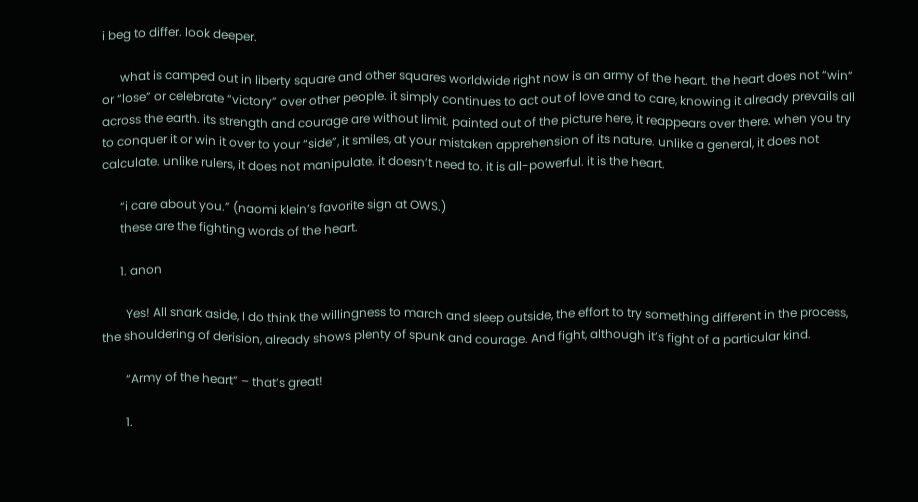i beg to differ. look deeper.

      what is camped out in liberty square and other squares worldwide right now is an army of the heart. the heart does not “win” or “lose” or celebrate “victory” over other people. it simply continues to act out of love and to care, knowing it already prevails all across the earth. its strength and courage are without limit. painted out of the picture here, it reappears over there. when you try to conquer it or win it over to your “side”, it smiles, at your mistaken apprehension of its nature. unlike a general, it does not calculate. unlike rulers, it does not manipulate. it doesn’t need to. it is all-powerful. it is the heart.

      “i care about you.” (naomi klein’s favorite sign at OWS.)
      these are the fighting words of the heart.

      1. anon

        Yes! All snark aside, I do think the willingness to march and sleep outside, the effort to try something different in the process, the shouldering of derision, already shows plenty of spunk and courage. And fight, although it’s fight of a particular kind.

        “Army of the heart” – that’s great!

        1.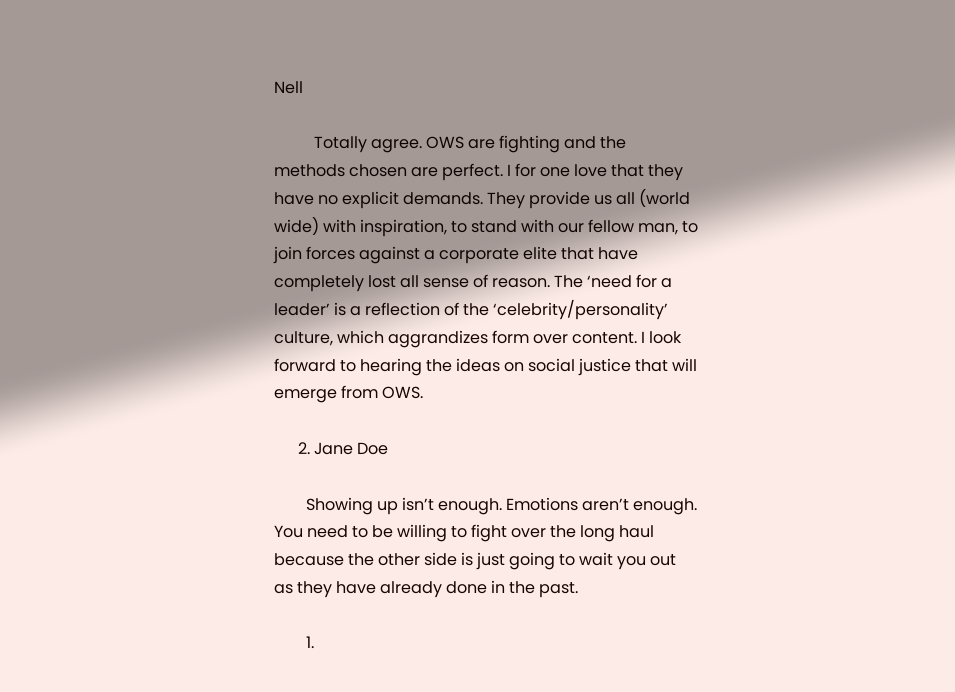Nell

          Totally agree. OWS are fighting and the methods chosen are perfect. I for one love that they have no explicit demands. They provide us all (world wide) with inspiration, to stand with our fellow man, to join forces against a corporate elite that have completely lost all sense of reason. The ‘need for a leader’ is a reflection of the ‘celebrity/personality’ culture, which aggrandizes form over content. I look forward to hearing the ideas on social justice that will emerge from OWS.

      2. Jane Doe

        Showing up isn’t enough. Emotions aren’t enough. You need to be willing to fight over the long haul because the other side is just going to wait you out as they have already done in the past.

        1.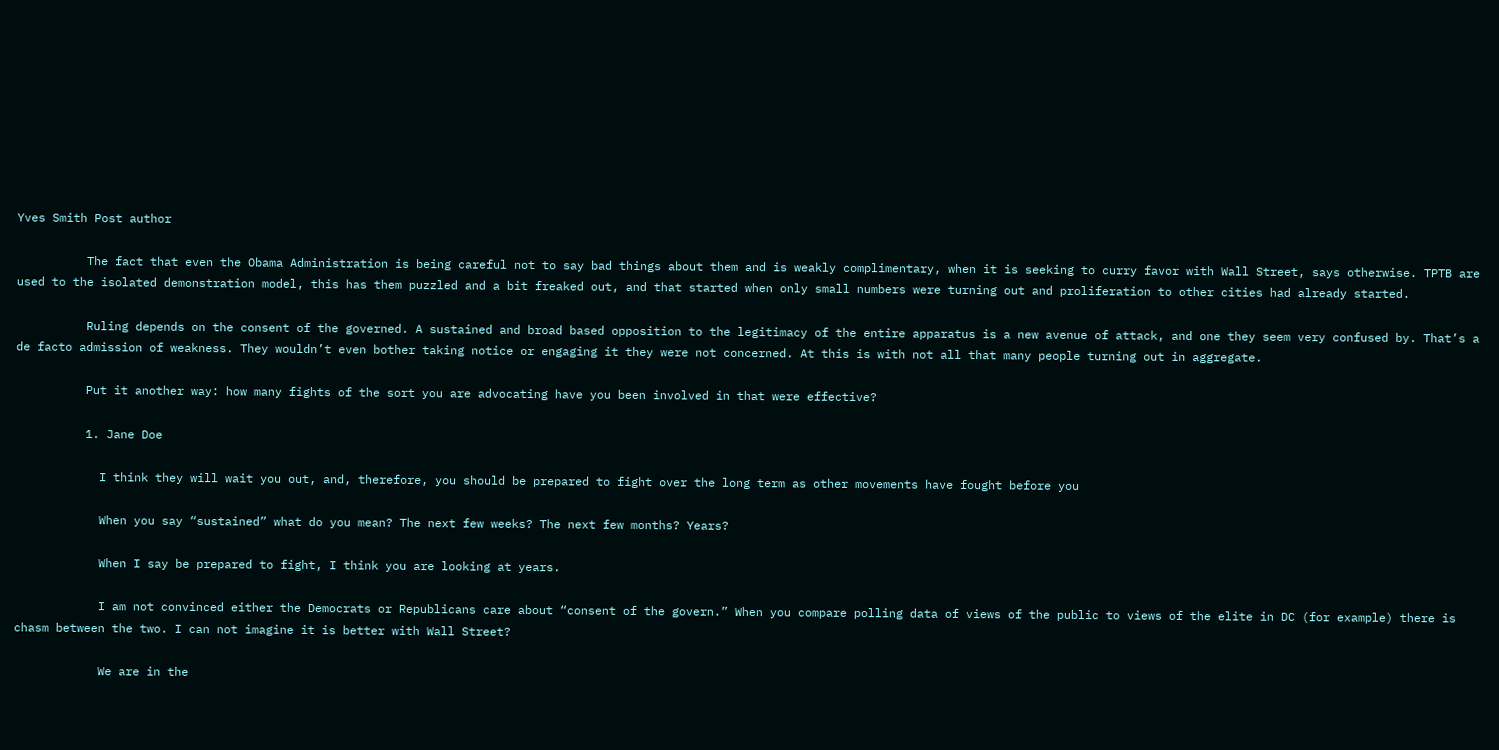Yves Smith Post author

          The fact that even the Obama Administration is being careful not to say bad things about them and is weakly complimentary, when it is seeking to curry favor with Wall Street, says otherwise. TPTB are used to the isolated demonstration model, this has them puzzled and a bit freaked out, and that started when only small numbers were turning out and proliferation to other cities had already started.

          Ruling depends on the consent of the governed. A sustained and broad based opposition to the legitimacy of the entire apparatus is a new avenue of attack, and one they seem very confused by. That’s a de facto admission of weakness. They wouldn’t even bother taking notice or engaging it they were not concerned. At this is with not all that many people turning out in aggregate.

          Put it another way: how many fights of the sort you are advocating have you been involved in that were effective?

          1. Jane Doe

            I think they will wait you out, and, therefore, you should be prepared to fight over the long term as other movements have fought before you

            When you say “sustained” what do you mean? The next few weeks? The next few months? Years?

            When I say be prepared to fight, I think you are looking at years.

            I am not convinced either the Democrats or Republicans care about “consent of the govern.” When you compare polling data of views of the public to views of the elite in DC (for example) there is chasm between the two. I can not imagine it is better with Wall Street?

            We are in the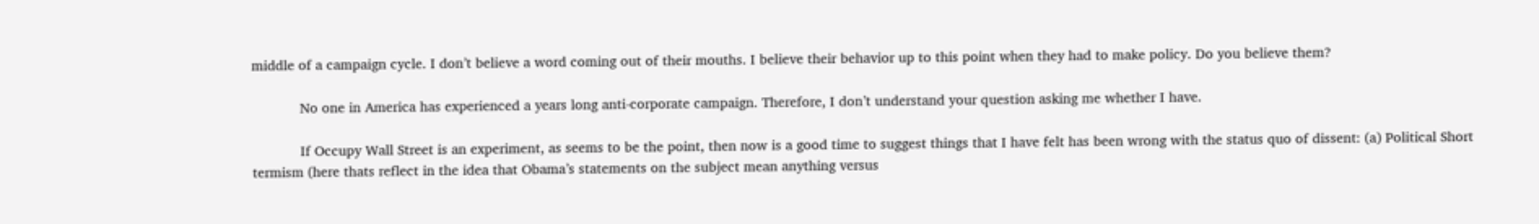middle of a campaign cycle. I don’t believe a word coming out of their mouths. I believe their behavior up to this point when they had to make policy. Do you believe them?

            No one in America has experienced a years long anti-corporate campaign. Therefore, I don’t understand your question asking me whether I have.

            If Occupy Wall Street is an experiment, as seems to be the point, then now is a good time to suggest things that I have felt has been wrong with the status quo of dissent: (a) Political Short termism (here thats reflect in the idea that Obama’s statements on the subject mean anything versus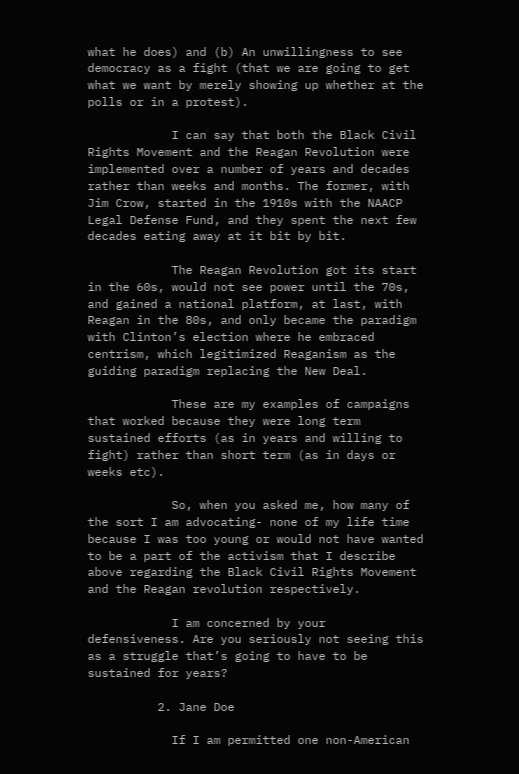what he does) and (b) An unwillingness to see democracy as a fight (that we are going to get what we want by merely showing up whether at the polls or in a protest).

            I can say that both the Black Civil Rights Movement and the Reagan Revolution were implemented over a number of years and decades rather than weeks and months. The former, with Jim Crow, started in the 1910s with the NAACP Legal Defense Fund, and they spent the next few decades eating away at it bit by bit.

            The Reagan Revolution got its start in the 60s, would not see power until the 70s, and gained a national platform, at last, with Reagan in the 80s, and only became the paradigm with Clinton’s election where he embraced centrism, which legitimized Reaganism as the guiding paradigm replacing the New Deal.

            These are my examples of campaigns that worked because they were long term sustained efforts (as in years and willing to fight) rather than short term (as in days or weeks etc).

            So, when you asked me, how many of the sort I am advocating- none of my life time because I was too young or would not have wanted to be a part of the activism that I describe above regarding the Black Civil Rights Movement and the Reagan revolution respectively.

            I am concerned by your defensiveness. Are you seriously not seeing this as a struggle that’s going to have to be sustained for years?

          2. Jane Doe

            If I am permitted one non-American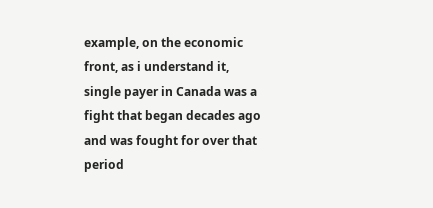example, on the economic front, as i understand it, single payer in Canada was a fight that began decades ago and was fought for over that period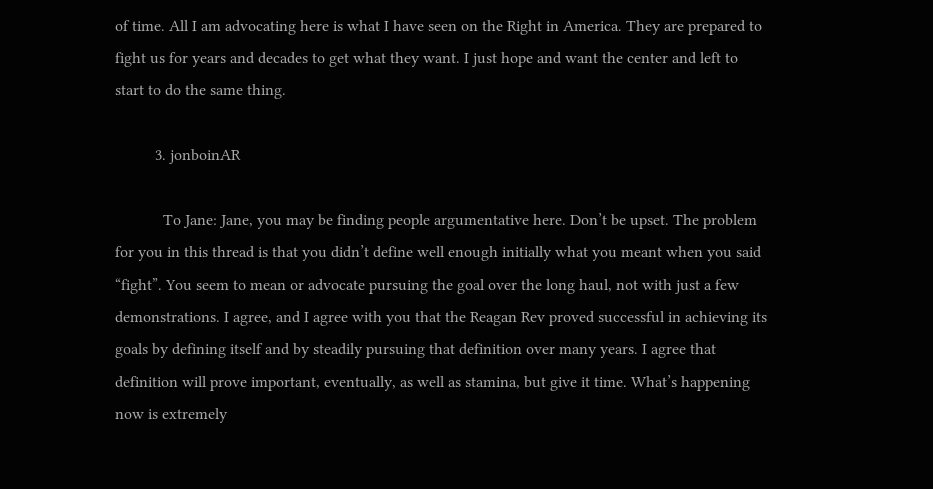of time. All I am advocating here is what I have seen on the Right in America. They are prepared to fight us for years and decades to get what they want. I just hope and want the center and left to start to do the same thing.

          3. jonboinAR

            To Jane: Jane, you may be finding people argumentative here. Don’t be upset. The problem for you in this thread is that you didn’t define well enough initially what you meant when you said “fight”. You seem to mean or advocate pursuing the goal over the long haul, not with just a few demonstrations. I agree, and I agree with you that the Reagan Rev proved successful in achieving its goals by defining itself and by steadily pursuing that definition over many years. I agree that definition will prove important, eventually, as well as stamina, but give it time. What’s happening now is extremely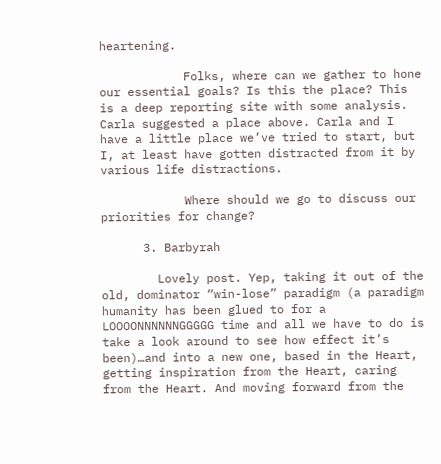heartening.

            Folks, where can we gather to hone our essential goals? Is this the place? This is a deep reporting site with some analysis. Carla suggested a place above. Carla and I have a little place we’ve tried to start, but I, at least have gotten distracted from it by various life distractions.

            Where should we go to discuss our priorities for change?

      3. Barbyrah

        Lovely post. Yep, taking it out of the old, dominator “win-lose” paradigm (a paradigm humanity has been glued to for a LOOOONNNNNNGGGGG time and all we have to do is take a look around to see how effect it’s been)…and into a new one, based in the Heart, getting inspiration from the Heart, caring from the Heart. And moving forward from the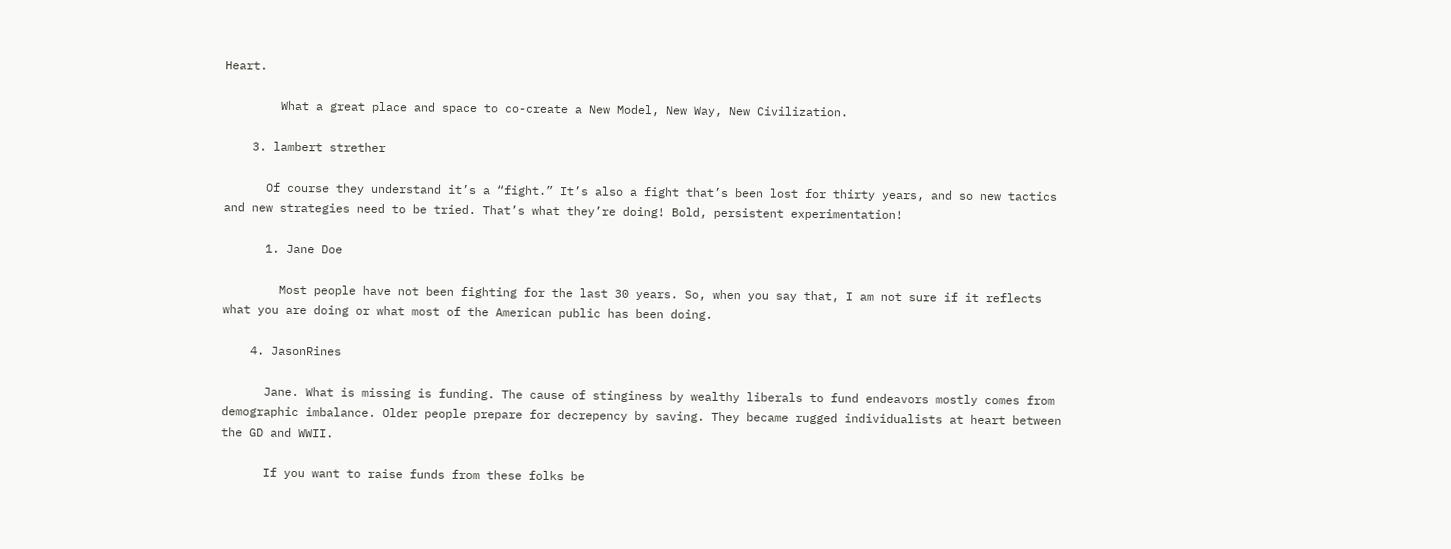Heart.

        What a great place and space to co-create a New Model, New Way, New Civilization.

    3. lambert strether

      Of course they understand it’s a “fight.” It’s also a fight that’s been lost for thirty years, and so new tactics and new strategies need to be tried. That’s what they’re doing! Bold, persistent experimentation!

      1. Jane Doe

        Most people have not been fighting for the last 30 years. So, when you say that, I am not sure if it reflects what you are doing or what most of the American public has been doing.

    4. JasonRines

      Jane. What is missing is funding. The cause of stinginess by wealthy liberals to fund endeavors mostly comes from demographic imbalance. Older people prepare for decrepency by saving. They became rugged individualists at heart between the GD and WWII.

      If you want to raise funds from these folks be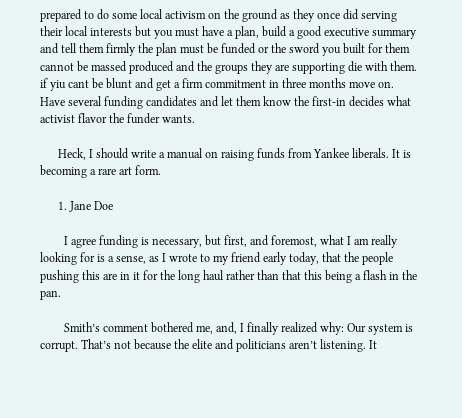prepared to do some local activism on the ground as they once did serving their local interests but you must have a plan, build a good executive summary and tell them firmly the plan must be funded or the sword you built for them cannot be massed produced and the groups they are supporting die with them. if yiu cant be blunt and get a firm commitment in three months move on. Have several funding candidates and let them know the first-in decides what activist flavor the funder wants.

      Heck, I should write a manual on raising funds from Yankee liberals. It is becoming a rare art form.

      1. Jane Doe

        I agree funding is necessary, but first, and foremost, what I am really looking for is a sense, as I wrote to my friend early today, that the people pushing this are in it for the long haul rather than that this being a flash in the pan.

        Smith’s comment bothered me, and, I finally realized why: Our system is corrupt. That’s not because the elite and politicians aren’t listening. It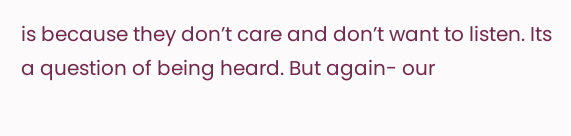is because they don’t care and don’t want to listen. Its a question of being heard. But again- our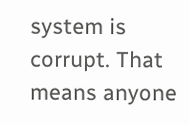system is corrupt. That means anyone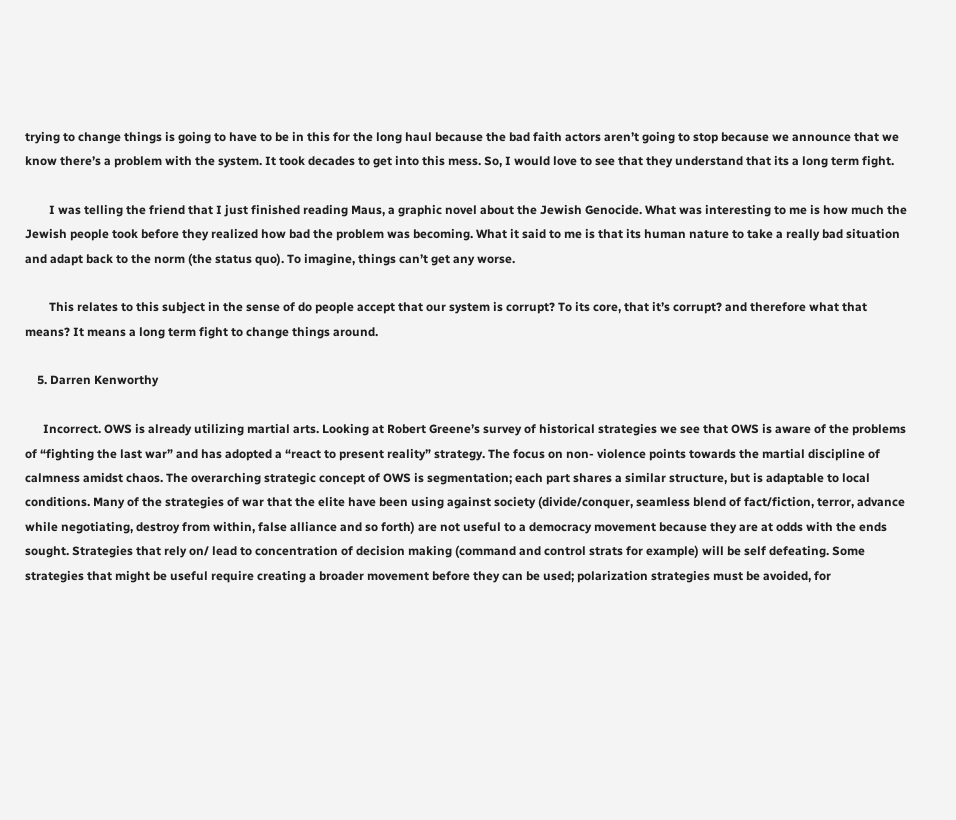trying to change things is going to have to be in this for the long haul because the bad faith actors aren’t going to stop because we announce that we know there’s a problem with the system. It took decades to get into this mess. So, I would love to see that they understand that its a long term fight.

        I was telling the friend that I just finished reading Maus, a graphic novel about the Jewish Genocide. What was interesting to me is how much the Jewish people took before they realized how bad the problem was becoming. What it said to me is that its human nature to take a really bad situation and adapt back to the norm (the status quo). To imagine, things can’t get any worse.

        This relates to this subject in the sense of do people accept that our system is corrupt? To its core, that it’s corrupt? and therefore what that means? It means a long term fight to change things around.

    5. Darren Kenworthy

      Incorrect. OWS is already utilizing martial arts. Looking at Robert Greene’s survey of historical strategies we see that OWS is aware of the problems of “fighting the last war” and has adopted a “react to present reality” strategy. The focus on non- violence points towards the martial discipline of calmness amidst chaos. The overarching strategic concept of OWS is segmentation; each part shares a similar structure, but is adaptable to local conditions. Many of the strategies of war that the elite have been using against society (divide/conquer, seamless blend of fact/fiction, terror, advance while negotiating, destroy from within, false alliance and so forth) are not useful to a democracy movement because they are at odds with the ends sought. Strategies that rely on/ lead to concentration of decision making (command and control strats for example) will be self defeating. Some strategies that might be useful require creating a broader movement before they can be used; polarization strategies must be avoided, for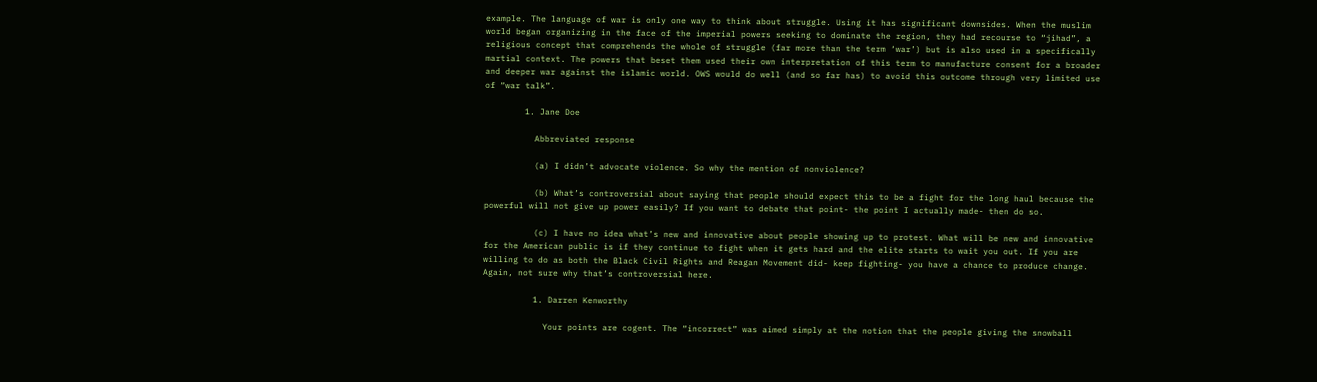example. The language of war is only one way to think about struggle. Using it has significant downsides. When the muslim world began organizing in the face of the imperial powers seeking to dominate the region, they had recourse to “jihad”, a religious concept that comprehends the whole of struggle (far more than the term ‘war’) but is also used in a specifically martial context. The powers that beset them used their own interpretation of this term to manufacture consent for a broader and deeper war against the islamic world. OWS would do well (and so far has) to avoid this outcome through very limited use of “war talk”.

        1. Jane Doe

          Abbreviated response

          (a) I didn’t advocate violence. So why the mention of nonviolence?

          (b) What’s controversial about saying that people should expect this to be a fight for the long haul because the powerful will not give up power easily? If you want to debate that point- the point I actually made- then do so.

          (c) I have no idea what’s new and innovative about people showing up to protest. What will be new and innovative for the American public is if they continue to fight when it gets hard and the elite starts to wait you out. If you are willing to do as both the Black Civil Rights and Reagan Movement did- keep fighting- you have a chance to produce change. Again, not sure why that’s controversial here.

          1. Darren Kenworthy

            Your points are cogent. The “incorrect” was aimed simply at the notion that the people giving the snowball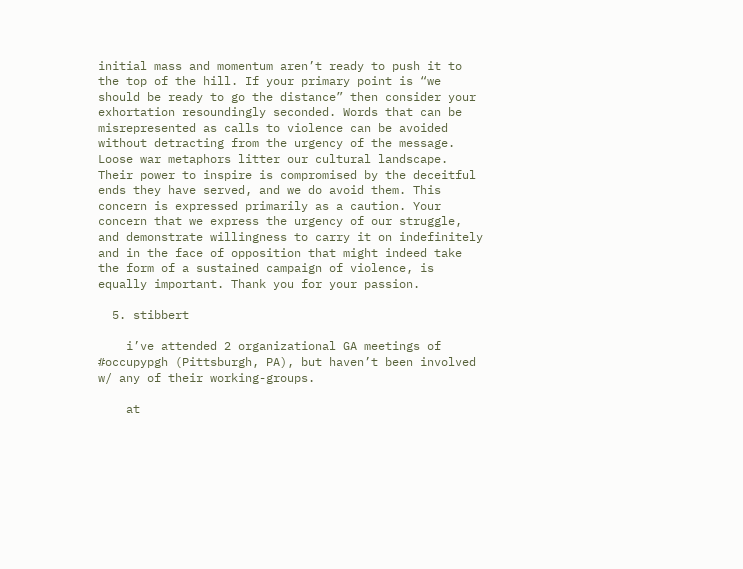initial mass and momentum aren’t ready to push it to the top of the hill. If your primary point is “we should be ready to go the distance” then consider your exhortation resoundingly seconded. Words that can be misrepresented as calls to violence can be avoided without detracting from the urgency of the message. Loose war metaphors litter our cultural landscape. Their power to inspire is compromised by the deceitful ends they have served, and we do avoid them. This concern is expressed primarily as a caution. Your concern that we express the urgency of our struggle, and demonstrate willingness to carry it on indefinitely and in the face of opposition that might indeed take the form of a sustained campaign of violence, is equally important. Thank you for your passion.

  5. stibbert

    i’ve attended 2 organizational GA meetings of #occupypgh (Pittsburgh, PA), but haven’t been involved w/ any of their working-groups.

    at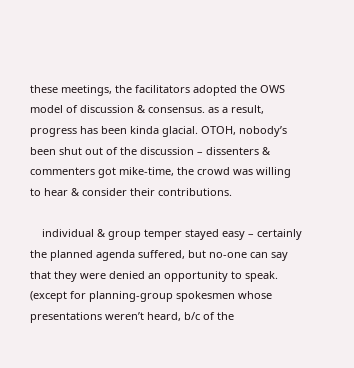these meetings, the facilitators adopted the OWS model of discussion & consensus. as a result, progress has been kinda glacial. OTOH, nobody’s been shut out of the discussion – dissenters & commenters got mike-time, the crowd was willing to hear & consider their contributions.

    individual & group temper stayed easy – certainly the planned agenda suffered, but no-one can say that they were denied an opportunity to speak. (except for planning-group spokesmen whose presentations weren’t heard, b/c of the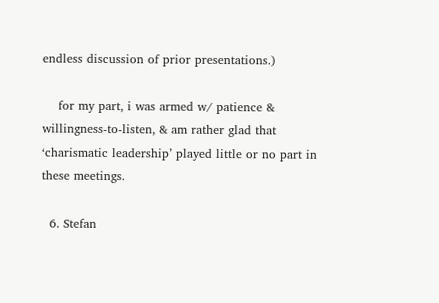endless discussion of prior presentations.)

    for my part, i was armed w/ patience & willingness-to-listen, & am rather glad that ‘charismatic leadership’ played little or no part in these meetings.

  6. Stefan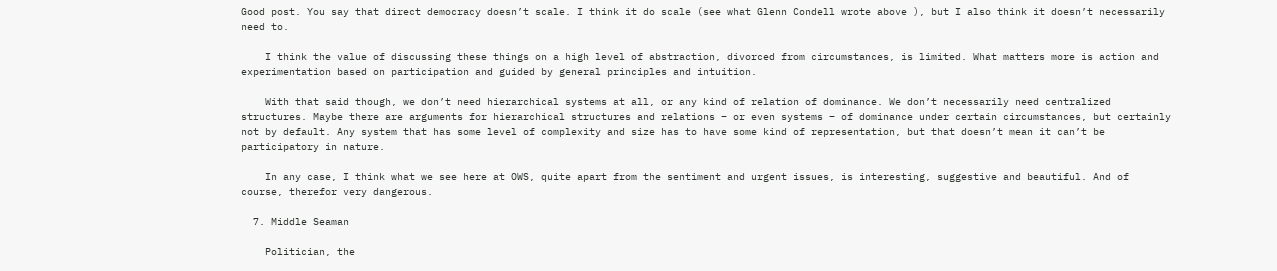Good post. You say that direct democracy doesn’t scale. I think it do scale (see what Glenn Condell wrote above ), but I also think it doesn’t necessarily need to.

    I think the value of discussing these things on a high level of abstraction, divorced from circumstances, is limited. What matters more is action and experimentation based on participation and guided by general principles and intuition.

    With that said though, we don’t need hierarchical systems at all, or any kind of relation of dominance. We don’t necessarily need centralized structures. Maybe there are arguments for hierarchical structures and relations – or even systems – of dominance under certain circumstances, but certainly not by default. Any system that has some level of complexity and size has to have some kind of representation, but that doesn’t mean it can’t be participatory in nature.

    In any case, I think what we see here at OWS, quite apart from the sentiment and urgent issues, is interesting, suggestive and beautiful. And of course, therefor very dangerous.

  7. Middle Seaman

    Politician, the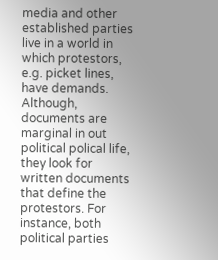media and other established parties live in a world in which protestors, e.g. picket lines, have demands. Although, documents are marginal in out political polical life, they look for written documents that define the protestors. For instance, both political parties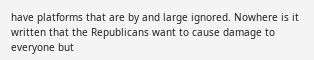have platforms that are by and large ignored. Nowhere is it written that the Republicans want to cause damage to everyone but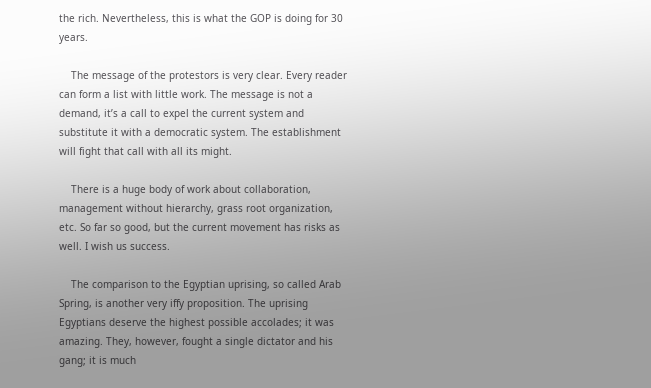the rich. Nevertheless, this is what the GOP is doing for 30 years.

    The message of the protestors is very clear. Every reader can form a list with little work. The message is not a demand, it’s a call to expel the current system and substitute it with a democratic system. The establishment will fight that call with all its might.

    There is a huge body of work about collaboration, management without hierarchy, grass root organization, etc. So far so good, but the current movement has risks as well. I wish us success.

    The comparison to the Egyptian uprising, so called Arab Spring, is another very iffy proposition. The uprising Egyptians deserve the highest possible accolades; it was amazing. They, however, fought a single dictator and his gang; it is much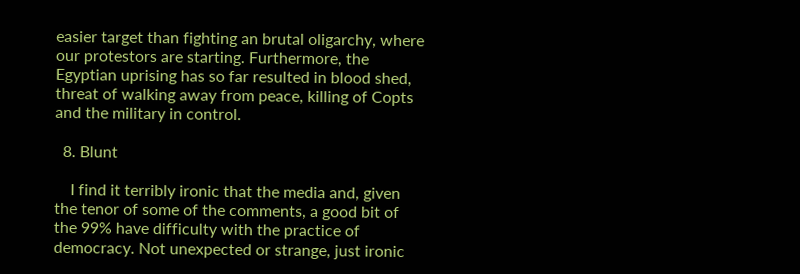easier target than fighting an brutal oligarchy, where our protestors are starting. Furthermore, the Egyptian uprising has so far resulted in blood shed, threat of walking away from peace, killing of Copts and the military in control.

  8. Blunt

    I find it terribly ironic that the media and, given the tenor of some of the comments, a good bit of the 99% have difficulty with the practice of democracy. Not unexpected or strange, just ironic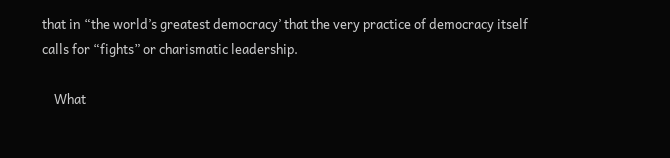that in “the world’s greatest democracy’ that the very practice of democracy itself calls for “fights” or charismatic leadership.

    What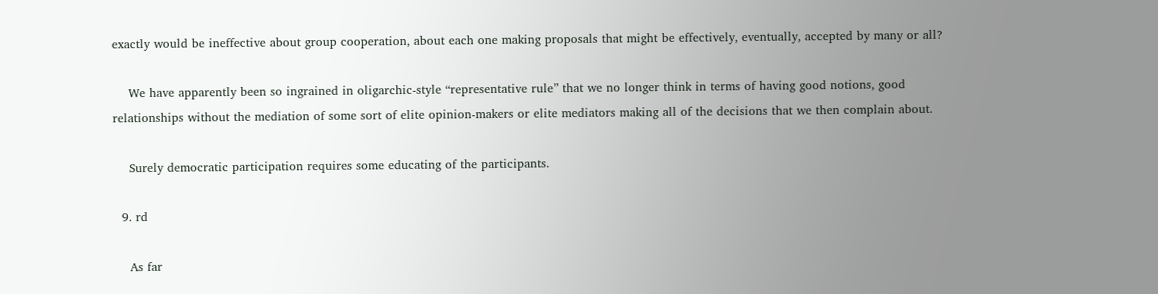exactly would be ineffective about group cooperation, about each one making proposals that might be effectively, eventually, accepted by many or all?

    We have apparently been so ingrained in oligarchic-style “representative rule” that we no longer think in terms of having good notions, good relationships without the mediation of some sort of elite opinion-makers or elite mediators making all of the decisions that we then complain about.

    Surely democratic participation requires some educating of the participants.

  9. rd

    As far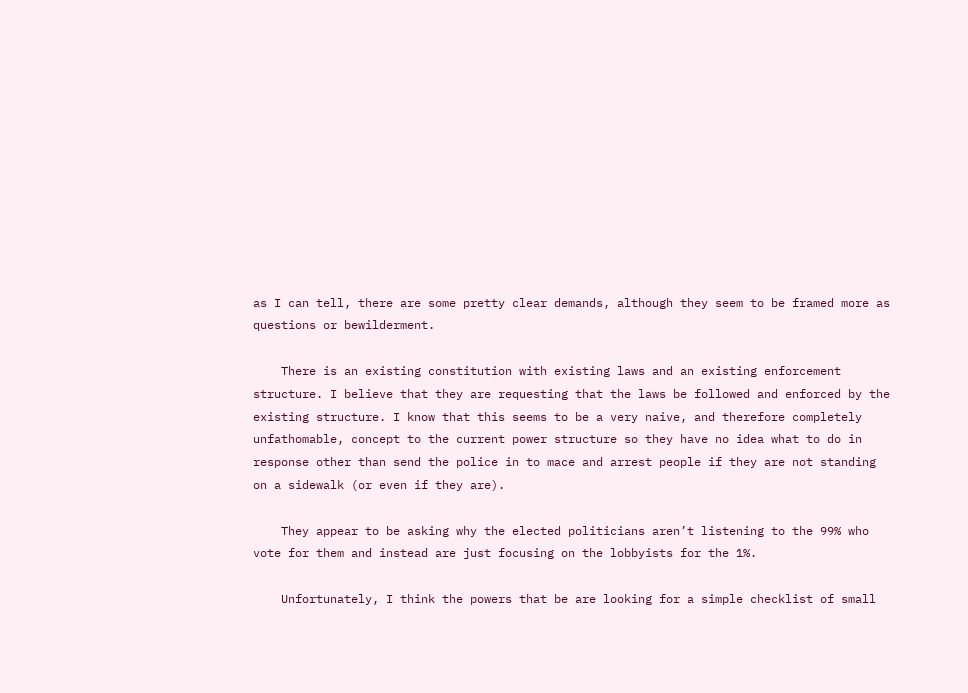as I can tell, there are some pretty clear demands, although they seem to be framed more as questions or bewilderment.

    There is an existing constitution with existing laws and an existing enforcement structure. I believe that they are requesting that the laws be followed and enforced by the existing structure. I know that this seems to be a very naive, and therefore completely unfathomable, concept to the current power structure so they have no idea what to do in response other than send the police in to mace and arrest people if they are not standing on a sidewalk (or even if they are).

    They appear to be asking why the elected politicians aren’t listening to the 99% who vote for them and instead are just focusing on the lobbyists for the 1%.

    Unfortunately, I think the powers that be are looking for a simple checklist of small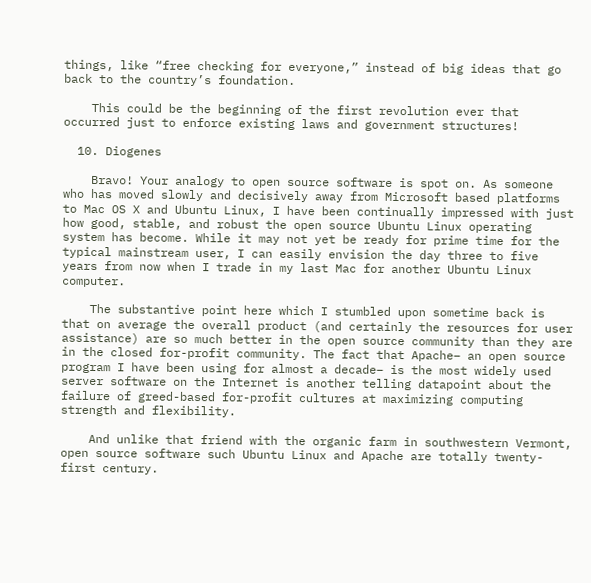things, like “free checking for everyone,” instead of big ideas that go back to the country’s foundation.

    This could be the beginning of the first revolution ever that occurred just to enforce existing laws and government structures!

  10. Diogenes

    Bravo! Your analogy to open source software is spot on. As someone who has moved slowly and decisively away from Microsoft based platforms to Mac OS X and Ubuntu Linux, I have been continually impressed with just how good, stable, and robust the open source Ubuntu Linux operating system has become. While it may not yet be ready for prime time for the typical mainstream user, I can easily envision the day three to five years from now when I trade in my last Mac for another Ubuntu Linux computer.

    The substantive point here which I stumbled upon sometime back is that on average the overall product (and certainly the resources for user assistance) are so much better in the open source community than they are in the closed for-profit community. The fact that Apache– an open source program I have been using for almost a decade– is the most widely used server software on the Internet is another telling datapoint about the failure of greed-based for-profit cultures at maximizing computing strength and flexibility.

    And unlike that friend with the organic farm in southwestern Vermont, open source software such Ubuntu Linux and Apache are totally twenty-first century.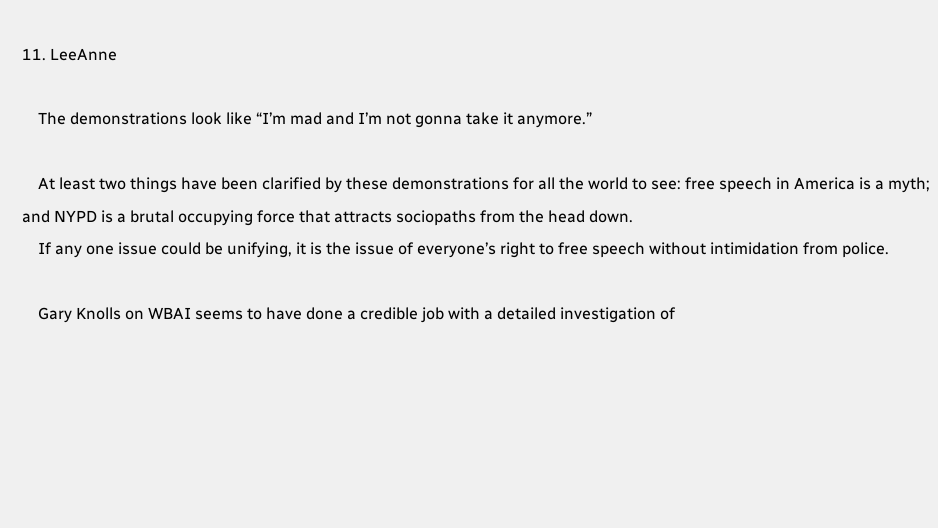11. LeeAnne

    The demonstrations look like “I’m mad and I’m not gonna take it anymore.”

    At least two things have been clarified by these demonstrations for all the world to see: free speech in America is a myth; and NYPD is a brutal occupying force that attracts sociopaths from the head down.
    If any one issue could be unifying, it is the issue of everyone’s right to free speech without intimidation from police.

    Gary Knolls on WBAI seems to have done a credible job with a detailed investigation of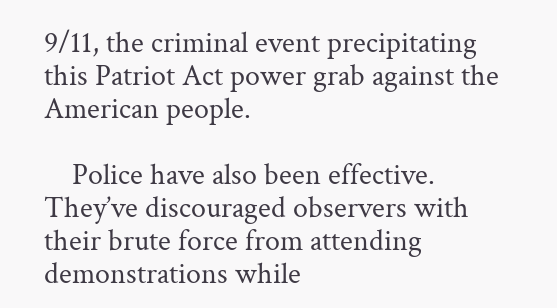9/11, the criminal event precipitating this Patriot Act power grab against the American people.

    Police have also been effective. They’ve discouraged observers with their brute force from attending demonstrations while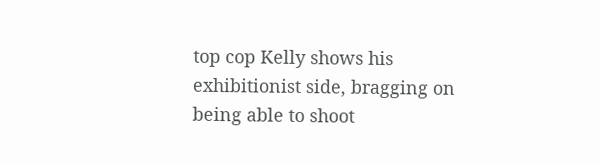top cop Kelly shows his exhibitionist side, bragging on being able to shoot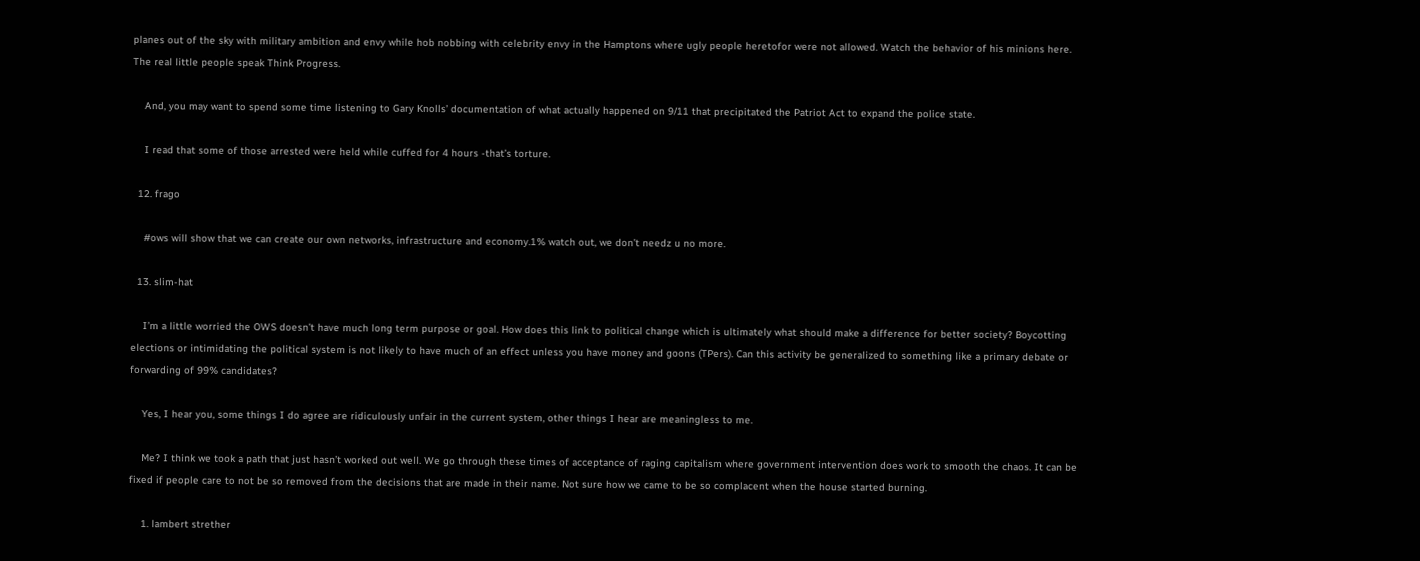planes out of the sky with military ambition and envy while hob nobbing with celebrity envy in the Hamptons where ugly people heretofor were not allowed. Watch the behavior of his minions here. The real little people speak Think Progress.

    And, you may want to spend some time listening to Gary Knolls’ documentation of what actually happened on 9/11 that precipitated the Patriot Act to expand the police state.

    I read that some of those arrested were held while cuffed for 4 hours -that’s torture.

  12. frago

    #ows will show that we can create our own networks, infrastructure and economy.1% watch out, we don’t needz u no more.

  13. slim-hat

    I’m a little worried the OWS doesn’t have much long term purpose or goal. How does this link to political change which is ultimately what should make a difference for better society? Boycotting elections or intimidating the political system is not likely to have much of an effect unless you have money and goons (TPers). Can this activity be generalized to something like a primary debate or forwarding of 99% candidates?

    Yes, I hear you, some things I do agree are ridiculously unfair in the current system, other things I hear are meaningless to me.

    Me? I think we took a path that just hasn’t worked out well. We go through these times of acceptance of raging capitalism where government intervention does work to smooth the chaos. It can be fixed if people care to not be so removed from the decisions that are made in their name. Not sure how we came to be so complacent when the house started burning.

    1. lambert strether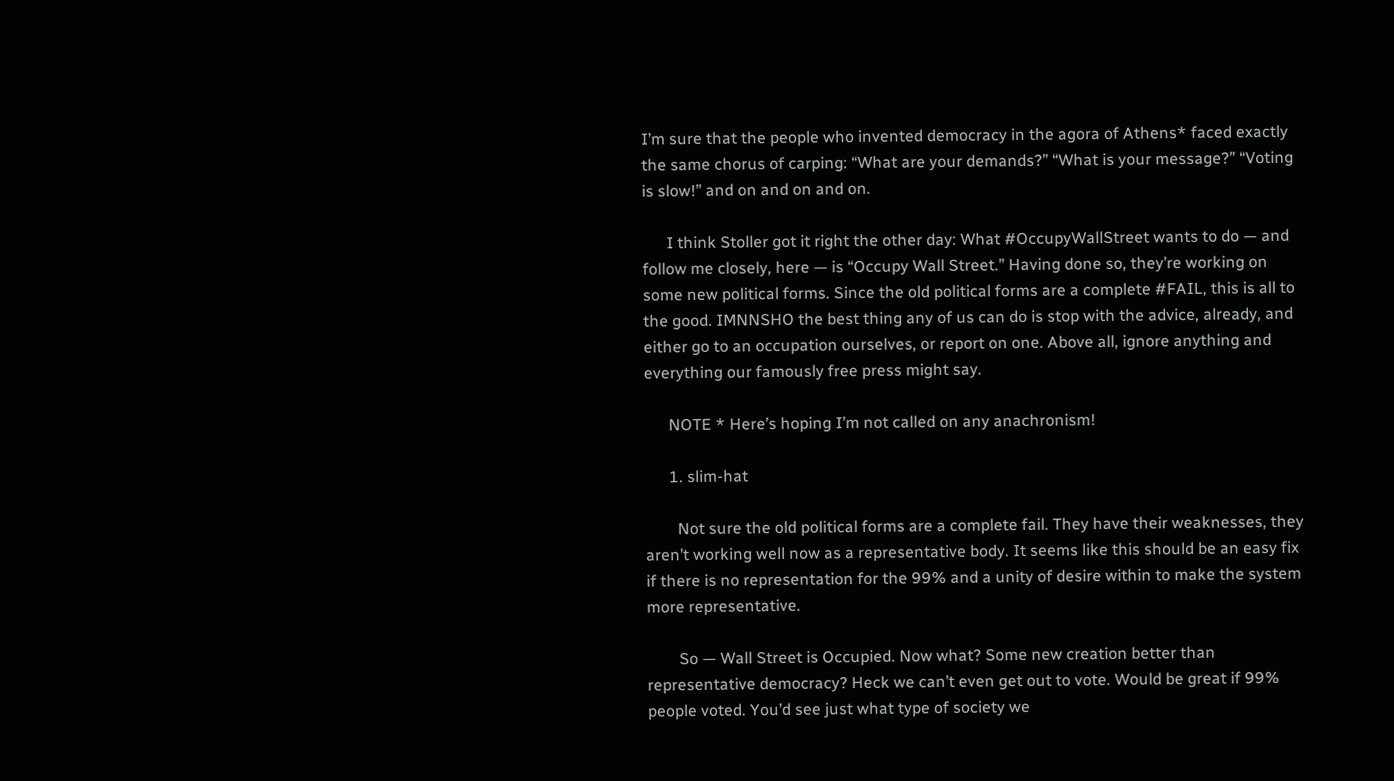I’m sure that the people who invented democracy in the agora of Athens* faced exactly the same chorus of carping: “What are your demands?” “What is your message?” “Voting is slow!” and on and on and on.

      I think Stoller got it right the other day: What #OccupyWallStreet wants to do — and follow me closely, here — is “Occupy Wall Street.” Having done so, they’re working on some new political forms. Since the old political forms are a complete #FAIL, this is all to the good. IMNNSHO the best thing any of us can do is stop with the advice, already, and either go to an occupation ourselves, or report on one. Above all, ignore anything and everything our famously free press might say.

      NOTE * Here’s hoping I’m not called on any anachronism!

      1. slim-hat

        Not sure the old political forms are a complete fail. They have their weaknesses, they aren’t working well now as a representative body. It seems like this should be an easy fix if there is no representation for the 99% and a unity of desire within to make the system more representative.

        So — Wall Street is Occupied. Now what? Some new creation better than representative democracy? Heck we can’t even get out to vote. Would be great if 99% people voted. You’d see just what type of society we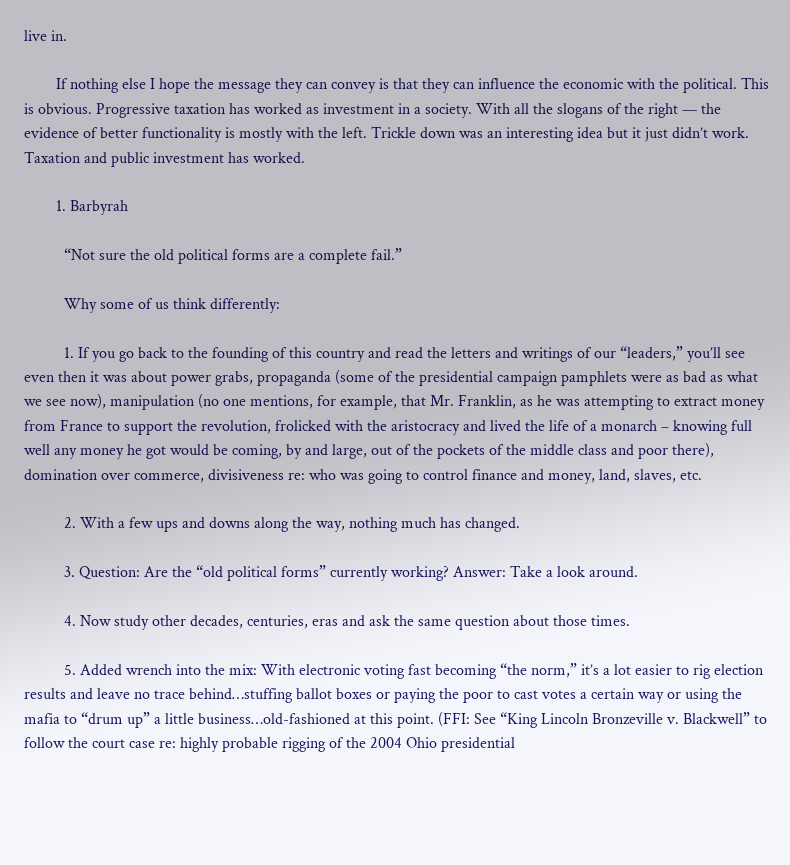live in.

        If nothing else I hope the message they can convey is that they can influence the economic with the political. This is obvious. Progressive taxation has worked as investment in a society. With all the slogans of the right — the evidence of better functionality is mostly with the left. Trickle down was an interesting idea but it just didn’t work. Taxation and public investment has worked.

        1. Barbyrah

          “Not sure the old political forms are a complete fail.”

          Why some of us think differently:

          1. If you go back to the founding of this country and read the letters and writings of our “leaders,” you’ll see even then it was about power grabs, propaganda (some of the presidential campaign pamphlets were as bad as what we see now), manipulation (no one mentions, for example, that Mr. Franklin, as he was attempting to extract money from France to support the revolution, frolicked with the aristocracy and lived the life of a monarch – knowing full well any money he got would be coming, by and large, out of the pockets of the middle class and poor there), domination over commerce, divisiveness re: who was going to control finance and money, land, slaves, etc.

          2. With a few ups and downs along the way, nothing much has changed.

          3. Question: Are the “old political forms” currently working? Answer: Take a look around.

          4. Now study other decades, centuries, eras and ask the same question about those times.

          5. Added wrench into the mix: With electronic voting fast becoming “the norm,” it’s a lot easier to rig election results and leave no trace behind…stuffing ballot boxes or paying the poor to cast votes a certain way or using the mafia to “drum up” a little business…old-fashioned at this point. (FFI: See “King Lincoln Bronzeville v. Blackwell” to follow the court case re: highly probable rigging of the 2004 Ohio presidential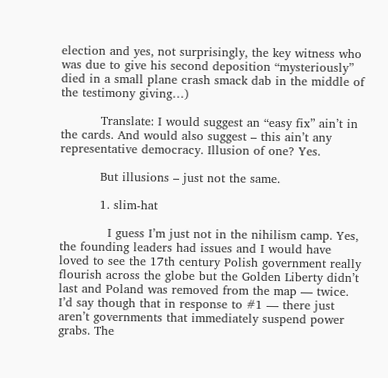election and yes, not surprisingly, the key witness who was due to give his second deposition “mysteriously” died in a small plane crash smack dab in the middle of the testimony giving…)

          Translate: I would suggest an “easy fix” ain’t in the cards. And would also suggest – this ain’t any representative democracy. Illusion of one? Yes.

          But illusions – just not the same.

          1. slim-hat

            I guess I’m just not in the nihilism camp. Yes, the founding leaders had issues and I would have loved to see the 17th century Polish government really flourish across the globe but the Golden Liberty didn’t last and Poland was removed from the map — twice. I’d say though that in response to #1 — there just aren’t governments that immediately suspend power grabs. The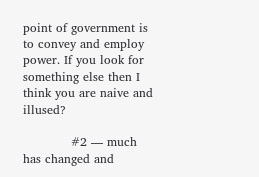point of government is to convey and employ power. If you look for something else then I think you are naive and illused?

            #2 — much has changed and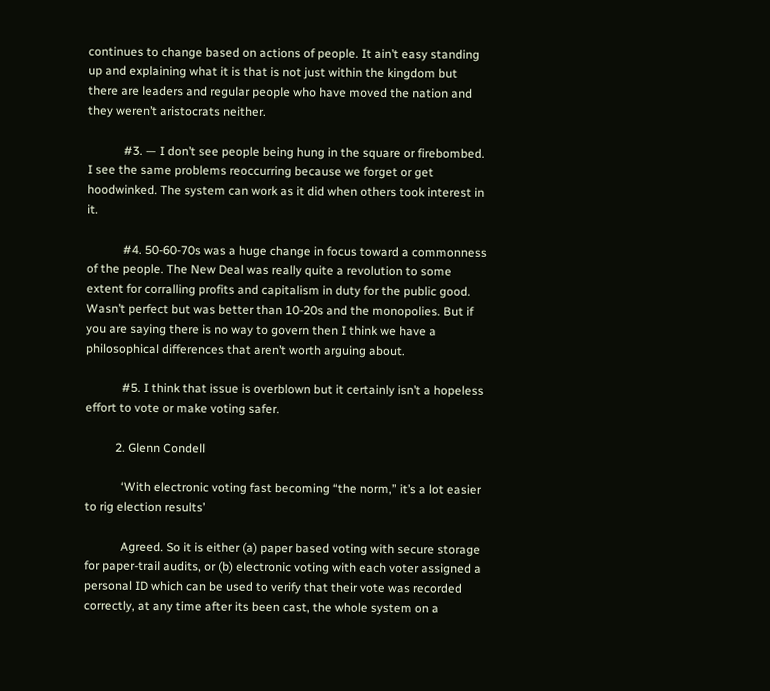continues to change based on actions of people. It ain’t easy standing up and explaining what it is that is not just within the kingdom but there are leaders and regular people who have moved the nation and they weren’t aristocrats neither.

            #3. — I don’t see people being hung in the square or firebombed. I see the same problems reoccurring because we forget or get hoodwinked. The system can work as it did when others took interest in it.

            #4. 50-60-70s was a huge change in focus toward a commonness of the people. The New Deal was really quite a revolution to some extent for corralling profits and capitalism in duty for the public good. Wasn’t perfect but was better than 10-20s and the monopolies. But if you are saying there is no way to govern then I think we have a philosophical differences that aren’t worth arguing about.

            #5. I think that issue is overblown but it certainly isn’t a hopeless effort to vote or make voting safer.

          2. Glenn Condell

            ‘With electronic voting fast becoming “the norm,” it’s a lot easier to rig election results’

            Agreed. So it is either (a) paper based voting with secure storage for paper-trail audits, or (b) electronic voting with each voter assigned a personal ID which can be used to verify that their vote was recorded correctly, at any time after its been cast, the whole system on a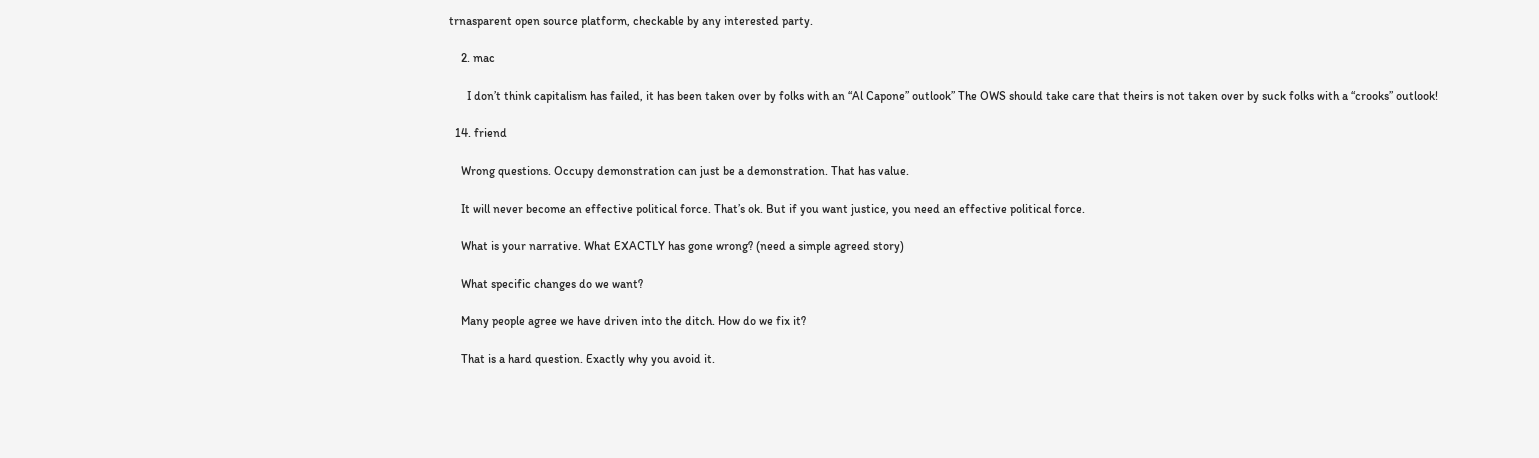trnasparent open source platform, checkable by any interested party.

    2. mac

      I don’t think capitalism has failed, it has been taken over by folks with an “Al Capone” outlook” The OWS should take care that theirs is not taken over by suck folks with a “crooks” outlook!

  14. friend

    Wrong questions. Occupy demonstration can just be a demonstration. That has value.

    It will never become an effective political force. That’s ok. But if you want justice, you need an effective political force.

    What is your narrative. What EXACTLY has gone wrong? (need a simple agreed story)

    What specific changes do we want?

    Many people agree we have driven into the ditch. How do we fix it?

    That is a hard question. Exactly why you avoid it.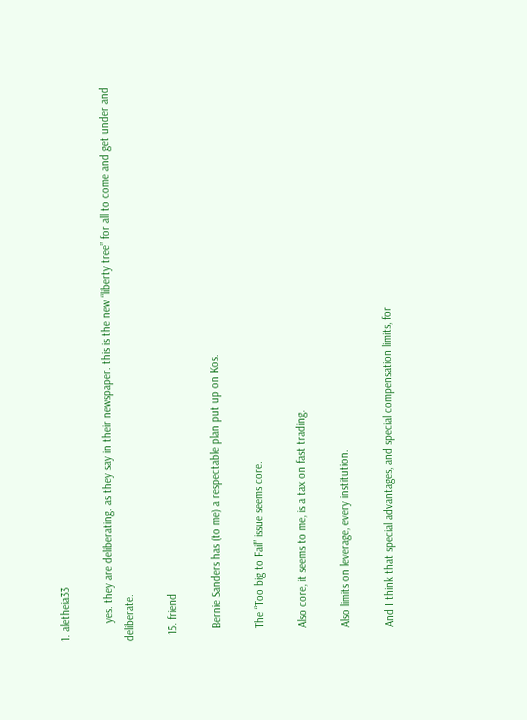1. aletheia33

      yes. they are deliberating. as they say in their newspaper. this is the new “liberty tree” for all to come and get under and deliberate.

  15. friend

    Bernie Sanders has (to me) a respectable plan put up on Kos.

    The “Too big to Fail” issue seems core.

    Also core, it seems to me, is a tax on fast trading.

    Also limits on leverage, every institution.

    And I think that special advantages, and special compensation limits, for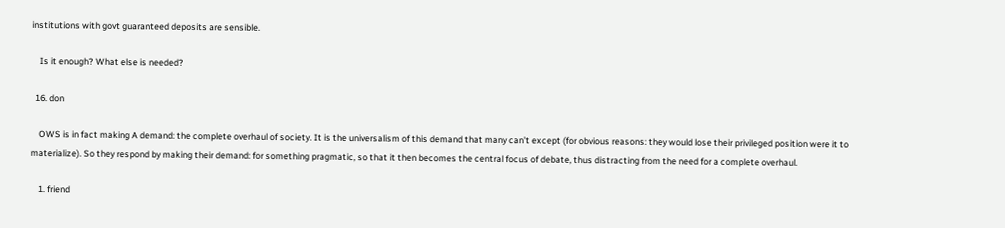institutions with govt guaranteed deposits are sensible.

    Is it enough? What else is needed?

  16. don

    OWS is in fact making A demand: the complete overhaul of society. It is the universalism of this demand that many can’t except (for obvious reasons: they would lose their privileged position were it to materialize). So they respond by making their demand: for something pragmatic, so that it then becomes the central focus of debate, thus distracting from the need for a complete overhaul.

    1. friend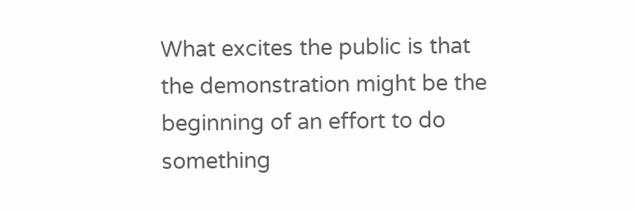What excites the public is that the demonstration might be the beginning of an effort to do something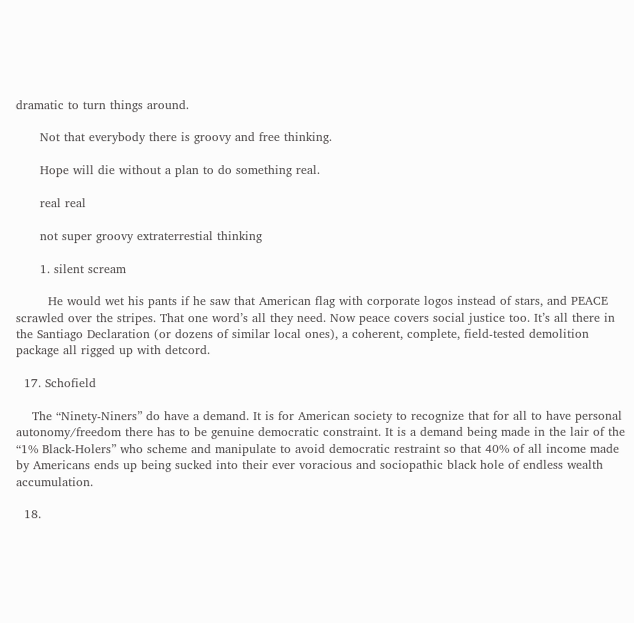dramatic to turn things around.

      Not that everybody there is groovy and free thinking.

      Hope will die without a plan to do something real.

      real real

      not super groovy extraterrestial thinking

      1. silent scream

        He would wet his pants if he saw that American flag with corporate logos instead of stars, and PEACE scrawled over the stripes. That one word’s all they need. Now peace covers social justice too. It’s all there in the Santiago Declaration (or dozens of similar local ones), a coherent, complete, field-tested demolition package all rigged up with detcord.

  17. Schofield

    The “Ninety-Niners” do have a demand. It is for American society to recognize that for all to have personal autonomy/freedom there has to be genuine democratic constraint. It is a demand being made in the lair of the “1% Black-Holers” who scheme and manipulate to avoid democratic restraint so that 40% of all income made by Americans ends up being sucked into their ever voracious and sociopathic black hole of endless wealth accumulation.

  18.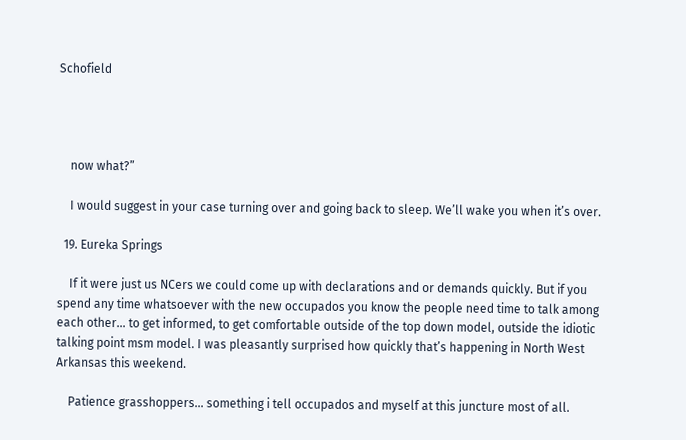Schofield




    now what?”

    I would suggest in your case turning over and going back to sleep. We’ll wake you when it’s over.

  19. Eureka Springs

    If it were just us NCers we could come up with declarations and or demands quickly. But if you spend any time whatsoever with the new occupados you know the people need time to talk among each other… to get informed, to get comfortable outside of the top down model, outside the idiotic talking point msm model. I was pleasantly surprised how quickly that’s happening in North West Arkansas this weekend.

    Patience grasshoppers… something i tell occupados and myself at this juncture most of all.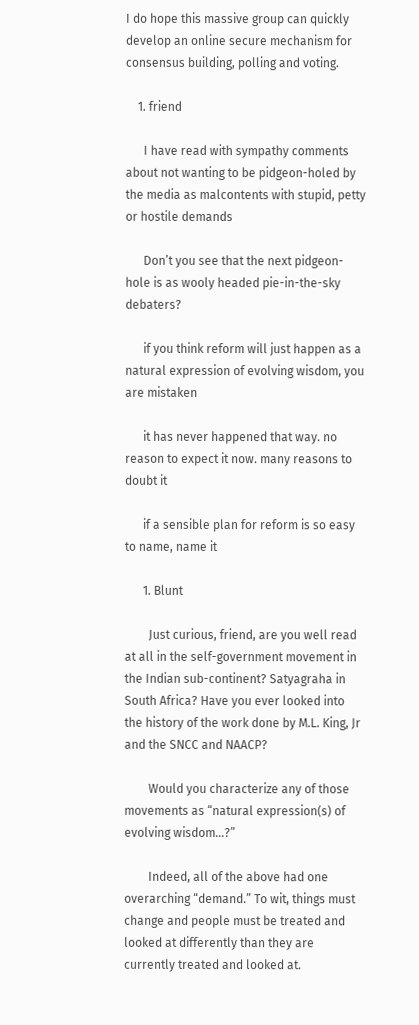I do hope this massive group can quickly develop an online secure mechanism for consensus building, polling and voting.

    1. friend

      I have read with sympathy comments about not wanting to be pidgeon-holed by the media as malcontents with stupid, petty or hostile demands

      Don’t you see that the next pidgeon-hole is as wooly headed pie-in-the-sky debaters?

      if you think reform will just happen as a natural expression of evolving wisdom, you are mistaken

      it has never happened that way. no reason to expect it now. many reasons to doubt it

      if a sensible plan for reform is so easy to name, name it

      1. Blunt

        Just curious, friend, are you well read at all in the self-government movement in the Indian sub-continent? Satyagraha in South Africa? Have you ever looked into the history of the work done by M.L. King, Jr and the SNCC and NAACP?

        Would you characterize any of those movements as “natural expression(s) of evolving wisdom…?”

        Indeed, all of the above had one overarching “demand.” To wit, things must change and people must be treated and looked at differently than they are currently treated and looked at.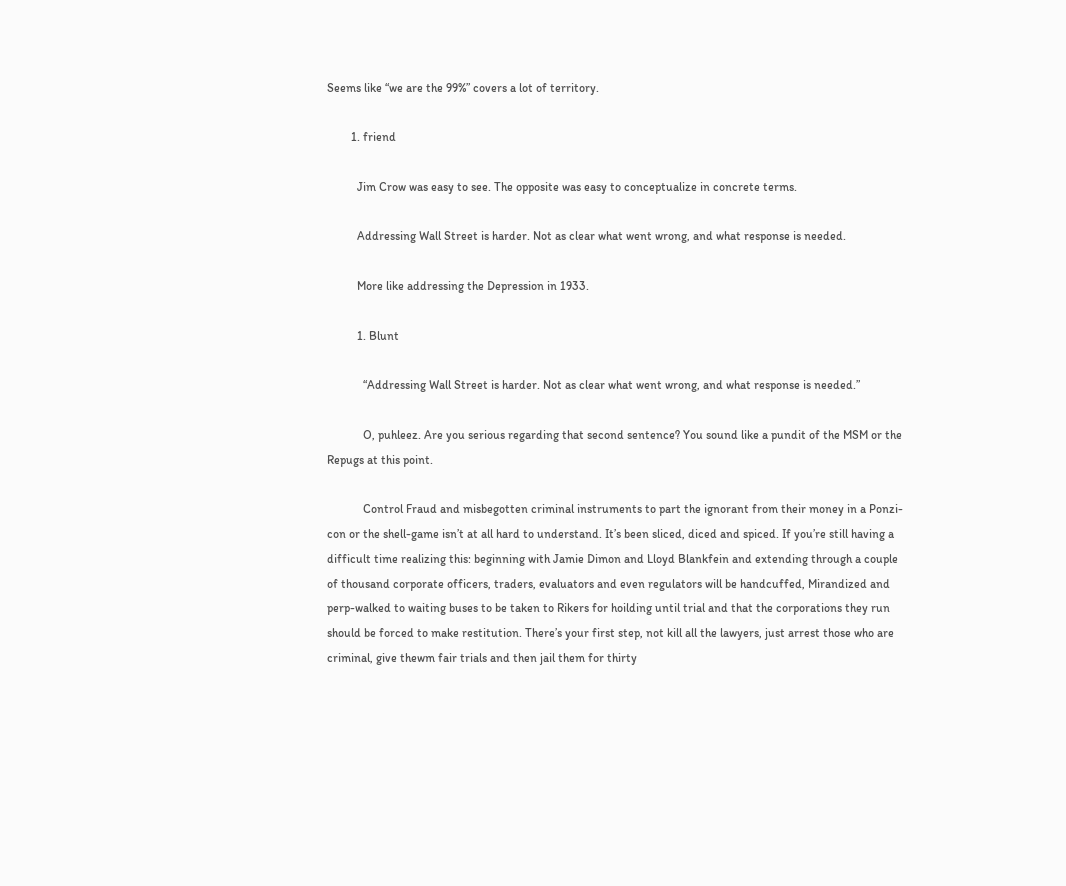Seems like “we are the 99%” covers a lot of territory.

        1. friend

          Jim Crow was easy to see. The opposite was easy to conceptualize in concrete terms.

          Addressing Wall Street is harder. Not as clear what went wrong, and what response is needed.

          More like addressing the Depression in 1933.

          1. Blunt

            “Addressing Wall Street is harder. Not as clear what went wrong, and what response is needed.”

            O, puhleez. Are you serious regarding that second sentence? You sound like a pundit of the MSM or the Repugs at this point.

            Control Fraud and misbegotten criminal instruments to part the ignorant from their money in a Ponzi-con or the shell-game isn’t at all hard to understand. It’s been sliced, diced and spiced. If you’re still having a difficult time realizing this: beginning with Jamie Dimon and Lloyd Blankfein and extending through a couple of thousand corporate officers, traders, evaluators and even regulators will be handcuffed, Mirandized and perp-walked to waiting buses to be taken to Rikers for hoilding until trial and that the corporations they run should be forced to make restitution. There’s your first step, not kill all the lawyers, just arrest those who are criminal, give thewm fair trials and then jail them for thirty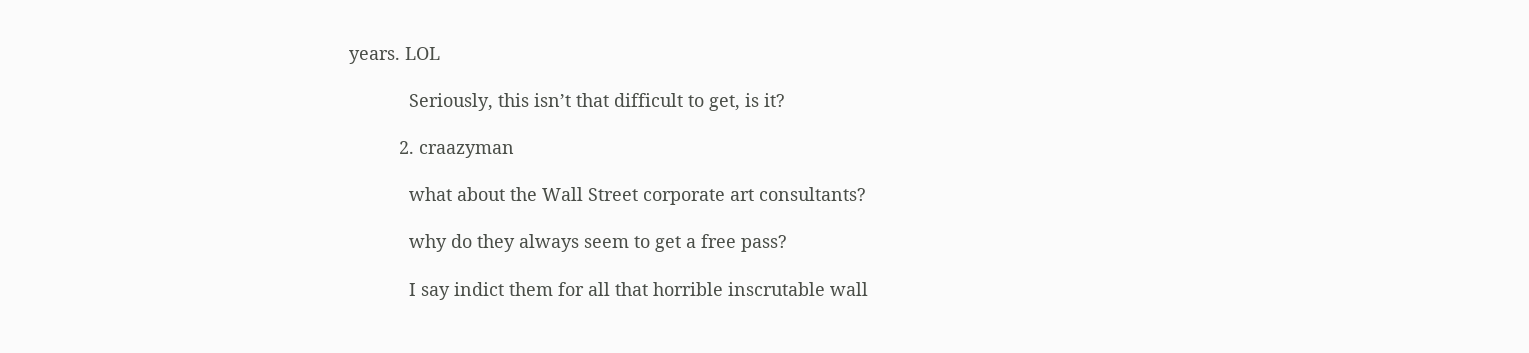years. LOL

            Seriously, this isn’t that difficult to get, is it?

          2. craazyman

            what about the Wall Street corporate art consultants?

            why do they always seem to get a free pass?

            I say indict them for all that horrible inscrutable wall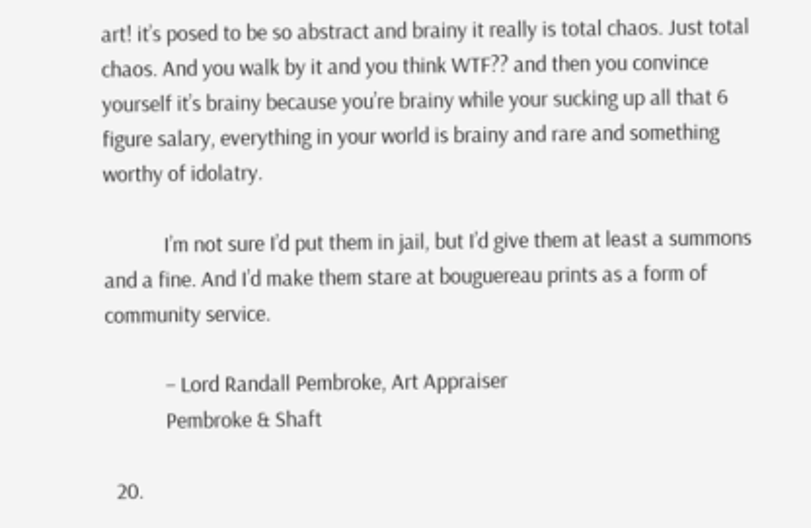art! it’s posed to be so abstract and brainy it really is total chaos. Just total chaos. And you walk by it and you think WTF?? and then you convince yourself it’s brainy because you’re brainy while your sucking up all that 6 figure salary, everything in your world is brainy and rare and something worthy of idolatry.

            I’m not sure I’d put them in jail, but I’d give them at least a summons and a fine. And I’d make them stare at bouguereau prints as a form of community service.

            – Lord Randall Pembroke, Art Appraiser
            Pembroke & Shaft

  20.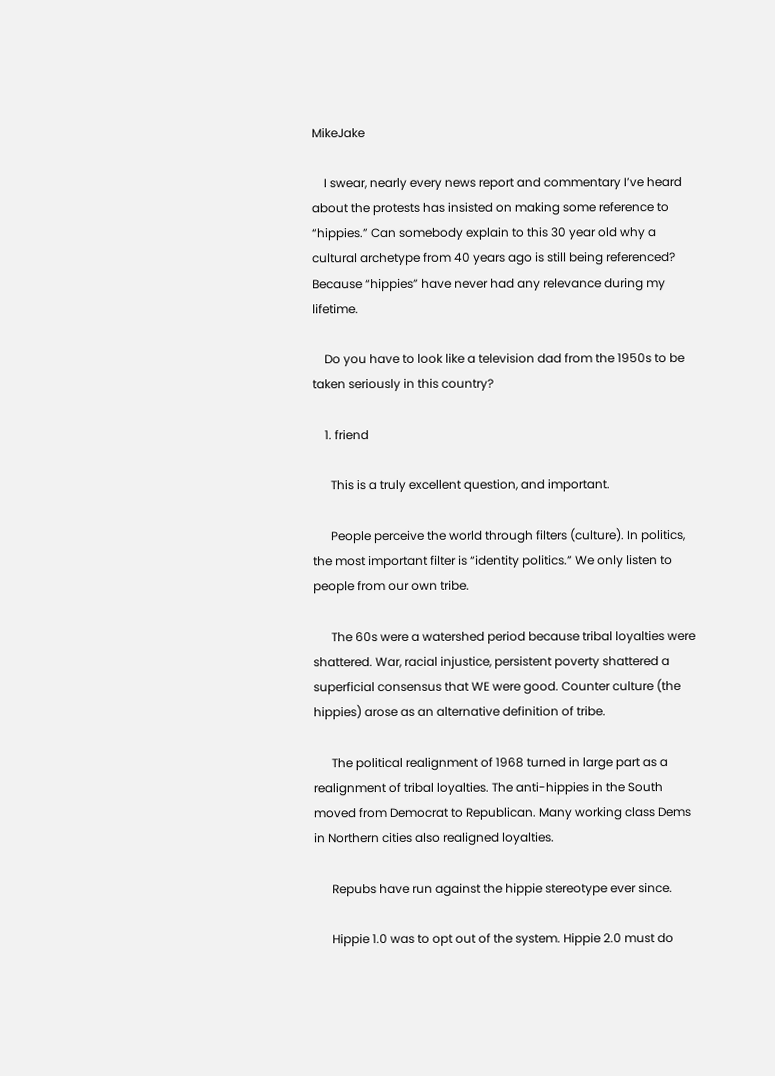MikeJake

    I swear, nearly every news report and commentary I’ve heard about the protests has insisted on making some reference to “hippies.” Can somebody explain to this 30 year old why a cultural archetype from 40 years ago is still being referenced? Because “hippies” have never had any relevance during my lifetime.

    Do you have to look like a television dad from the 1950s to be taken seriously in this country?

    1. friend

      This is a truly excellent question, and important.

      People perceive the world through filters (culture). In politics, the most important filter is “identity politics.” We only listen to people from our own tribe.

      The 60s were a watershed period because tribal loyalties were shattered. War, racial injustice, persistent poverty shattered a superficial consensus that WE were good. Counter culture (the hippies) arose as an alternative definition of tribe.

      The political realignment of 1968 turned in large part as a realignment of tribal loyalties. The anti-hippies in the South moved from Democrat to Republican. Many working class Dems in Northern cities also realigned loyalties.

      Repubs have run against the hippie stereotype ever since.

      Hippie 1.0 was to opt out of the system. Hippie 2.0 must do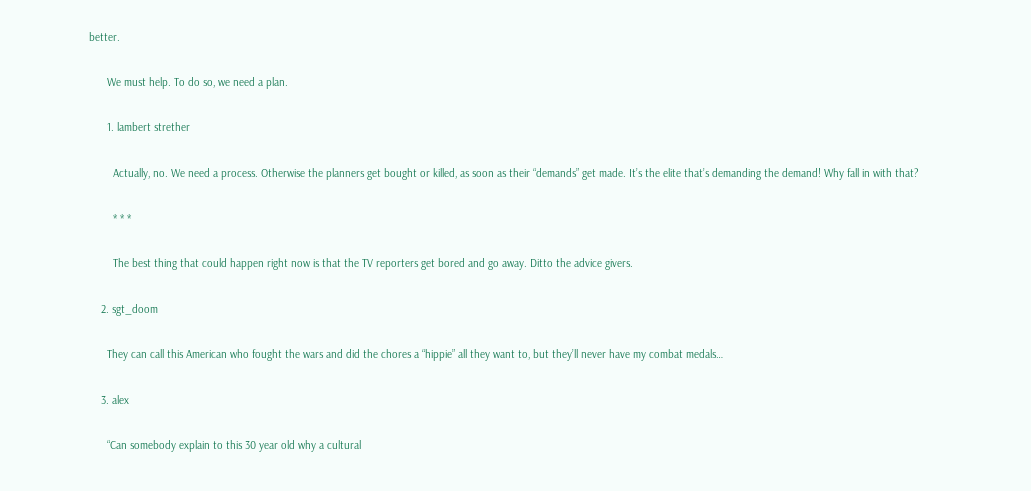better.

      We must help. To do so, we need a plan.

      1. lambert strether

        Actually, no. We need a process. Otherwise the planners get bought or killed, as soon as their “demands” get made. It’s the elite that’s demanding the demand! Why fall in with that?

        * * *

        The best thing that could happen right now is that the TV reporters get bored and go away. Ditto the advice givers.

    2. sgt_doom

      They can call this American who fought the wars and did the chores a “hippie” all they want to, but they’ll never have my combat medals…

    3. alex

      “Can somebody explain to this 30 year old why a cultural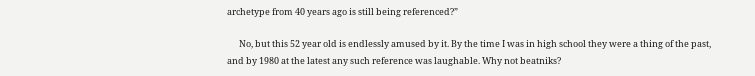archetype from 40 years ago is still being referenced?”

      No, but this 52 year old is endlessly amused by it. By the time I was in high school they were a thing of the past, and by 1980 at the latest any such reference was laughable. Why not beatniks?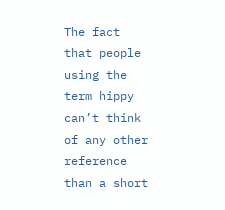The fact that people using the term hippy can’t think of any other reference than a short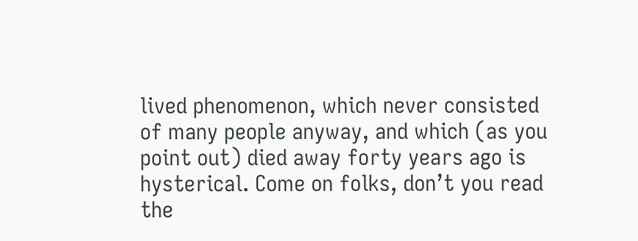lived phenomenon, which never consisted of many people anyway, and which (as you point out) died away forty years ago is hysterical. Come on folks, don’t you read the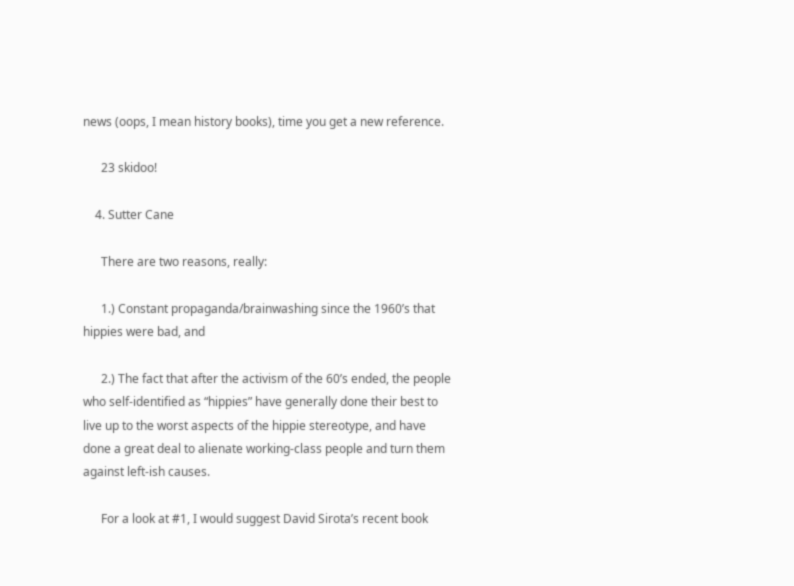news (oops, I mean history books), time you get a new reference.

      23 skidoo!

    4. Sutter Cane

      There are two reasons, really:

      1.) Constant propaganda/brainwashing since the 1960’s that hippies were bad, and

      2.) The fact that after the activism of the 60’s ended, the people who self-identified as “hippies” have generally done their best to live up to the worst aspects of the hippie stereotype, and have done a great deal to alienate working-class people and turn them against left-ish causes.

      For a look at #1, I would suggest David Sirota’s recent book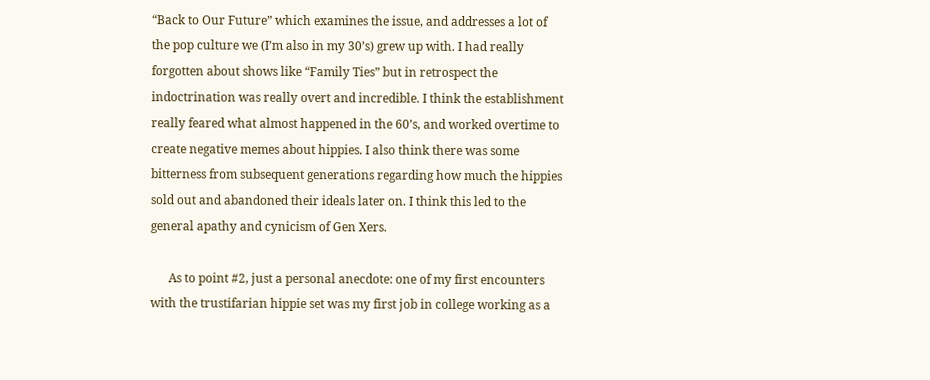“Back to Our Future” which examines the issue, and addresses a lot of the pop culture we (I’m also in my 30’s) grew up with. I had really forgotten about shows like “Family Ties” but in retrospect the indoctrination was really overt and incredible. I think the establishment really feared what almost happened in the 60’s, and worked overtime to create negative memes about hippies. I also think there was some bitterness from subsequent generations regarding how much the hippies sold out and abandoned their ideals later on. I think this led to the general apathy and cynicism of Gen Xers.

      As to point #2, just a personal anecdote: one of my first encounters with the trustifarian hippie set was my first job in college working as a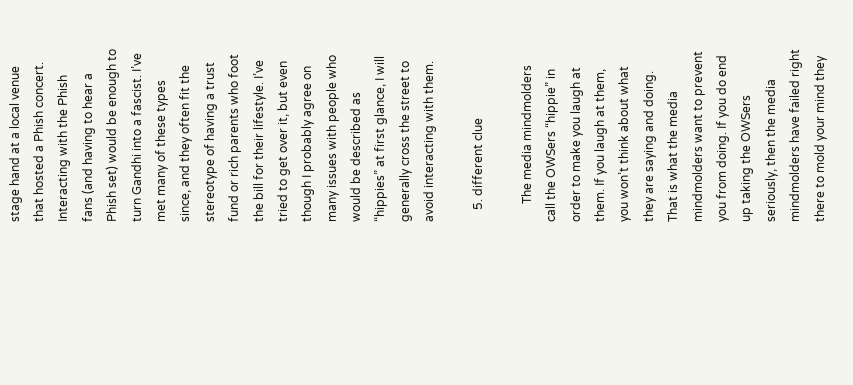stage hand at a local venue that hosted a Phish concert. Interacting with the Phish fans (and having to hear a Phish set) would be enough to turn Gandhi into a fascist. I’ve met many of these types since, and they often fit the stereotype of having a trust fund or rich parents who foot the bill for their lifestyle. I’ve tried to get over it, but even though I probably agree on many issues with people who would be described as “hippies” at first glance, I will generally cross the street to avoid interacting with them.

    5. different clue

      The media mindmolders call the OWSers “hippie” in order to make you laugh at them. If you laugh at them, you won’t think about what they are saying and doing. That is what the media mindmolders want to prevent you from doing. If you do end up taking the OWSers seriously, then the media mindmolders have failed right there to mold your mind they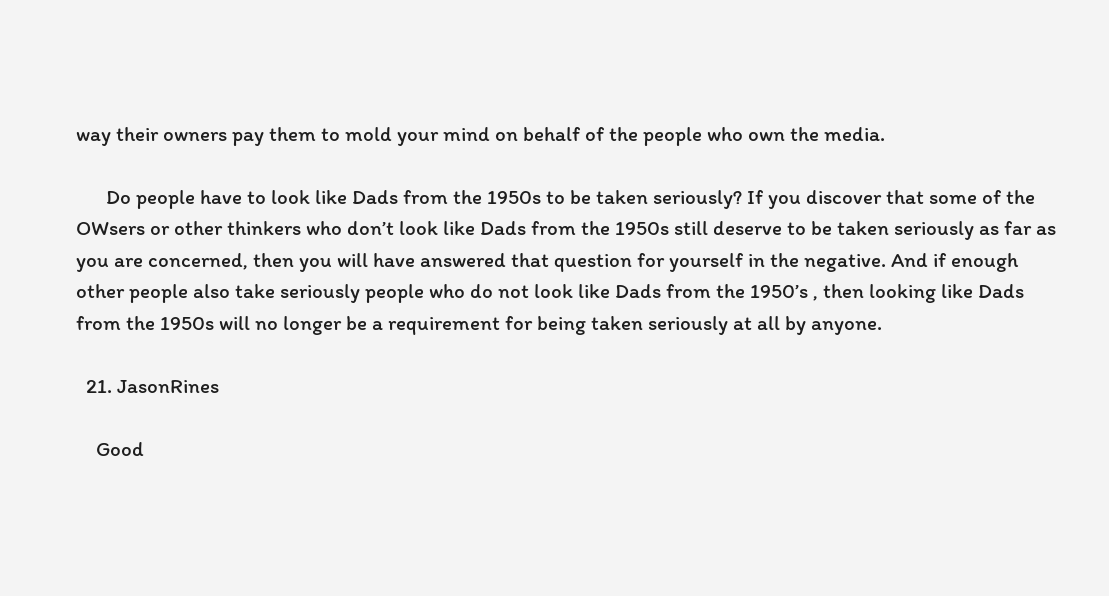way their owners pay them to mold your mind on behalf of the people who own the media.

      Do people have to look like Dads from the 1950s to be taken seriously? If you discover that some of the OWsers or other thinkers who don’t look like Dads from the 1950s still deserve to be taken seriously as far as you are concerned, then you will have answered that question for yourself in the negative. And if enough other people also take seriously people who do not look like Dads from the 1950’s , then looking like Dads from the 1950s will no longer be a requirement for being taken seriously at all by anyone.

  21. JasonRines

    Good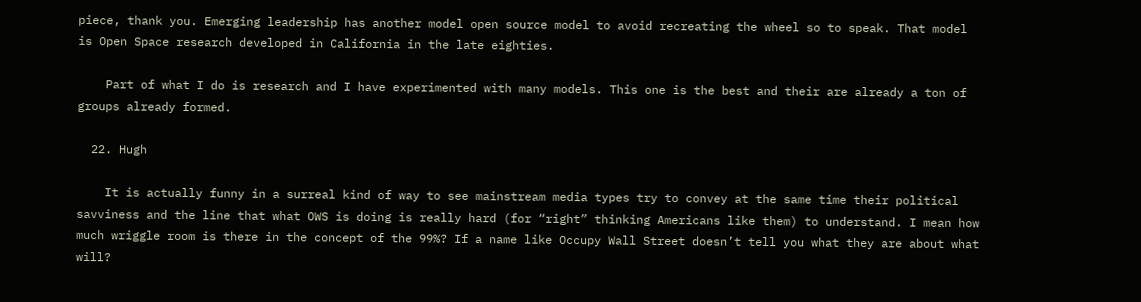piece, thank you. Emerging leadership has another model open source model to avoid recreating the wheel so to speak. That model is Open Space research developed in California in the late eighties.

    Part of what I do is research and I have experimented with many models. This one is the best and their are already a ton of groups already formed.

  22. Hugh

    It is actually funny in a surreal kind of way to see mainstream media types try to convey at the same time their political savviness and the line that what OWS is doing is really hard (for “right” thinking Americans like them) to understand. I mean how much wriggle room is there in the concept of the 99%? If a name like Occupy Wall Street doesn’t tell you what they are about what will?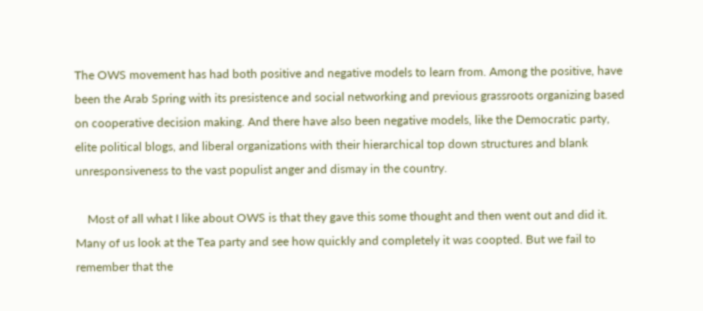The OWS movement has had both positive and negative models to learn from. Among the positive, have been the Arab Spring with its presistence and social networking and previous grassroots organizing based on cooperative decision making. And there have also been negative models, like the Democratic party, elite political blogs, and liberal organizations with their hierarchical top down structures and blank unresponsiveness to the vast populist anger and dismay in the country.

    Most of all what I like about OWS is that they gave this some thought and then went out and did it. Many of us look at the Tea party and see how quickly and completely it was coopted. But we fail to remember that the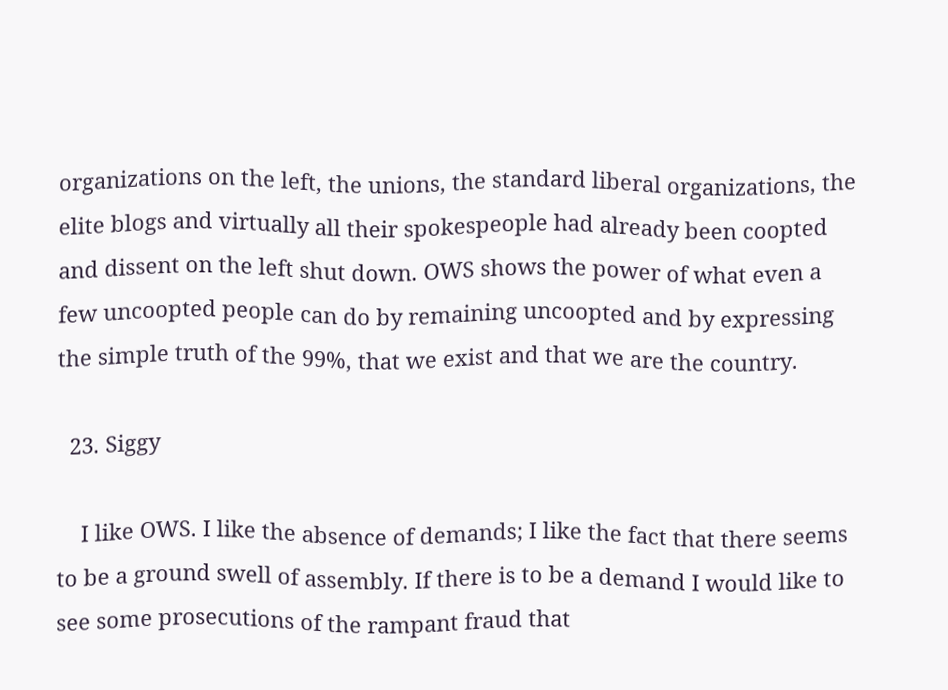organizations on the left, the unions, the standard liberal organizations, the elite blogs and virtually all their spokespeople had already been coopted and dissent on the left shut down. OWS shows the power of what even a few uncoopted people can do by remaining uncoopted and by expressing the simple truth of the 99%, that we exist and that we are the country.

  23. Siggy

    I like OWS. I like the absence of demands; I like the fact that there seems to be a ground swell of assembly. If there is to be a demand I would like to see some prosecutions of the rampant fraud that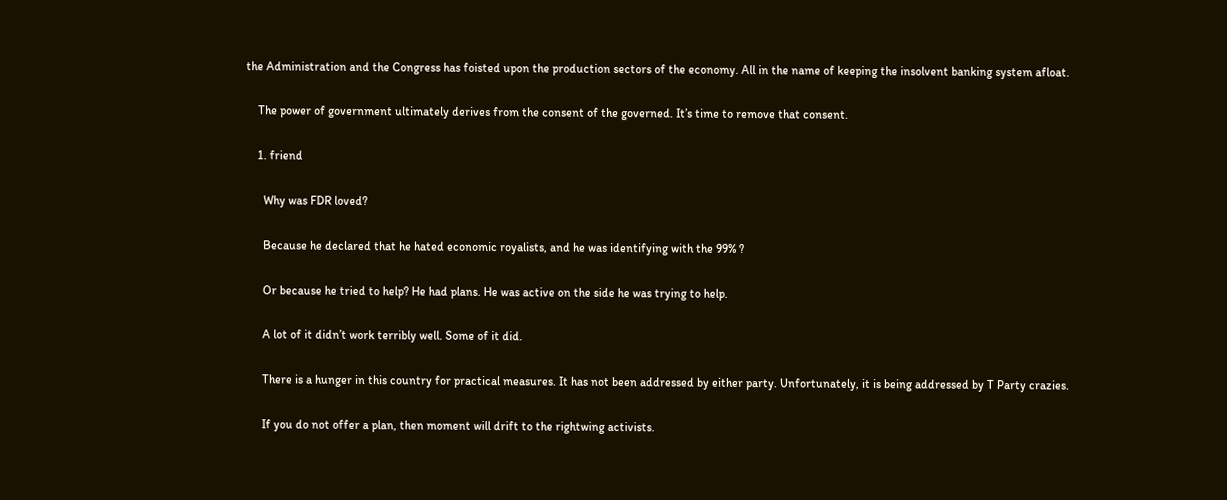the Administration and the Congress has foisted upon the production sectors of the economy. All in the name of keeping the insolvent banking system afloat.

    The power of government ultimately derives from the consent of the governed. It’s time to remove that consent.

    1. friend

      Why was FDR loved?

      Because he declared that he hated economic royalists, and he was identifying with the 99% ?

      Or because he tried to help? He had plans. He was active on the side he was trying to help.

      A lot of it didn’t work terribly well. Some of it did.

      There is a hunger in this country for practical measures. It has not been addressed by either party. Unfortunately, it is being addressed by T Party crazies.

      If you do not offer a plan, then moment will drift to the rightwing activists.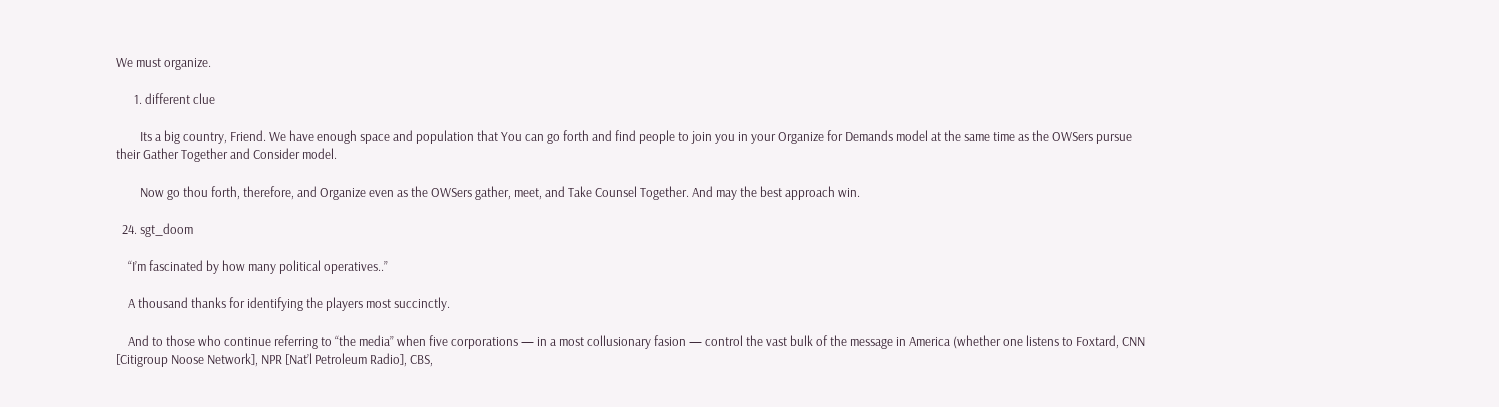We must organize.

      1. different clue

        Its a big country, Friend. We have enough space and population that You can go forth and find people to join you in your Organize for Demands model at the same time as the OWSers pursue their Gather Together and Consider model.

        Now go thou forth, therefore, and Organize even as the OWSers gather, meet, and Take Counsel Together. And may the best approach win.

  24. sgt_doom

    “I’m fascinated by how many political operatives..”

    A thousand thanks for identifying the players most succinctly.

    And to those who continue referring to “the media” when five corporations — in a most collusionary fasion — control the vast bulk of the message in America (whether one listens to Foxtard, CNN [Citigroup Noose Network], NPR [Nat’l Petroleum Radio], CBS,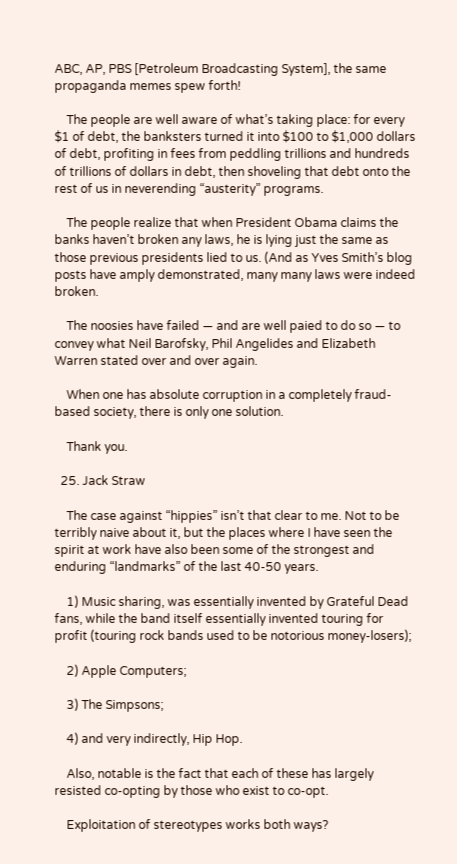ABC, AP, PBS [Petroleum Broadcasting System], the same propaganda memes spew forth!

    The people are well aware of what’s taking place: for every $1 of debt, the banksters turned it into $100 to $1,000 dollars of debt, profiting in fees from peddling trillions and hundreds of trillions of dollars in debt, then shoveling that debt onto the rest of us in neverending “austerity” programs.

    The people realize that when President Obama claims the banks haven’t broken any laws, he is lying just the same as those previous presidents lied to us. (And as Yves Smith’s blog posts have amply demonstrated, many many laws were indeed broken.

    The noosies have failed — and are well paied to do so — to convey what Neil Barofsky, Phil Angelides and Elizabeth Warren stated over and over again.

    When one has absolute corruption in a completely fraud-based society, there is only one solution.

    Thank you.

  25. Jack Straw

    The case against “hippies” isn’t that clear to me. Not to be terribly naive about it, but the places where I have seen the spirit at work have also been some of the strongest and enduring “landmarks” of the last 40-50 years.

    1) Music sharing, was essentially invented by Grateful Dead fans, while the band itself essentially invented touring for profit (touring rock bands used to be notorious money-losers);

    2) Apple Computers;

    3) The Simpsons;

    4) and very indirectly, Hip Hop.

    Also, notable is the fact that each of these has largely resisted co-opting by those who exist to co-opt.

    Exploitation of stereotypes works both ways?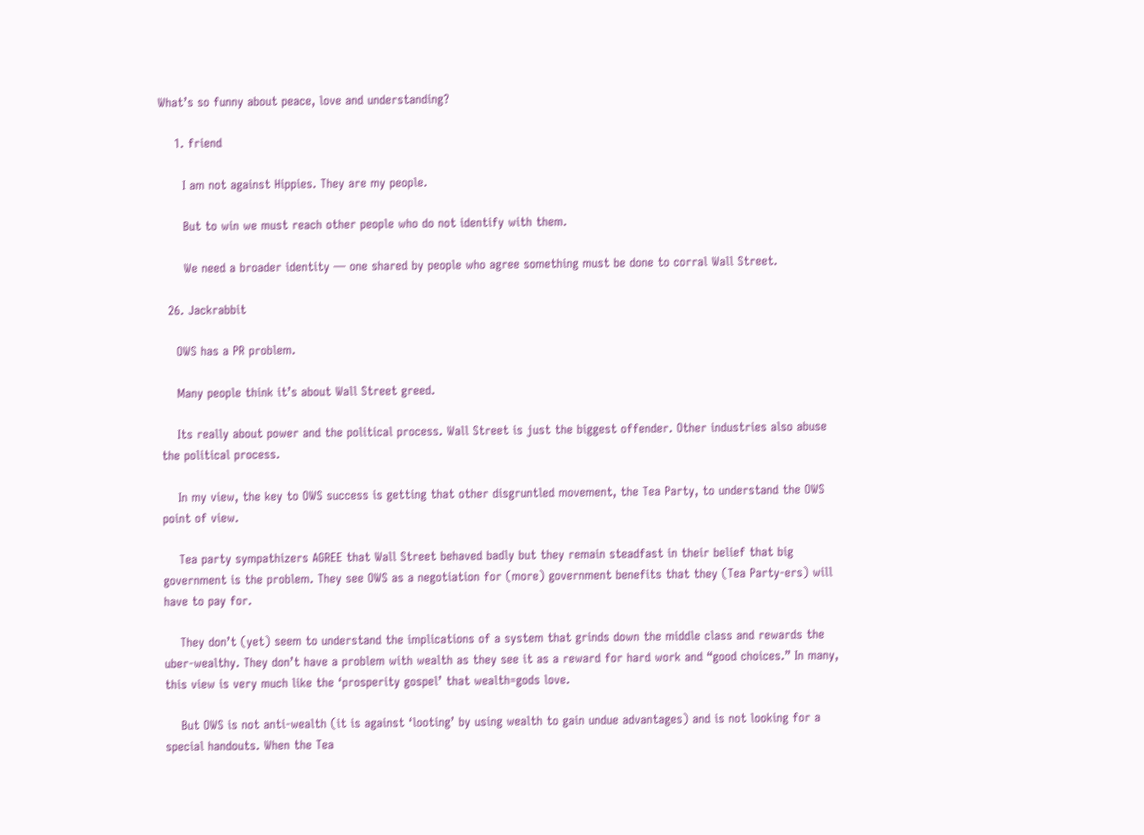What’s so funny about peace, love and understanding?

    1. friend

      I am not against Hippies. They are my people.

      But to win we must reach other people who do not identify with them.

      We need a broader identity — one shared by people who agree something must be done to corral Wall Street.

  26. Jackrabbit

    OWS has a PR problem.

    Many people think it’s about Wall Street greed.

    Its really about power and the political process. Wall Street is just the biggest offender. Other industries also abuse the political process.

    In my view, the key to OWS success is getting that other disgruntled movement, the Tea Party, to understand the OWS point of view.

    Tea party sympathizers AGREE that Wall Street behaved badly but they remain steadfast in their belief that big government is the problem. They see OWS as a negotiation for (more) government benefits that they (Tea Party-ers) will have to pay for.

    They don’t (yet) seem to understand the implications of a system that grinds down the middle class and rewards the uber-wealthy. They don’t have a problem with wealth as they see it as a reward for hard work and “good choices.” In many, this view is very much like the ‘prosperity gospel’ that wealth=gods love.

    But OWS is not anti-wealth (it is against ‘looting’ by using wealth to gain undue advantages) and is not looking for a special handouts. When the Tea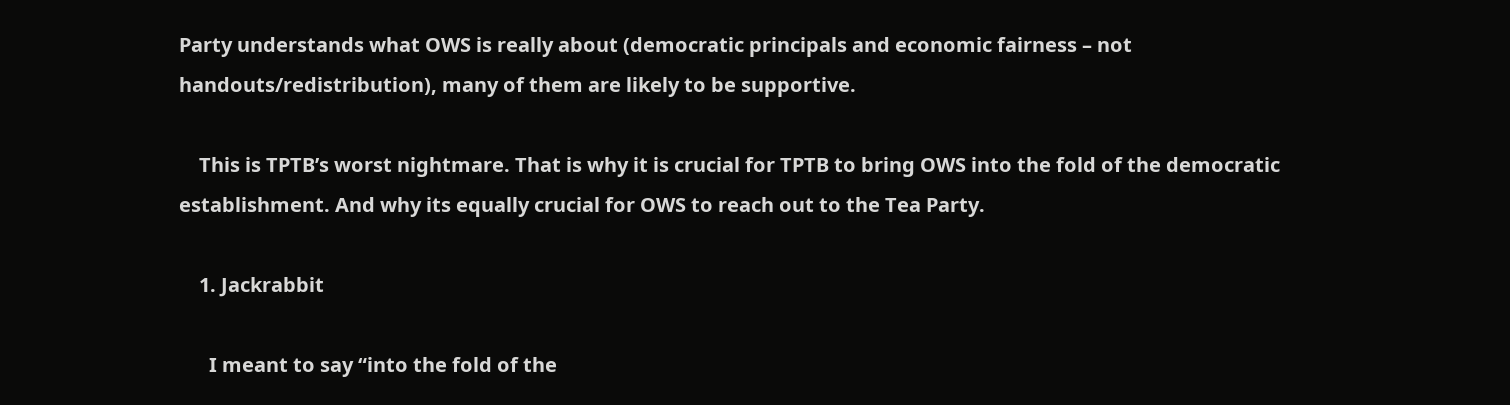Party understands what OWS is really about (democratic principals and economic fairness – not handouts/redistribution), many of them are likely to be supportive.

    This is TPTB’s worst nightmare. That is why it is crucial for TPTB to bring OWS into the fold of the democratic establishment. And why its equally crucial for OWS to reach out to the Tea Party.

    1. Jackrabbit

      I meant to say “into the fold of the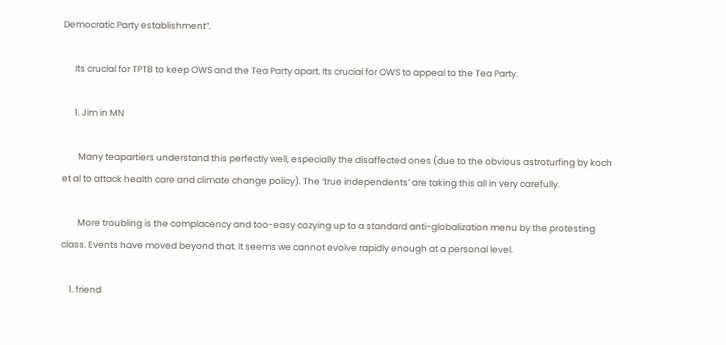Democratic Party establishment”.

      Its crucial for TPTB to keep OWS and the Tea Party apart. Its crucial for OWS to appeal to the Tea Party.

      1. Jim in MN

        Many teapartiers understand this perfectly well, especially the disaffected ones (due to the obvious astroturfing by koch et al to attack health care and climate change policy). The ‘true independents’ are taking this all in very carefully.

        More troubling is the complacency and too-easy cozying up to a standard anti-globalization menu by the protesting class. Events have moved beyond that. It seems we cannot evolve rapidly enough at a personal level.

    1. friend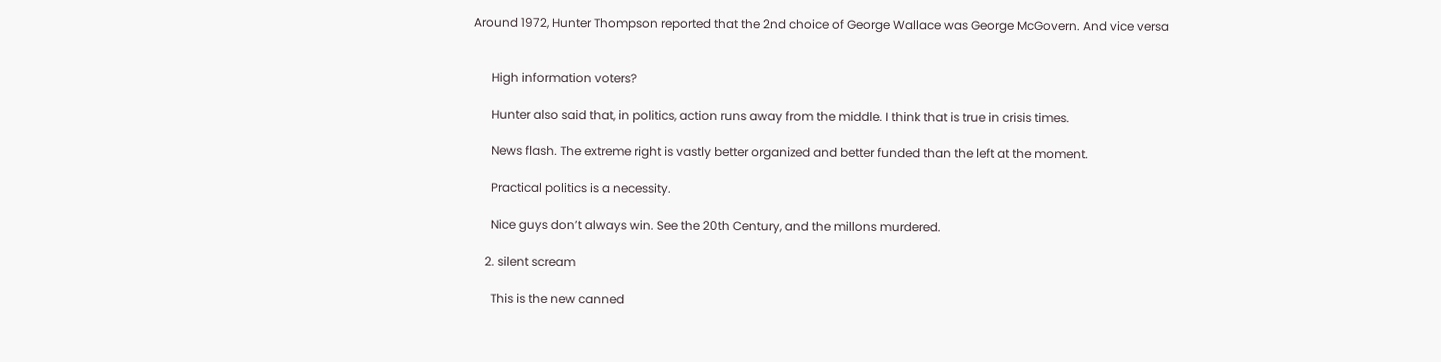Around 1972, Hunter Thompson reported that the 2nd choice of George Wallace was George McGovern. And vice versa


      High information voters?

      Hunter also said that, in politics, action runs away from the middle. I think that is true in crisis times.

      News flash. The extreme right is vastly better organized and better funded than the left at the moment.

      Practical politics is a necessity.

      Nice guys don’t always win. See the 20th Century, and the millons murdered.

    2. silent scream

      This is the new canned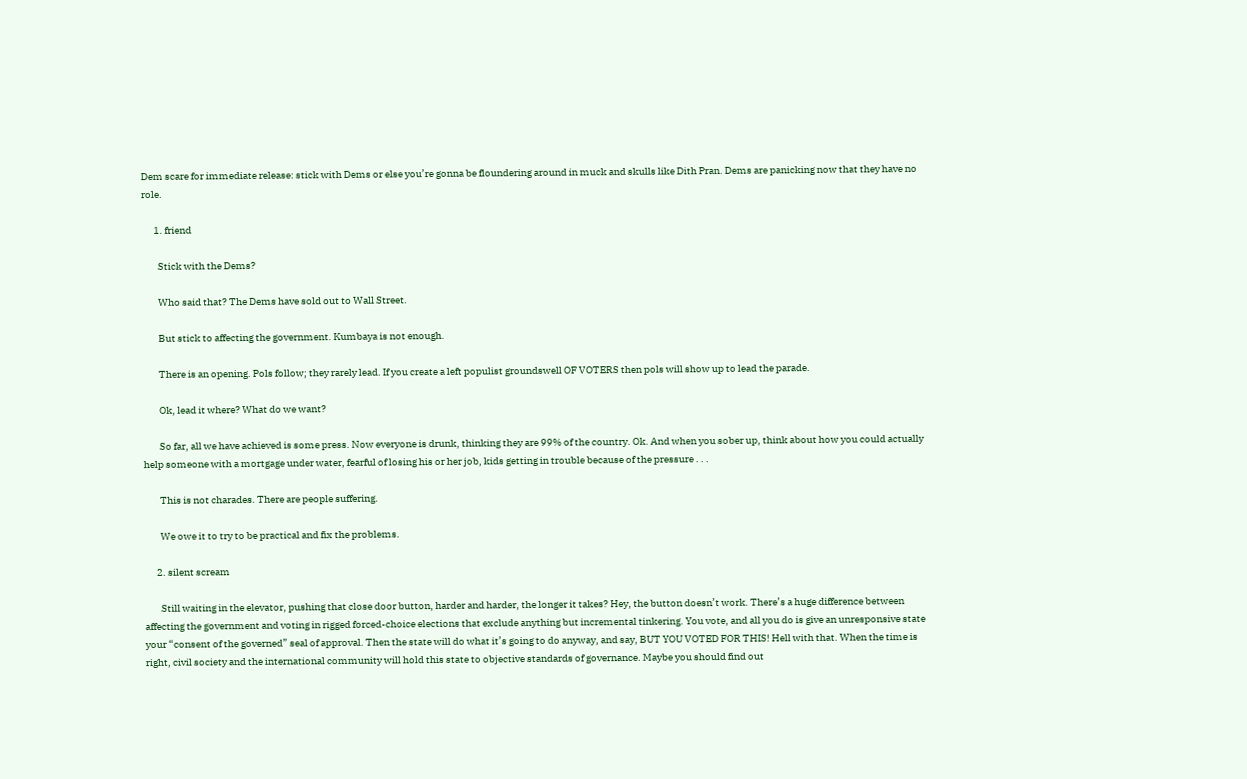Dem scare for immediate release: stick with Dems or else you’re gonna be floundering around in muck and skulls like Dith Pran. Dems are panicking now that they have no role.

      1. friend

        Stick with the Dems?

        Who said that? The Dems have sold out to Wall Street.

        But stick to affecting the government. Kumbaya is not enough.

        There is an opening. Pols follow; they rarely lead. If you create a left populist groundswell OF VOTERS then pols will show up to lead the parade.

        Ok, lead it where? What do we want?

        So far, all we have achieved is some press. Now everyone is drunk, thinking they are 99% of the country. Ok. And when you sober up, think about how you could actually help someone with a mortgage under water, fearful of losing his or her job, kids getting in trouble because of the pressure . . .

        This is not charades. There are people suffering.

        We owe it to try to be practical and fix the problems.

      2. silent scream

        Still waiting in the elevator, pushing that close door button, harder and harder, the longer it takes? Hey, the button doesn’t work. There’s a huge difference between affecting the government and voting in rigged forced-choice elections that exclude anything but incremental tinkering. You vote, and all you do is give an unresponsive state your “consent of the governed” seal of approval. Then the state will do what it’s going to do anyway, and say, BUT YOU VOTED FOR THIS! Hell with that. When the time is right, civil society and the international community will hold this state to objective standards of governance. Maybe you should find out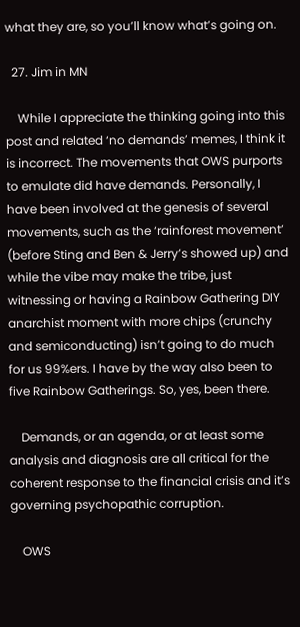what they are, so you’ll know what’s going on.

  27. Jim in MN

    While I appreciate the thinking going into this post and related ‘no demands’ memes, I think it is incorrect. The movements that OWS purports to emulate did have demands. Personally, I have been involved at the genesis of several movements, such as the ‘rainforest movement’ (before Sting and Ben & Jerry’s showed up) and while the vibe may make the tribe, just witnessing or having a Rainbow Gathering DIY anarchist moment with more chips (crunchy and semiconducting) isn’t going to do much for us 99%ers. I have by the way also been to five Rainbow Gatherings. So, yes, been there.

    Demands, or an agenda, or at least some analysis and diagnosis are all critical for the coherent response to the financial crisis and it’s governing psychopathic corruption.

    OWS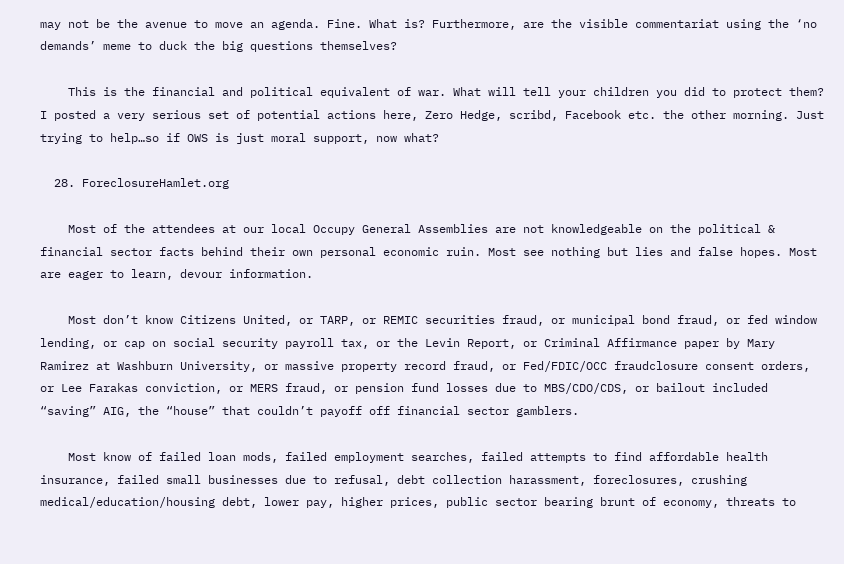may not be the avenue to move an agenda. Fine. What is? Furthermore, are the visible commentariat using the ‘no demands’ meme to duck the big questions themselves?

    This is the financial and political equivalent of war. What will tell your children you did to protect them? I posted a very serious set of potential actions here, Zero Hedge, scribd, Facebook etc. the other morning. Just trying to help…so if OWS is just moral support, now what?

  28. ForeclosureHamlet.org

    Most of the attendees at our local Occupy General Assemblies are not knowledgeable on the political & financial sector facts behind their own personal economic ruin. Most see nothing but lies and false hopes. Most are eager to learn, devour information.

    Most don’t know Citizens United, or TARP, or REMIC securities fraud, or municipal bond fraud, or fed window lending, or cap on social security payroll tax, or the Levin Report, or Criminal Affirmance paper by Mary Ramirez at Washburn University, or massive property record fraud, or Fed/FDIC/OCC fraudclosure consent orders, or Lee Farakas conviction, or MERS fraud, or pension fund losses due to MBS/CDO/CDS, or bailout included “saving” AIG, the “house” that couldn’t payoff off financial sector gamblers.

    Most know of failed loan mods, failed employment searches, failed attempts to find affordable health insurance, failed small businesses due to refusal, debt collection harassment, foreclosures, crushing medical/education/housing debt, lower pay, higher prices, public sector bearing brunt of economy, threats to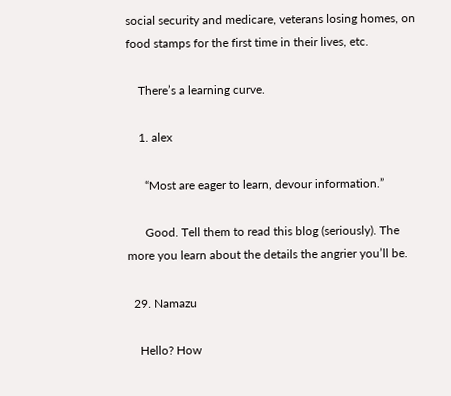social security and medicare, veterans losing homes, on food stamps for the first time in their lives, etc.

    There’s a learning curve.

    1. alex

      “Most are eager to learn, devour information.”

      Good. Tell them to read this blog (seriously). The more you learn about the details the angrier you’ll be.

  29. Namazu

    Hello? How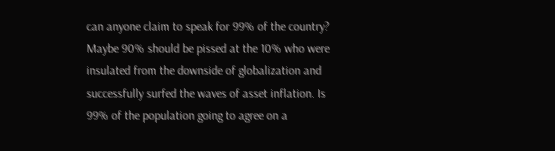can anyone claim to speak for 99% of the country? Maybe 90% should be pissed at the 10% who were insulated from the downside of globalization and successfully surfed the waves of asset inflation. Is 99% of the population going to agree on a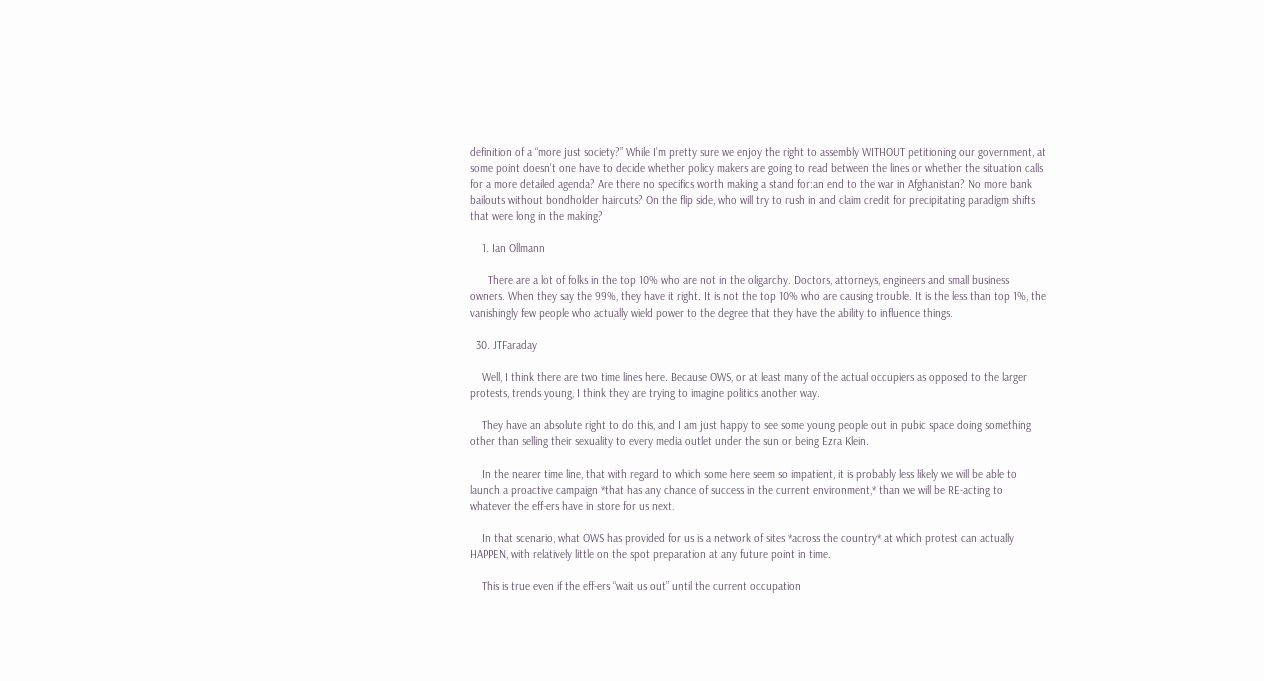definition of a “more just society?” While I’m pretty sure we enjoy the right to assembly WITHOUT petitioning our government, at some point doesn’t one have to decide whether policy makers are going to read between the lines or whether the situation calls for a more detailed agenda? Are there no specifics worth making a stand for:an end to the war in Afghanistan? No more bank bailouts without bondholder haircuts? On the flip side, who will try to rush in and claim credit for precipitating paradigm shifts that were long in the making?

    1. Ian Ollmann

      There are a lot of folks in the top 10% who are not in the oligarchy. Doctors, attorneys, engineers and small business owners. When they say the 99%, they have it right. It is not the top 10% who are causing trouble. It is the less than top 1%, the vanishingly few people who actually wield power to the degree that they have the ability to influence things.

  30. JTFaraday

    Well, I think there are two time lines here. Because OWS, or at least many of the actual occupiers as opposed to the larger protests, trends young, I think they are trying to imagine politics another way.

    They have an absolute right to do this, and I am just happy to see some young people out in pubic space doing something other than selling their sexuality to every media outlet under the sun or being Ezra Klein.

    In the nearer time line, that with regard to which some here seem so impatient, it is probably less likely we will be able to launch a proactive campaign *that has any chance of success in the current environment,* than we will be RE-acting to whatever the eff-ers have in store for us next.

    In that scenario, what OWS has provided for us is a network of sites *across the country* at which protest can actually HAPPEN, with relatively little on the spot preparation at any future point in time.

    This is true even if the eff-ers “wait us out” until the current occupation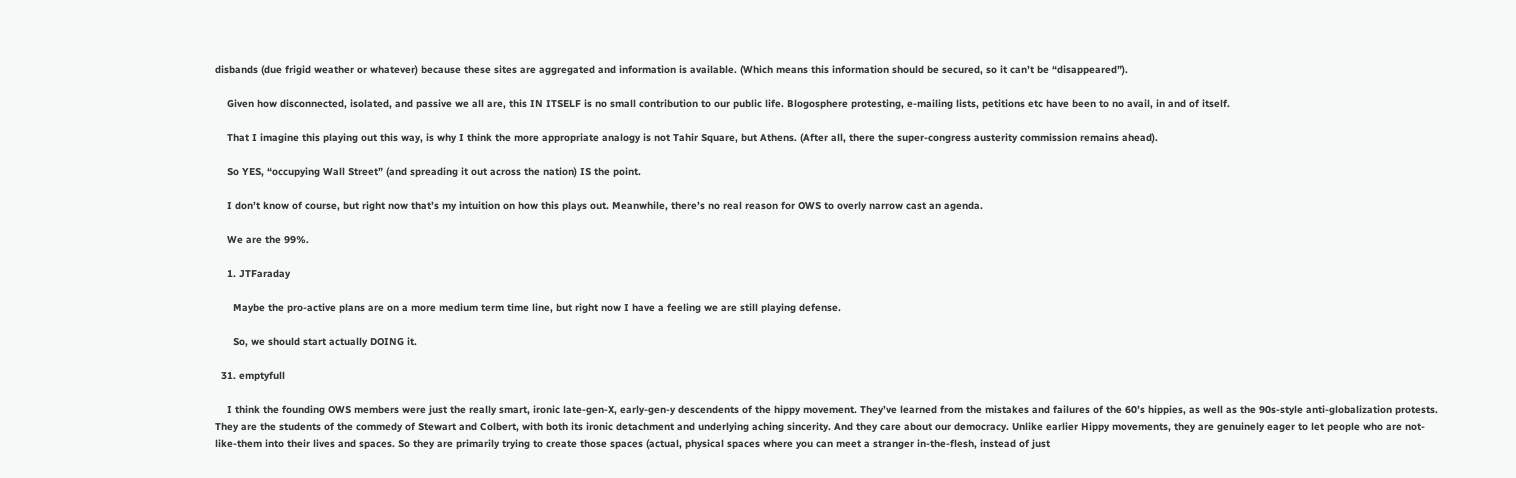disbands (due frigid weather or whatever) because these sites are aggregated and information is available. (Which means this information should be secured, so it can’t be “disappeared”).

    Given how disconnected, isolated, and passive we all are, this IN ITSELF is no small contribution to our public life. Blogosphere protesting, e-mailing lists, petitions etc have been to no avail, in and of itself.

    That I imagine this playing out this way, is why I think the more appropriate analogy is not Tahir Square, but Athens. (After all, there the super-congress austerity commission remains ahead).

    So YES, “occupying Wall Street” (and spreading it out across the nation) IS the point.

    I don’t know of course, but right now that’s my intuition on how this plays out. Meanwhile, there’s no real reason for OWS to overly narrow cast an agenda.

    We are the 99%.

    1. JTFaraday

      Maybe the pro-active plans are on a more medium term time line, but right now I have a feeling we are still playing defense.

      So, we should start actually DOING it.

  31. emptyfull

    I think the founding OWS members were just the really smart, ironic late-gen-X, early-gen-y descendents of the hippy movement. They’ve learned from the mistakes and failures of the 60’s hippies, as well as the 90s-style anti-globalization protests. They are the students of the commedy of Stewart and Colbert, with both its ironic detachment and underlying aching sincerity. And they care about our democracy. Unlike earlier Hippy movements, they are genuinely eager to let people who are not-like-them into their lives and spaces. So they are primarily trying to create those spaces (actual, physical spaces where you can meet a stranger in-the-flesh, instead of just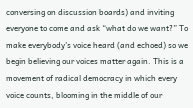conversing on discussion boards) and inviting everyone to come and ask “what do we want?” To make everybody’s voice heard (and echoed) so we begin believing our voices matter again. This is a movement of radical democracy in which every voice counts, blooming in the middle of our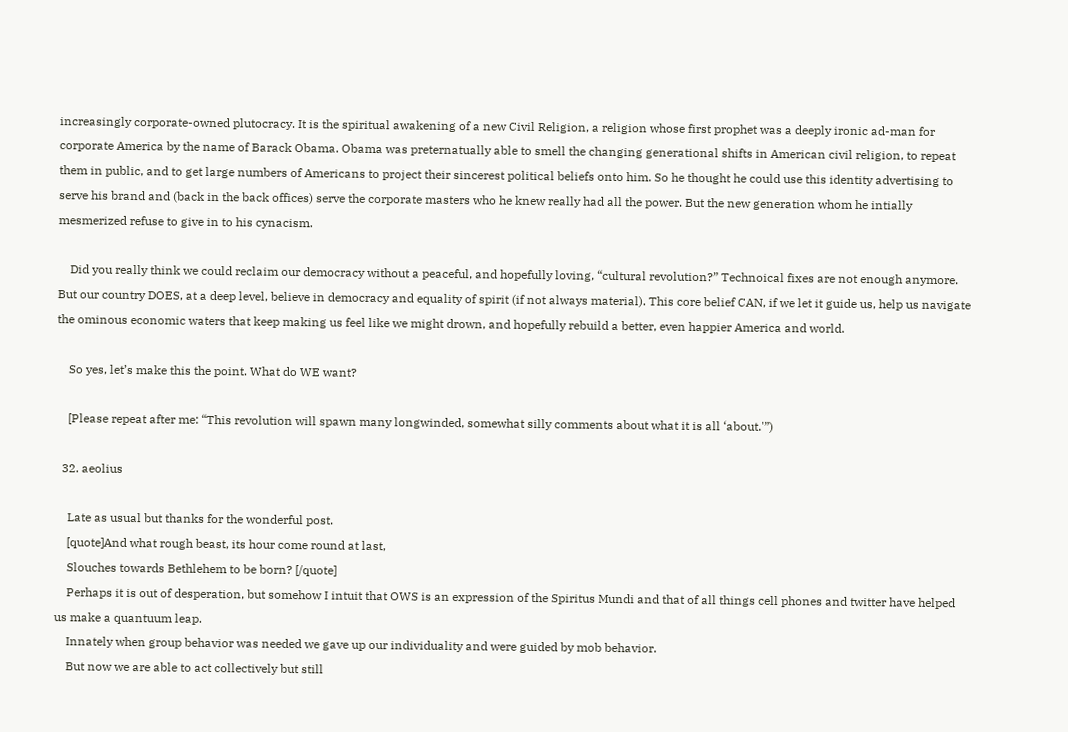increasingly corporate-owned plutocracy. It is the spiritual awakening of a new Civil Religion, a religion whose first prophet was a deeply ironic ad-man for corporate America by the name of Barack Obama. Obama was preternatually able to smell the changing generational shifts in American civil religion, to repeat them in public, and to get large numbers of Americans to project their sincerest political beliefs onto him. So he thought he could use this identity advertising to serve his brand and (back in the back offices) serve the corporate masters who he knew really had all the power. But the new generation whom he intially mesmerized refuse to give in to his cynacism.

    Did you really think we could reclaim our democracy without a peaceful, and hopefully loving, “cultural revolution?” Technoical fixes are not enough anymore. But our country DOES, at a deep level, believe in democracy and equality of spirit (if not always material). This core belief CAN, if we let it guide us, help us navigate the ominous economic waters that keep making us feel like we might drown, and hopefully rebuild a better, even happier America and world.

    So yes, let’s make this the point. What do WE want?

    [Please repeat after me: “This revolution will spawn many longwinded, somewhat silly comments about what it is all ‘about.'”)

  32. aeolius

    Late as usual but thanks for the wonderful post.
    [quote]And what rough beast, its hour come round at last,
    Slouches towards Bethlehem to be born? [/quote]
    Perhaps it is out of desperation, but somehow I intuit that OWS is an expression of the Spiritus Mundi and that of all things cell phones and twitter have helped us make a quantuum leap.
    Innately when group behavior was needed we gave up our individuality and were guided by mob behavior.
    But now we are able to act collectively but still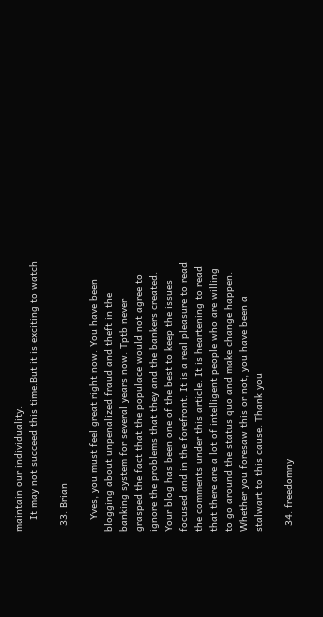maintain our individuality.
    It may not succeed this time.But it is exciting to watch

  33. Brian

    Yves, you must feel great right now. You have been blogging about unpenalized fraud and theft in the banking system for several years now. Tptb never grasped the fact that the populace would not agree to ignore the problems that they and the bankers created. Your blog has been one of the best to keep the issues focused and in the forefront. It is a real pleasure to read the comments under this article. It is heartening to read that there are a lot of intelligent people who are willing to go around the status quo and make change happen. Whether you foresaw this or not, you have been a stalwart to this cause. Thank you

  34. freedomny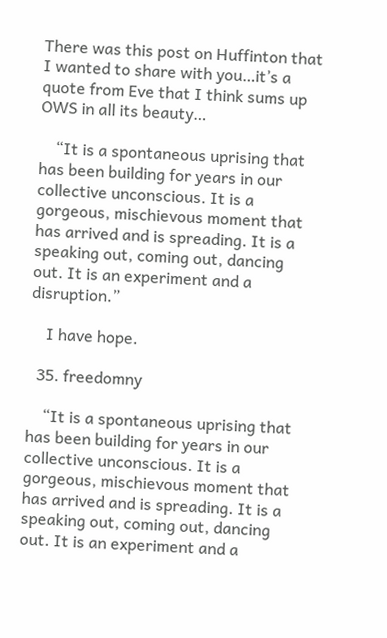There was this post on Huffinton that I wanted to share with you…it’s a quote from Eve that I think sums up OWS in all its beauty…

    “It is a spontaneous uprising that has been building for years in our collective unconscious. It is a gorgeous, mischievous moment that has arrived and is spreading. It is a speaking out, coming out, dancing out. It is an experiment and a disruption.”

    I have hope.

  35. freedomny

    “It is a spontaneous uprising that has been building for years in our collective unconscious. It is a gorgeous, mischievous moment that has arrived and is spreading. It is a speaking out, coming out, dancing out. It is an experiment and a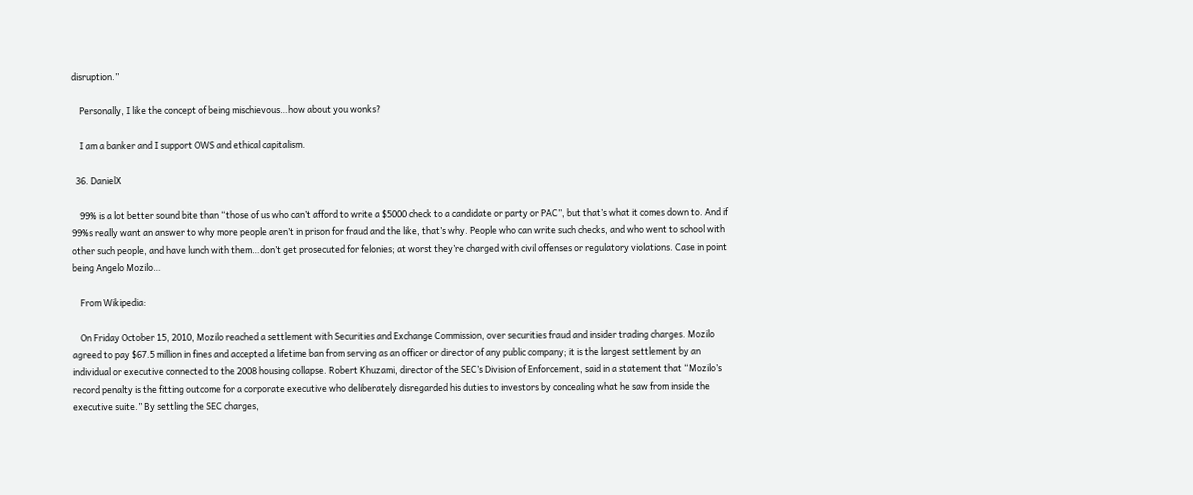disruption.”

    Personally, I like the concept of being mischievous…how about you wonks?

    I am a banker and I support OWS and ethical capitalism.

  36. DanielX

    99% is a lot better sound bite than “those of us who can’t afford to write a $5000 check to a candidate or party or PAC”, but that’s what it comes down to. And if 99%s really want an answer to why more people aren’t in prison for fraud and the like, that’s why. People who can write such checks, and who went to school with other such people, and have lunch with them…don’t get prosecuted for felonies; at worst they’re charged with civil offenses or regulatory violations. Case in point being Angelo Mozilo…

    From Wikipedia:

    On Friday October 15, 2010, Mozilo reached a settlement with Securities and Exchange Commission, over securities fraud and insider trading charges. Mozilo agreed to pay $67.5 million in fines and accepted a lifetime ban from serving as an officer or director of any public company; it is the largest settlement by an individual or executive connected to the 2008 housing collapse. Robert Khuzami, director of the SEC’s Division of Enforcement, said in a statement that “Mozilo’s record penalty is the fitting outcome for a corporate executive who deliberately disregarded his duties to investors by concealing what he saw from inside the executive suite.” By settling the SEC charges,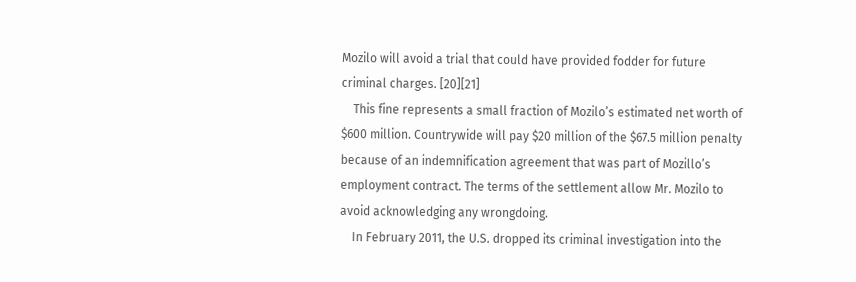Mozilo will avoid a trial that could have provided fodder for future criminal charges. [20][21]
    This fine represents a small fraction of Mozilo’s estimated net worth of $600 million. Countrywide will pay $20 million of the $67.5 million penalty because of an indemnification agreement that was part of Mozillo’s employment contract. The terms of the settlement allow Mr. Mozilo to avoid acknowledging any wrongdoing.
    In February 2011, the U.S. dropped its criminal investigation into the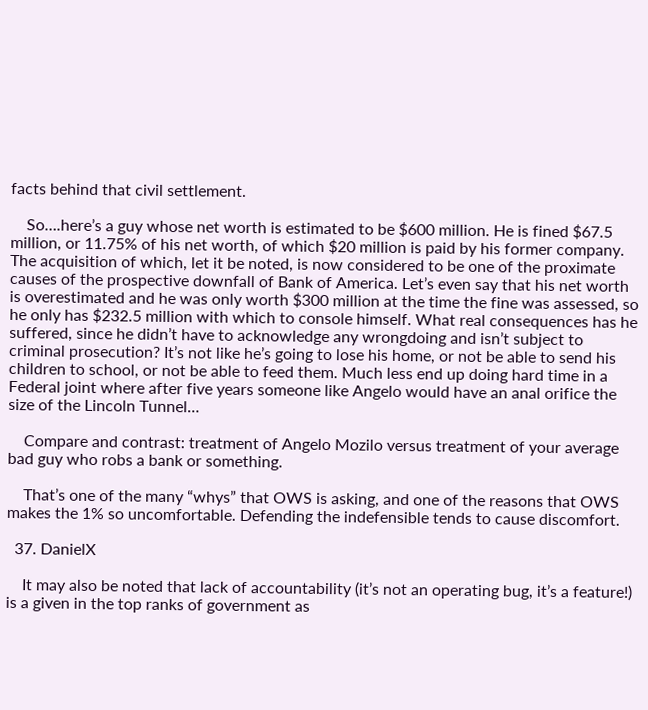facts behind that civil settlement.

    So….here’s a guy whose net worth is estimated to be $600 million. He is fined $67.5 million, or 11.75% of his net worth, of which $20 million is paid by his former company. The acquisition of which, let it be noted, is now considered to be one of the proximate causes of the prospective downfall of Bank of America. Let’s even say that his net worth is overestimated and he was only worth $300 million at the time the fine was assessed, so he only has $232.5 million with which to console himself. What real consequences has he suffered, since he didn’t have to acknowledge any wrongdoing and isn’t subject to criminal prosecution? It’s not like he’s going to lose his home, or not be able to send his children to school, or not be able to feed them. Much less end up doing hard time in a Federal joint where after five years someone like Angelo would have an anal orifice the size of the Lincoln Tunnel…

    Compare and contrast: treatment of Angelo Mozilo versus treatment of your average bad guy who robs a bank or something.

    That’s one of the many “whys” that OWS is asking, and one of the reasons that OWS makes the 1% so uncomfortable. Defending the indefensible tends to cause discomfort.

  37. DanielX

    It may also be noted that lack of accountability (it’s not an operating bug, it’s a feature!) is a given in the top ranks of government as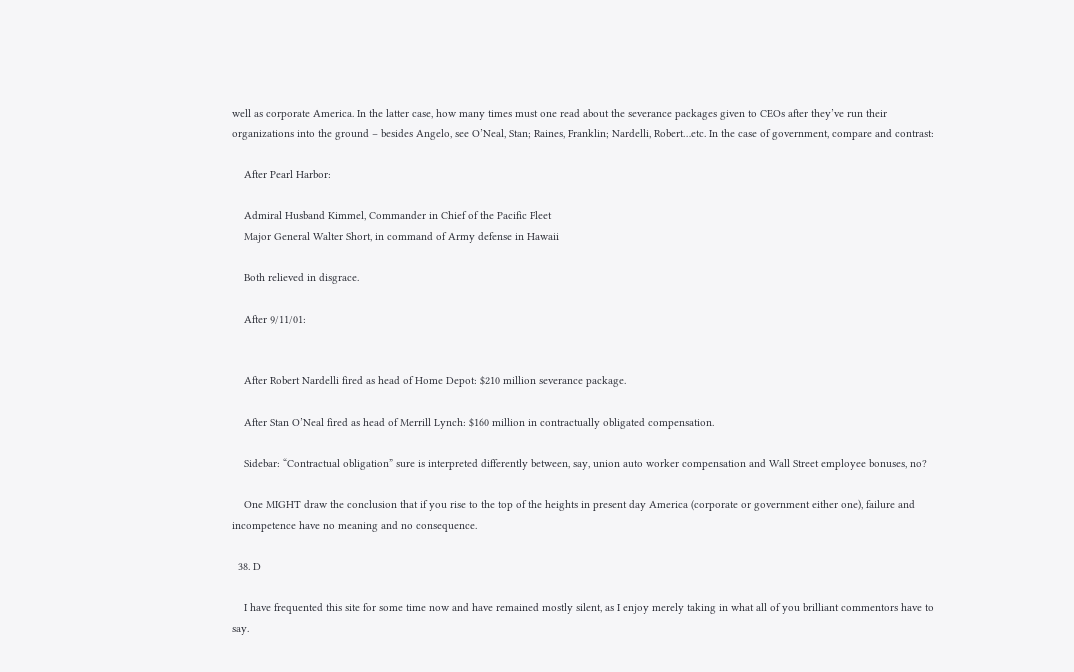well as corporate America. In the latter case, how many times must one read about the severance packages given to CEOs after they’ve run their organizations into the ground – besides Angelo, see O’Neal, Stan; Raines, Franklin; Nardelli, Robert…etc. In the case of government, compare and contrast:

    After Pearl Harbor:

    Admiral Husband Kimmel, Commander in Chief of the Pacific Fleet
    Major General Walter Short, in command of Army defense in Hawaii

    Both relieved in disgrace.

    After 9/11/01:


    After Robert Nardelli fired as head of Home Depot: $210 million severance package.

    After Stan O’Neal fired as head of Merrill Lynch: $160 million in contractually obligated compensation.

    Sidebar: “Contractual obligation” sure is interpreted differently between, say, union auto worker compensation and Wall Street employee bonuses, no?

    One MIGHT draw the conclusion that if you rise to the top of the heights in present day America (corporate or government either one), failure and incompetence have no meaning and no consequence.

  38. D

    I have frequented this site for some time now and have remained mostly silent, as I enjoy merely taking in what all of you brilliant commentors have to say.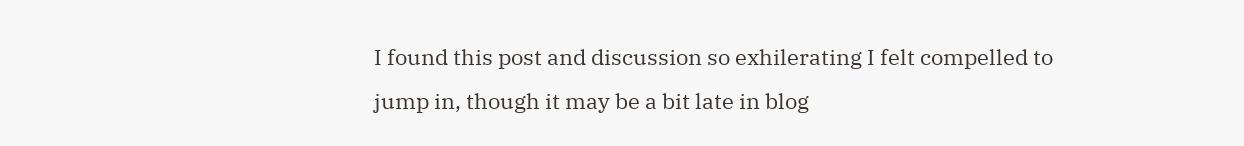I found this post and discussion so exhilerating I felt compelled to jump in, though it may be a bit late in blog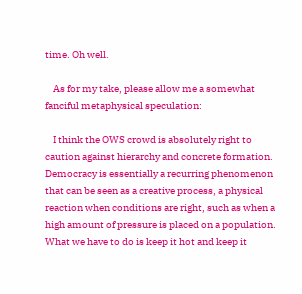time. Oh well.

    As for my take, please allow me a somewhat fanciful metaphysical speculation:

    I think the OWS crowd is absolutely right to caution against hierarchy and concrete formation. Democracy is essentially a recurring phenomenon that can be seen as a creative process, a physical reaction when conditions are right, such as when a high amount of pressure is placed on a population. What we have to do is keep it hot and keep it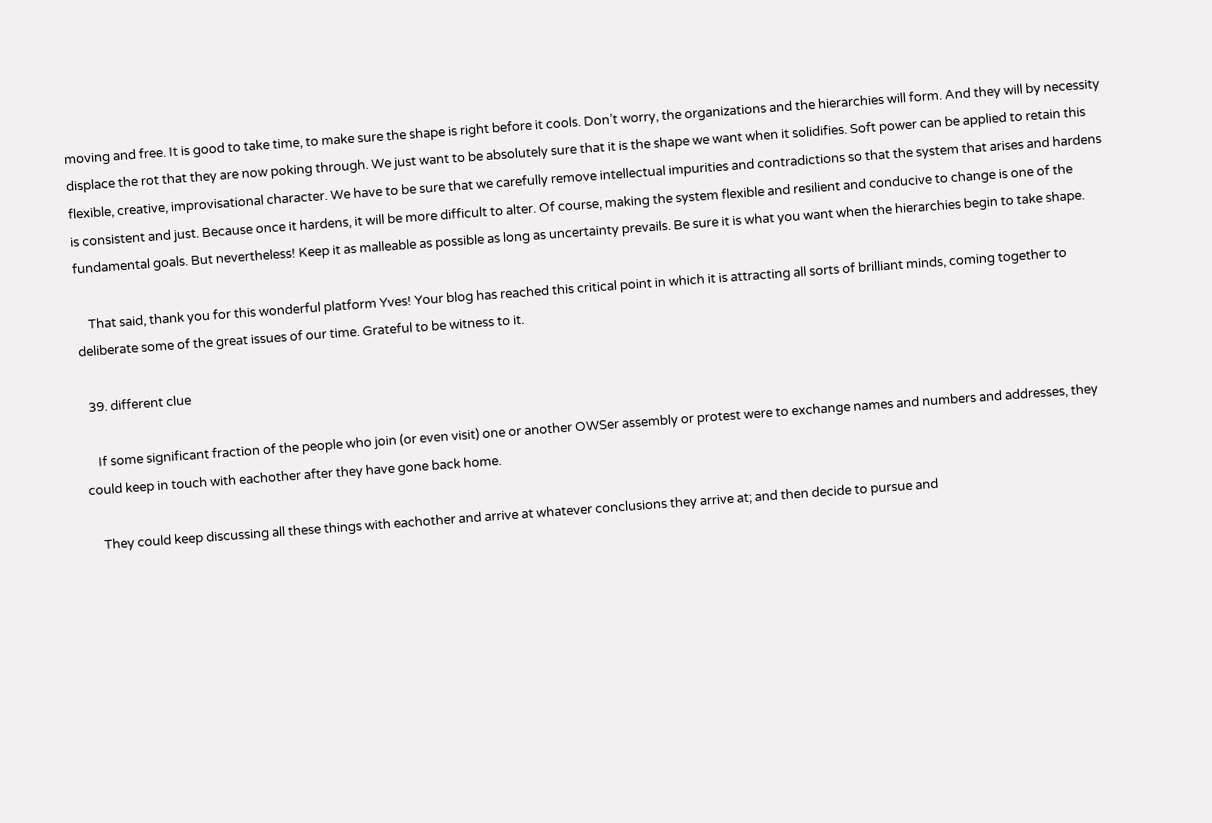moving and free. It is good to take time, to make sure the shape is right before it cools. Don’t worry, the organizations and the hierarchies will form. And they will by necessity displace the rot that they are now poking through. We just want to be absolutely sure that it is the shape we want when it solidifies. Soft power can be applied to retain this flexible, creative, improvisational character. We have to be sure that we carefully remove intellectual impurities and contradictions so that the system that arises and hardens is consistent and just. Because once it hardens, it will be more difficult to alter. Of course, making the system flexible and resilient and conducive to change is one of the fundamental goals. But nevertheless! Keep it as malleable as possible as long as uncertainty prevails. Be sure it is what you want when the hierarchies begin to take shape.

    That said, thank you for this wonderful platform Yves! Your blog has reached this critical point in which it is attracting all sorts of brilliant minds, coming together to deliberate some of the great issues of our time. Grateful to be witness to it.

  39. different clue

    If some significant fraction of the people who join (or even visit) one or another OWSer assembly or protest were to exchange names and numbers and addresses, they could keep in touch with eachother after they have gone back home.

    They could keep discussing all these things with eachother and arrive at whatever conclusions they arrive at; and then decide to pursue and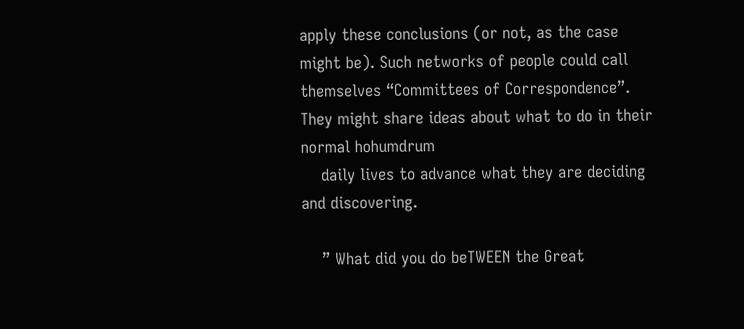apply these conclusions (or not, as the case might be). Such networks of people could call themselves “Committees of Correspondence”. They might share ideas about what to do in their normal hohumdrum
    daily lives to advance what they are deciding and discovering.

    ” What did you do beTWEEN the Great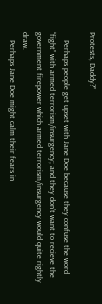Protests, Daddy?”

    Perhaps people get upset with Jane Doe because they confuse the word “fight” with armed terrorism/insurgency; and they don’t want to recieve the government firepower which armed terrorism/insurgency would quite rightly draw.
    Perhaps Jane Doe might calm their fears in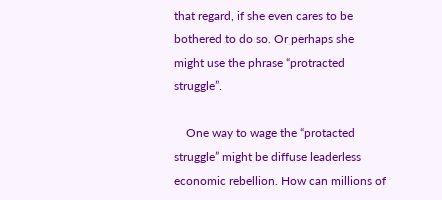that regard, if she even cares to be bothered to do so. Or perhaps she might use the phrase “protracted struggle”.

    One way to wage the “protacted struggle” might be diffuse leaderless economic rebellion. How can millions of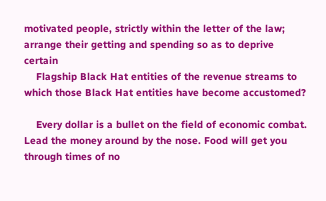motivated people, strictly within the letter of the law; arrange their getting and spending so as to deprive certain
    Flagship Black Hat entities of the revenue streams to which those Black Hat entities have become accustomed?

    Every dollar is a bullet on the field of economic combat. Lead the money around by the nose. Food will get you through times of no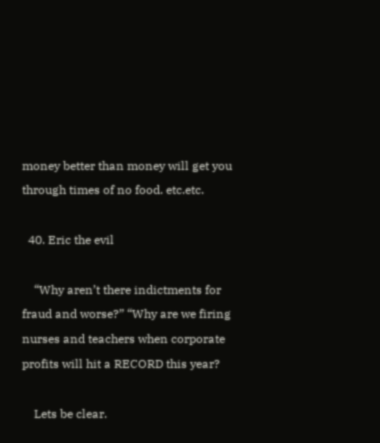money better than money will get you through times of no food. etc.etc.

  40. Eric the evil

    “Why aren’t there indictments for fraud and worse?” “Why are we firing nurses and teachers when corporate profits will hit a RECORD this year?

    Lets be clear.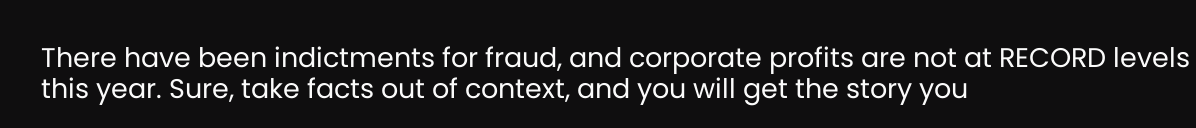There have been indictments for fraud, and corporate profits are not at RECORD levels this year. Sure, take facts out of context, and you will get the story you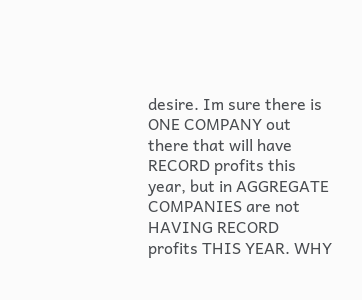desire. Im sure there is ONE COMPANY out there that will have RECORD profits this year, but in AGGREGATE COMPANIES are not HAVING RECORD profits THIS YEAR. WHY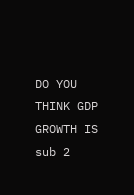DO YOU THINK GDP GROWTH IS sub 2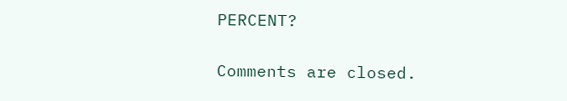PERCENT?

Comments are closed.